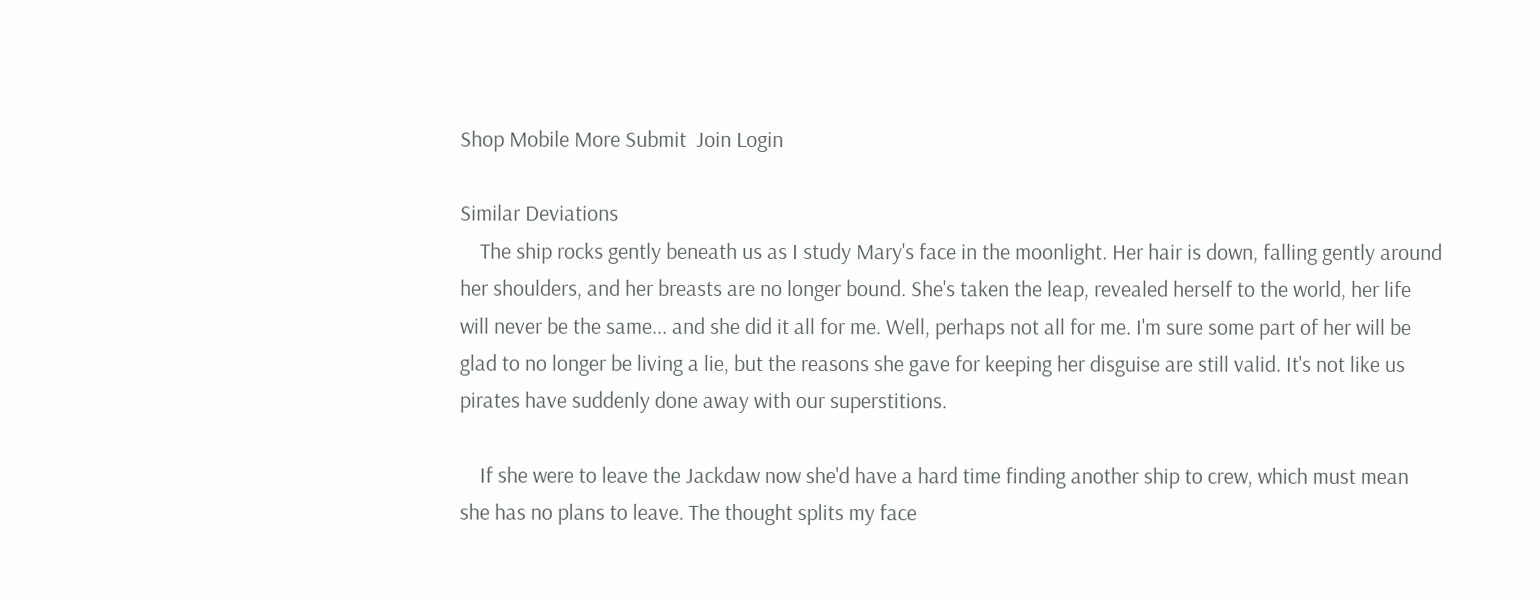Shop Mobile More Submit  Join Login

Similar Deviations
    The ship rocks gently beneath us as I study Mary's face in the moonlight. Her hair is down, falling gently around her shoulders, and her breasts are no longer bound. She's taken the leap, revealed herself to the world, her life will never be the same... and she did it all for me. Well, perhaps not all for me. I'm sure some part of her will be glad to no longer be living a lie, but the reasons she gave for keeping her disguise are still valid. It's not like us pirates have suddenly done away with our superstitions.

    If she were to leave the Jackdaw now she'd have a hard time finding another ship to crew, which must mean she has no plans to leave. The thought splits my face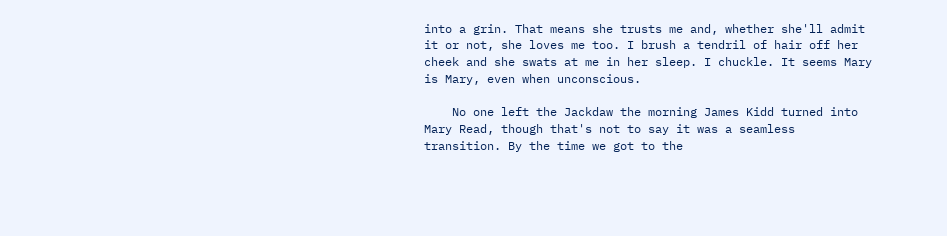into a grin. That means she trusts me and, whether she'll admit it or not, she loves me too. I brush a tendril of hair off her cheek and she swats at me in her sleep. I chuckle. It seems Mary is Mary, even when unconscious.

    No one left the Jackdaw the morning James Kidd turned into Mary Read, though that's not to say it was a seamless transition. By the time we got to the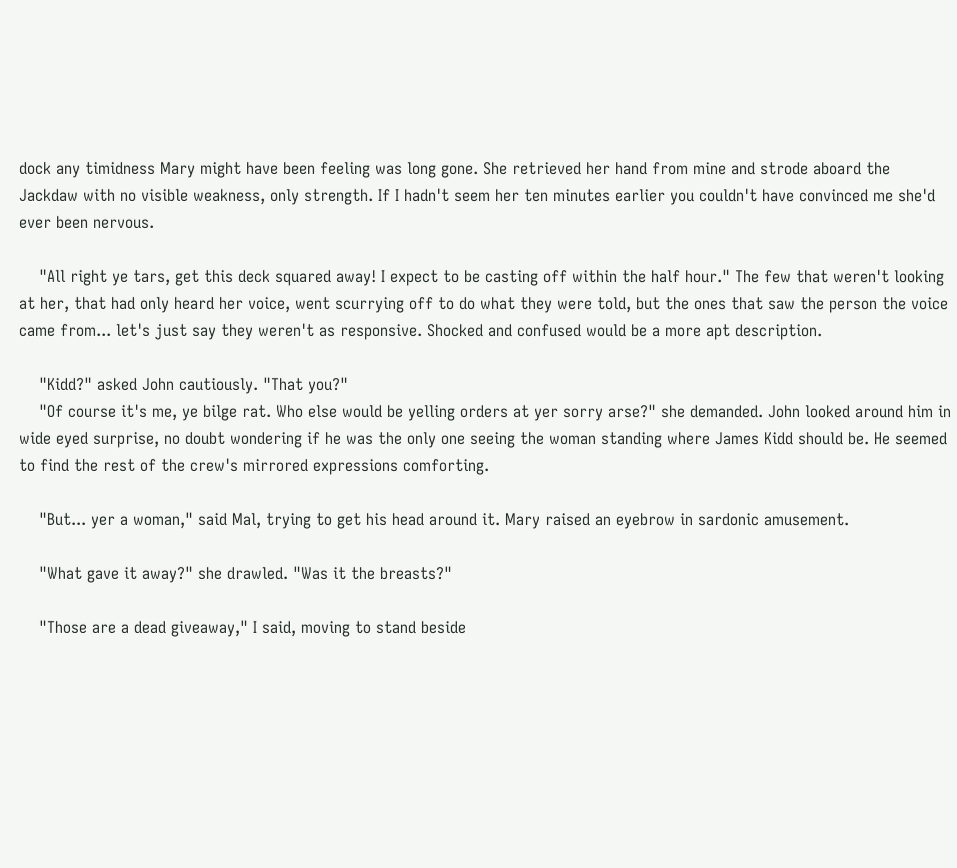dock any timidness Mary might have been feeling was long gone. She retrieved her hand from mine and strode aboard the Jackdaw with no visible weakness, only strength. If I hadn't seem her ten minutes earlier you couldn't have convinced me she'd ever been nervous.

    "All right ye tars, get this deck squared away! I expect to be casting off within the half hour." The few that weren't looking at her, that had only heard her voice, went scurrying off to do what they were told, but the ones that saw the person the voice came from... let's just say they weren't as responsive. Shocked and confused would be a more apt description.

    "Kidd?" asked John cautiously. "That you?"
    "Of course it's me, ye bilge rat. Who else would be yelling orders at yer sorry arse?" she demanded. John looked around him in wide eyed surprise, no doubt wondering if he was the only one seeing the woman standing where James Kidd should be. He seemed to find the rest of the crew's mirrored expressions comforting.

    "But... yer a woman," said Mal, trying to get his head around it. Mary raised an eyebrow in sardonic amusement.

    "What gave it away?" she drawled. "Was it the breasts?"

    "Those are a dead giveaway," I said, moving to stand beside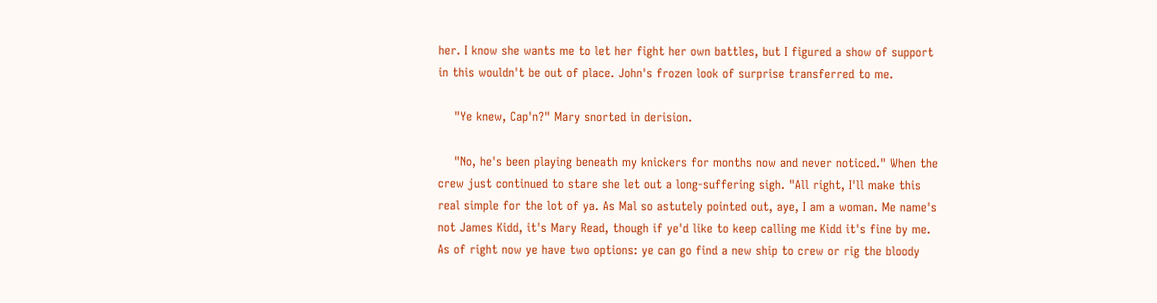her. I know she wants me to let her fight her own battles, but I figured a show of support in this wouldn't be out of place. John's frozen look of surprise transferred to me.

    "Ye knew, Cap'n?" Mary snorted in derision.

    "No, he's been playing beneath my knickers for months now and never noticed." When the crew just continued to stare she let out a long-suffering sigh. "All right, I'll make this real simple for the lot of ya. As Mal so astutely pointed out, aye, I am a woman. Me name's not James Kidd, it's Mary Read, though if ye'd like to keep calling me Kidd it's fine by me. As of right now ye have two options: ye can go find a new ship to crew or rig the bloody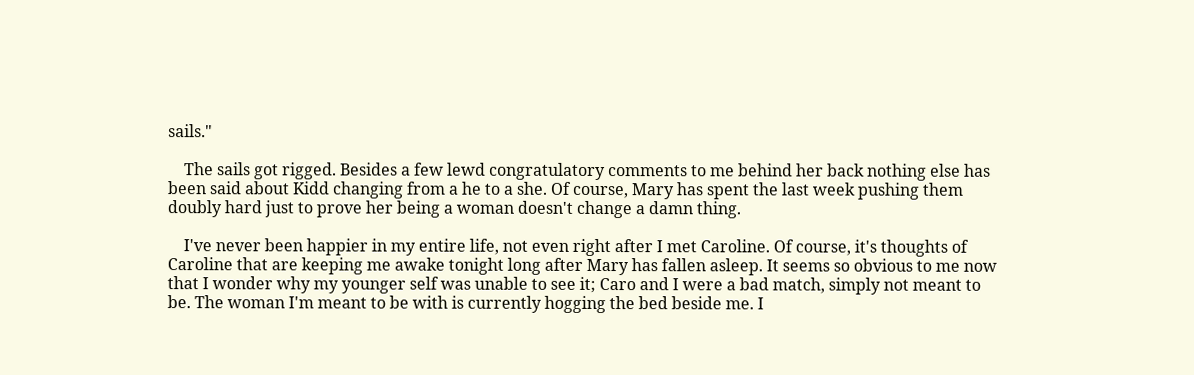sails."

    The sails got rigged. Besides a few lewd congratulatory comments to me behind her back nothing else has been said about Kidd changing from a he to a she. Of course, Mary has spent the last week pushing them doubly hard just to prove her being a woman doesn't change a damn thing.

    I've never been happier in my entire life, not even right after I met Caroline. Of course, it's thoughts of Caroline that are keeping me awake tonight long after Mary has fallen asleep. It seems so obvious to me now that I wonder why my younger self was unable to see it; Caro and I were a bad match, simply not meant to be. The woman I'm meant to be with is currently hogging the bed beside me. I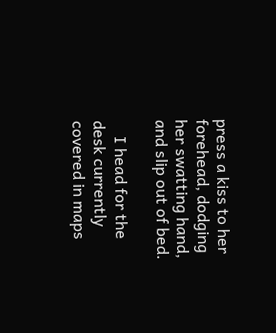press a kiss to her forehead, dodging her swatting hand, and slip out of bed.

    I head for the desk currently covered in maps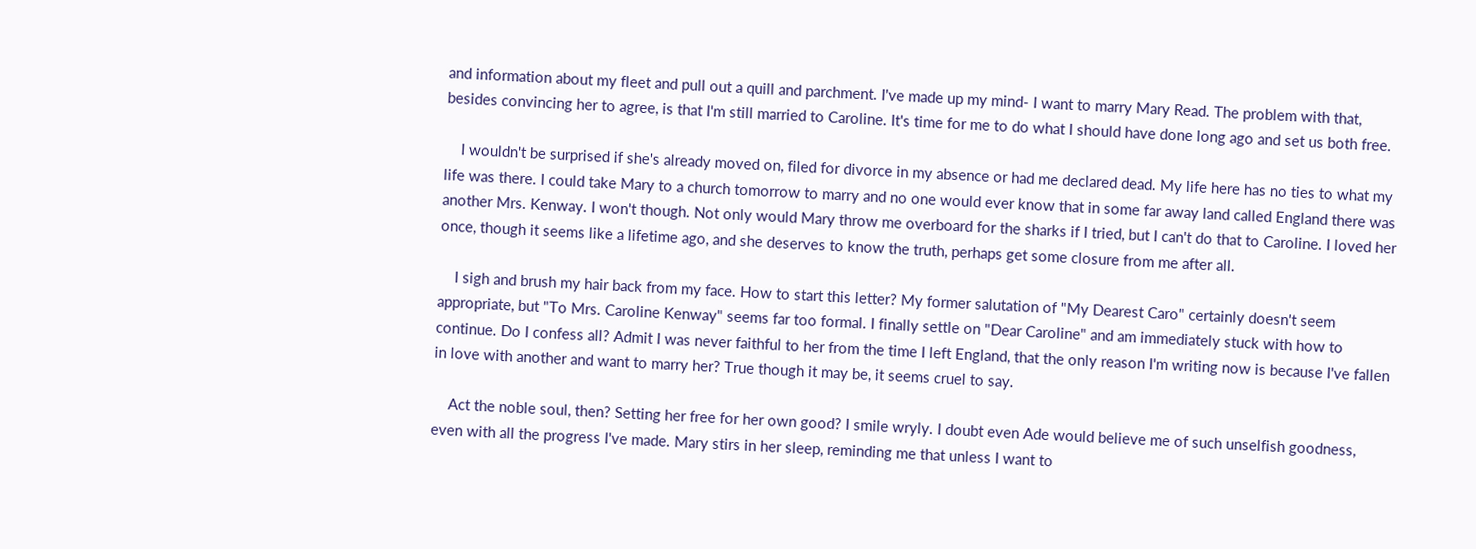and information about my fleet and pull out a quill and parchment. I've made up my mind- I want to marry Mary Read. The problem with that, besides convincing her to agree, is that I'm still married to Caroline. It's time for me to do what I should have done long ago and set us both free.

    I wouldn't be surprised if she's already moved on, filed for divorce in my absence or had me declared dead. My life here has no ties to what my life was there. I could take Mary to a church tomorrow to marry and no one would ever know that in some far away land called England there was another Mrs. Kenway. I won't though. Not only would Mary throw me overboard for the sharks if I tried, but I can't do that to Caroline. I loved her once, though it seems like a lifetime ago, and she deserves to know the truth, perhaps get some closure from me after all.

    I sigh and brush my hair back from my face. How to start this letter? My former salutation of "My Dearest Caro" certainly doesn't seem appropriate, but "To Mrs. Caroline Kenway" seems far too formal. I finally settle on "Dear Caroline" and am immediately stuck with how to continue. Do I confess all? Admit I was never faithful to her from the time I left England, that the only reason I'm writing now is because I've fallen in love with another and want to marry her? True though it may be, it seems cruel to say.

    Act the noble soul, then? Setting her free for her own good? I smile wryly. I doubt even Ade would believe me of such unselfish goodness, even with all the progress I've made. Mary stirs in her sleep, reminding me that unless I want to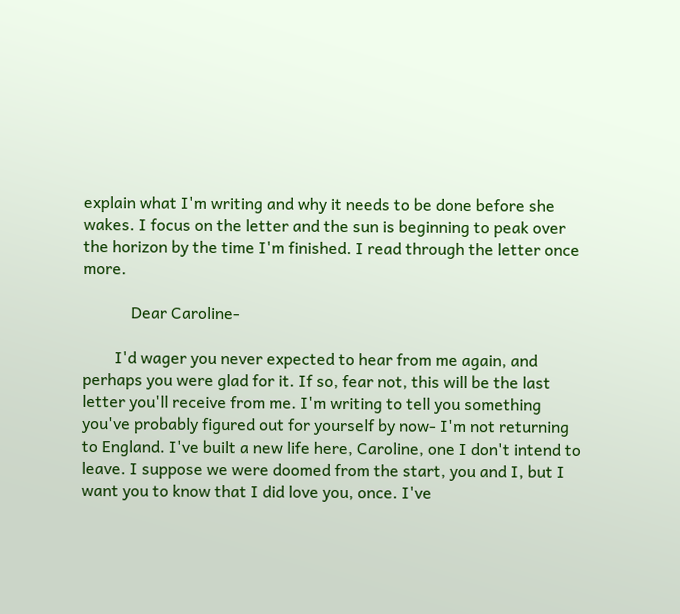explain what I'm writing and why it needs to be done before she wakes. I focus on the letter and the sun is beginning to peak over the horizon by the time I'm finished. I read through the letter once more.

            Dear Caroline-

        I'd wager you never expected to hear from me again, and perhaps you were glad for it. If so, fear not, this will be the last letter you'll receive from me. I'm writing to tell you something you've probably figured out for yourself by now- I'm not returning to England. I've built a new life here, Caroline, one I don't intend to leave. I suppose we were doomed from the start, you and I, but I want you to know that I did love you, once. I've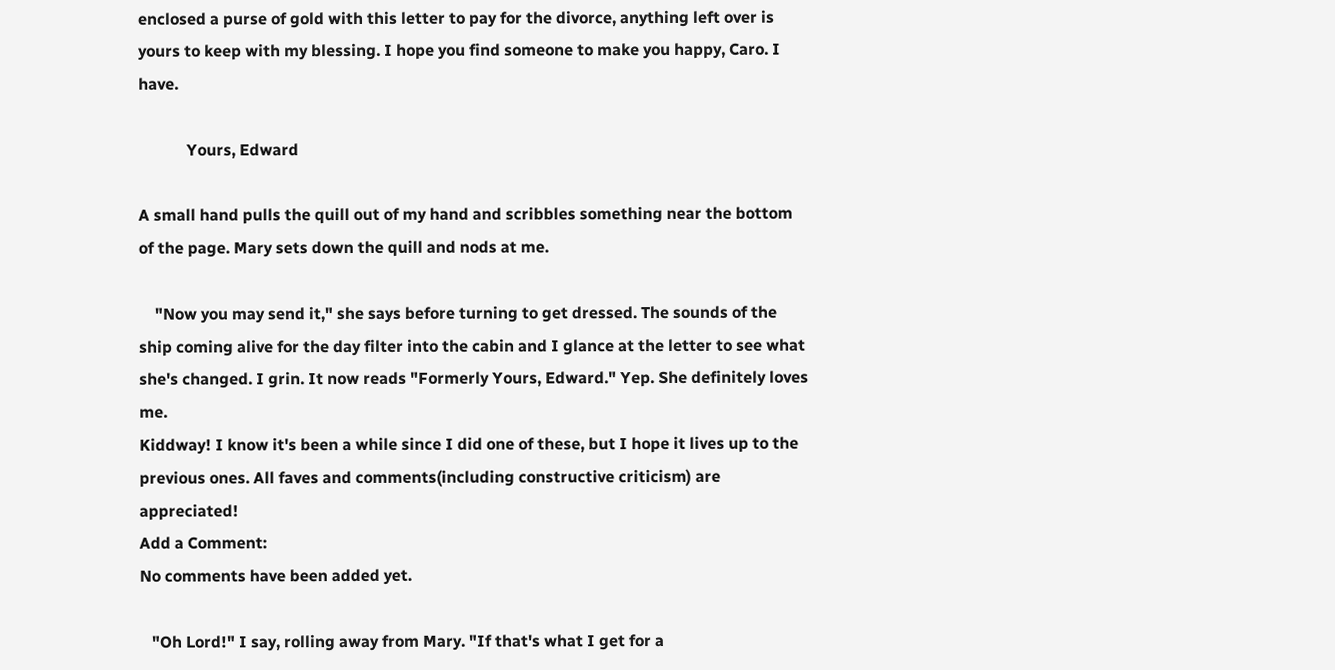enclosed a purse of gold with this letter to pay for the divorce, anything left over is yours to keep with my blessing. I hope you find someone to make you happy, Caro. I have.

            Yours, Edward

A small hand pulls the quill out of my hand and scribbles something near the bottom of the page. Mary sets down the quill and nods at me.

    "Now you may send it," she says before turning to get dressed. The sounds of the ship coming alive for the day filter into the cabin and I glance at the letter to see what she's changed. I grin. It now reads "Formerly Yours, Edward." Yep. She definitely loves me.
Kiddway! I know it's been a while since I did one of these, but I hope it lives up to the previous ones. All faves and comments(including constructive criticism) are appreciated!
Add a Comment:
No comments have been added yet.

   "Oh Lord!" I say, rolling away from Mary. "If that's what I get for a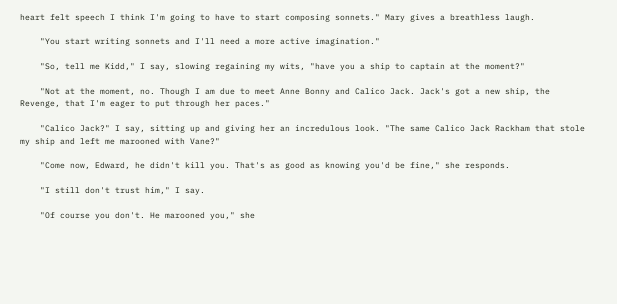heart felt speech I think I'm going to have to start composing sonnets." Mary gives a breathless laugh.

    "You start writing sonnets and I'll need a more active imagination."

    "So, tell me Kidd," I say, slowing regaining my wits, "have you a ship to captain at the moment?"

    "Not at the moment, no. Though I am due to meet Anne Bonny and Calico Jack. Jack's got a new ship, the Revenge, that I'm eager to put through her paces."

    "Calico Jack?" I say, sitting up and giving her an incredulous look. "The same Calico Jack Rackham that stole my ship and left me marooned with Vane?"

    "Come now, Edward, he didn't kill you. That's as good as knowing you'd be fine," she responds.

    "I still don't trust him," I say.

    "Of course you don't. He marooned you," she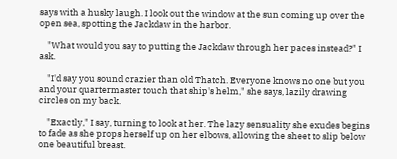says with a husky laugh. I look out the window at the sun coming up over the open sea, spotting the Jackdaw in the harbor.

    "What would you say to putting the Jackdaw through her paces instead?" I ask.

    "I'd say you sound crazier than old Thatch. Everyone knows no one but you and your quartermaster touch that ship's helm," she says, lazily drawing circles on my back.

    "Exactly," I say, turning to look at her. The lazy sensuality she exudes begins to fade as she props herself up on her elbows, allowing the sheet to slip below one beautiful breast.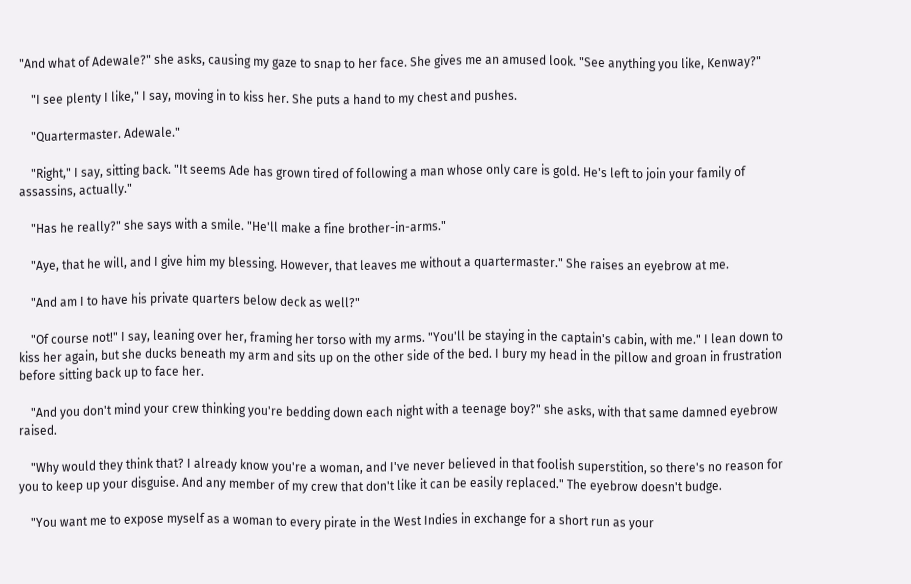"And what of Adewale?" she asks, causing my gaze to snap to her face. She gives me an amused look. "See anything you like, Kenway?"

    "I see plenty I like," I say, moving in to kiss her. She puts a hand to my chest and pushes.

    "Quartermaster. Adewale."

    "Right," I say, sitting back. "It seems Ade has grown tired of following a man whose only care is gold. He's left to join your family of assassins, actually."

    "Has he really?" she says with a smile. "He'll make a fine brother-in-arms."

    "Aye, that he will, and I give him my blessing. However, that leaves me without a quartermaster." She raises an eyebrow at me.

    "And am I to have his private quarters below deck as well?"

    "Of course not!" I say, leaning over her, framing her torso with my arms. "You'll be staying in the captain's cabin, with me." I lean down to kiss her again, but she ducks beneath my arm and sits up on the other side of the bed. I bury my head in the pillow and groan in frustration before sitting back up to face her.

    "And you don't mind your crew thinking you're bedding down each night with a teenage boy?" she asks, with that same damned eyebrow raised.

    "Why would they think that? I already know you're a woman, and I've never believed in that foolish superstition, so there's no reason for you to keep up your disguise. And any member of my crew that don't like it can be easily replaced." The eyebrow doesn't budge.

    "You want me to expose myself as a woman to every pirate in the West Indies in exchange for a short run as your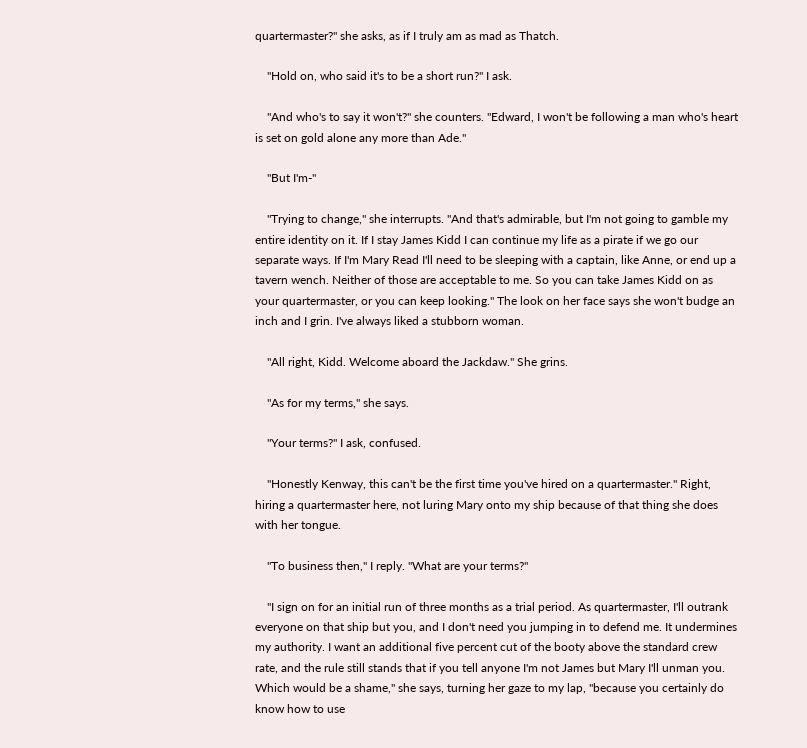quartermaster?" she asks, as if I truly am as mad as Thatch.

    "Hold on, who said it's to be a short run?" I ask.

    "And who's to say it won't?" she counters. "Edward, I won't be following a man who's heart is set on gold alone any more than Ade."

    "But I'm-"

    "Trying to change," she interrupts. "And that's admirable, but I'm not going to gamble my entire identity on it. If I stay James Kidd I can continue my life as a pirate if we go our separate ways. If I'm Mary Read I'll need to be sleeping with a captain, like Anne, or end up a tavern wench. Neither of those are acceptable to me. So you can take James Kidd on as your quartermaster, or you can keep looking." The look on her face says she won't budge an inch and I grin. I've always liked a stubborn woman.

    "All right, Kidd. Welcome aboard the Jackdaw." She grins.

    "As for my terms," she says.

    "Your terms?" I ask, confused.

    "Honestly Kenway, this can't be the first time you've hired on a quartermaster." Right, hiring a quartermaster here, not luring Mary onto my ship because of that thing she does with her tongue.

    "To business then," I reply. "What are your terms?"

    "I sign on for an initial run of three months as a trial period. As quartermaster, I'll outrank everyone on that ship but you, and I don't need you jumping in to defend me. It undermines my authority. I want an additional five percent cut of the booty above the standard crew rate, and the rule still stands that if you tell anyone I'm not James but Mary I'll unman you. Which would be a shame," she says, turning her gaze to my lap, "because you certainly do know how to use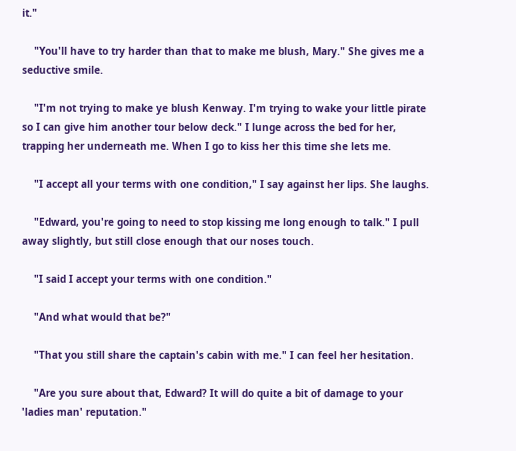it."

    "You'll have to try harder than that to make me blush, Mary." She gives me a seductive smile.

    "I'm not trying to make ye blush Kenway. I'm trying to wake your little pirate so I can give him another tour below deck." I lunge across the bed for her, trapping her underneath me. When I go to kiss her this time she lets me.

    "I accept all your terms with one condition," I say against her lips. She laughs.

    "Edward, you're going to need to stop kissing me long enough to talk." I pull away slightly, but still close enough that our noses touch.

    "I said I accept your terms with one condition."

    "And what would that be?"

    "That you still share the captain's cabin with me." I can feel her hesitation.

    "Are you sure about that, Edward? It will do quite a bit of damage to your 'ladies man' reputation."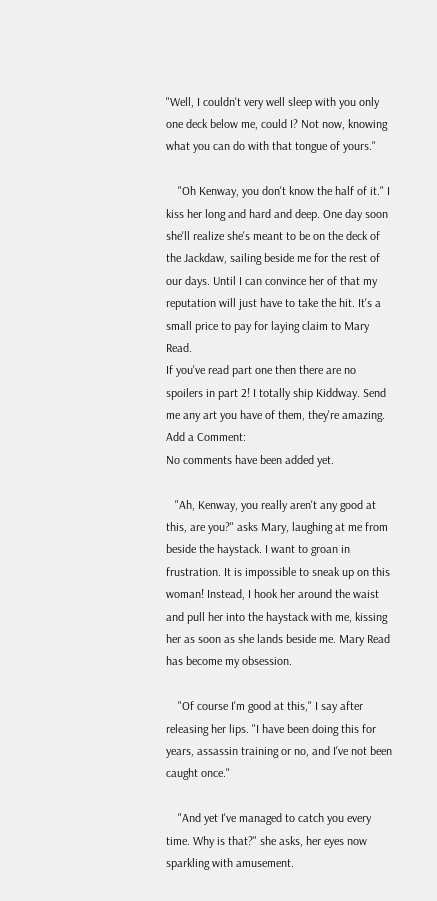"Well, I couldn't very well sleep with you only one deck below me, could I? Not now, knowing what you can do with that tongue of yours."

    "Oh Kenway, you don't know the half of it." I kiss her long and hard and deep. One day soon she'll realize she's meant to be on the deck of the Jackdaw, sailing beside me for the rest of our days. Until I can convince her of that my reputation will just have to take the hit. It's a small price to pay for laying claim to Mary Read.
If you've read part one then there are no spoilers in part 2! I totally ship Kiddway. Send me any art you have of them, they're amazing.
Add a Comment:
No comments have been added yet.

   "Ah, Kenway, you really aren't any good at this, are you?" asks Mary, laughing at me from beside the haystack. I want to groan in frustration. It is impossible to sneak up on this woman! Instead, I hook her around the waist and pull her into the haystack with me, kissing her as soon as she lands beside me. Mary Read has become my obsession.

    "Of course I'm good at this," I say after releasing her lips. "I have been doing this for years, assassin training or no, and I've not been caught once."

    "And yet I've managed to catch you every time. Why is that?" she asks, her eyes now sparkling with amusement.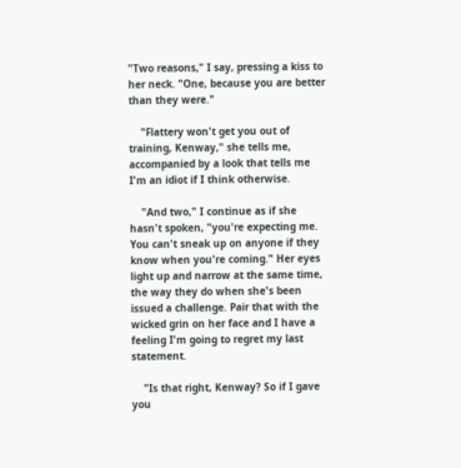"Two reasons," I say, pressing a kiss to her neck. "One, because you are better than they were."

    "Flattery won't get you out of training, Kenway," she tells me, accompanied by a look that tells me I'm an idiot if I think otherwise.

    "And two," I continue as if she hasn't spoken, "you're expecting me. You can't sneak up on anyone if they know when you're coming." Her eyes light up and narrow at the same time, the way they do when she's been issued a challenge. Pair that with the wicked grin on her face and I have a feeling I'm going to regret my last statement.

    "Is that right, Kenway? So if I gave you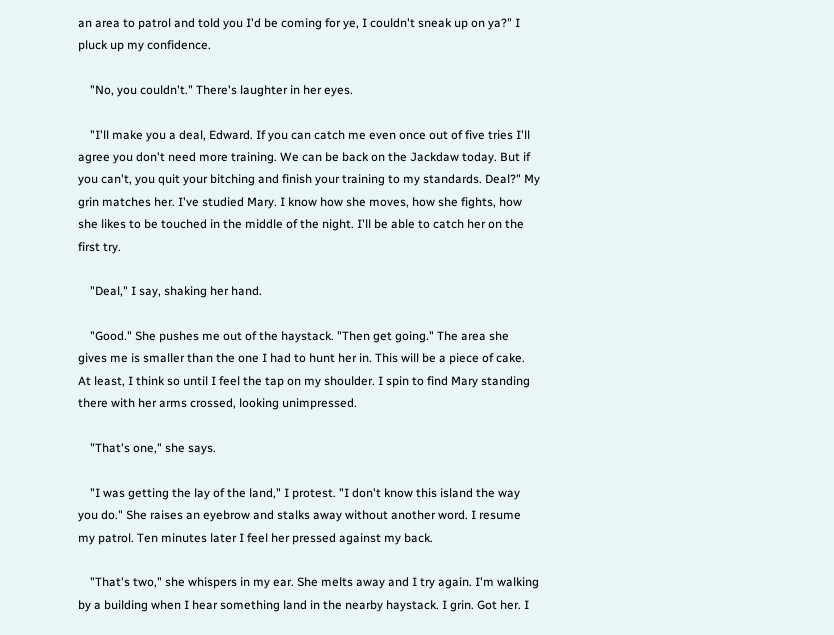an area to patrol and told you I'd be coming for ye, I couldn't sneak up on ya?" I pluck up my confidence.

    "No, you couldn't." There's laughter in her eyes.

    "I'll make you a deal, Edward. If you can catch me even once out of five tries I'll agree you don't need more training. We can be back on the Jackdaw today. But if you can't, you quit your bitching and finish your training to my standards. Deal?" My grin matches her. I've studied Mary. I know how she moves, how she fights, how she likes to be touched in the middle of the night. I'll be able to catch her on the first try.

    "Deal," I say, shaking her hand.

    "Good." She pushes me out of the haystack. "Then get going." The area she gives me is smaller than the one I had to hunt her in. This will be a piece of cake. At least, I think so until I feel the tap on my shoulder. I spin to find Mary standing there with her arms crossed, looking unimpressed.

    "That's one," she says.

    "I was getting the lay of the land," I protest. "I don't know this island the way you do." She raises an eyebrow and stalks away without another word. I resume my patrol. Ten minutes later I feel her pressed against my back.

    "That's two," she whispers in my ear. She melts away and I try again. I'm walking by a building when I hear something land in the nearby haystack. I grin. Got her. I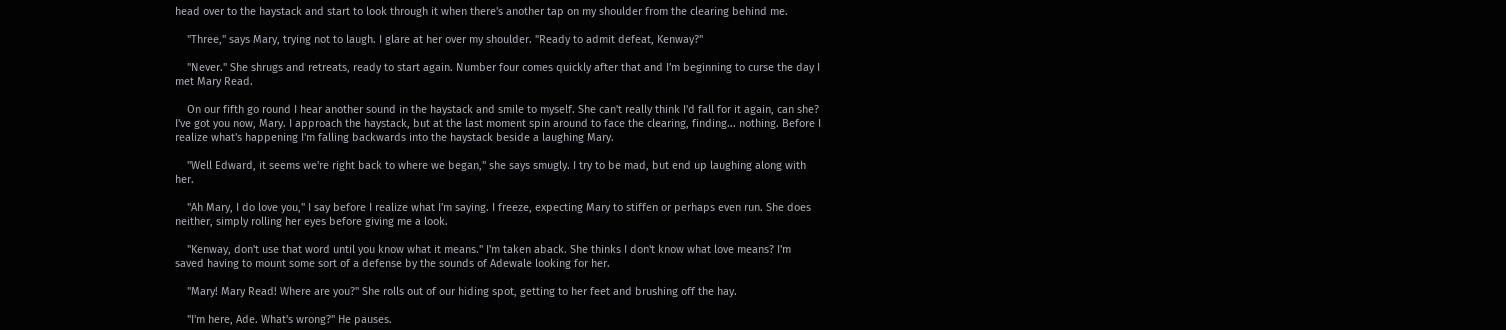head over to the haystack and start to look through it when there's another tap on my shoulder from the clearing behind me.

    "Three," says Mary, trying not to laugh. I glare at her over my shoulder. "Ready to admit defeat, Kenway?"

    "Never." She shrugs and retreats, ready to start again. Number four comes quickly after that and I'm beginning to curse the day I met Mary Read.

    On our fifth go round I hear another sound in the haystack and smile to myself. She can't really think I'd fall for it again, can she? I've got you now, Mary. I approach the haystack, but at the last moment spin around to face the clearing, finding... nothing. Before I realize what's happening I'm falling backwards into the haystack beside a laughing Mary.

    "Well Edward, it seems we're right back to where we began," she says smugly. I try to be mad, but end up laughing along with her.

    "Ah Mary, I do love you," I say before I realize what I'm saying. I freeze, expecting Mary to stiffen or perhaps even run. She does neither, simply rolling her eyes before giving me a look.

    "Kenway, don't use that word until you know what it means." I'm taken aback. She thinks I don't know what love means? I'm saved having to mount some sort of a defense by the sounds of Adewale looking for her.

    "Mary! Mary Read! Where are you?" She rolls out of our hiding spot, getting to her feet and brushing off the hay.

    "I'm here, Ade. What's wrong?" He pauses.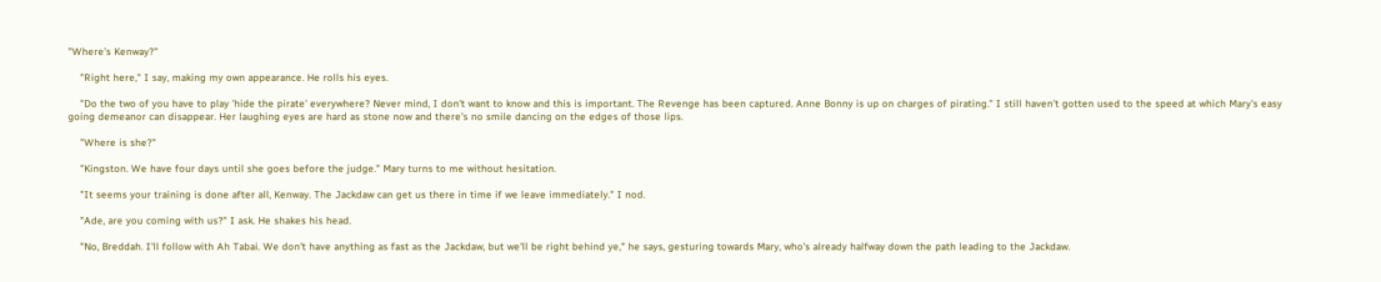"Where's Kenway?"

    "Right here," I say, making my own appearance. He rolls his eyes.

    "Do the two of you have to play 'hide the pirate' everywhere? Never mind, I don't want to know and this is important. The Revenge has been captured. Anne Bonny is up on charges of pirating." I still haven't gotten used to the speed at which Mary's easy going demeanor can disappear. Her laughing eyes are hard as stone now and there's no smile dancing on the edges of those lips.

    "Where is she?"

    "Kingston. We have four days until she goes before the judge." Mary turns to me without hesitation.

    "It seems your training is done after all, Kenway. The Jackdaw can get us there in time if we leave immediately." I nod.

    "Ade, are you coming with us?" I ask. He shakes his head.

    "No, Breddah. I'll follow with Ah Tabai. We don't have anything as fast as the Jackdaw, but we'll be right behind ye," he says, gesturing towards Mary, who's already halfway down the path leading to the Jackdaw.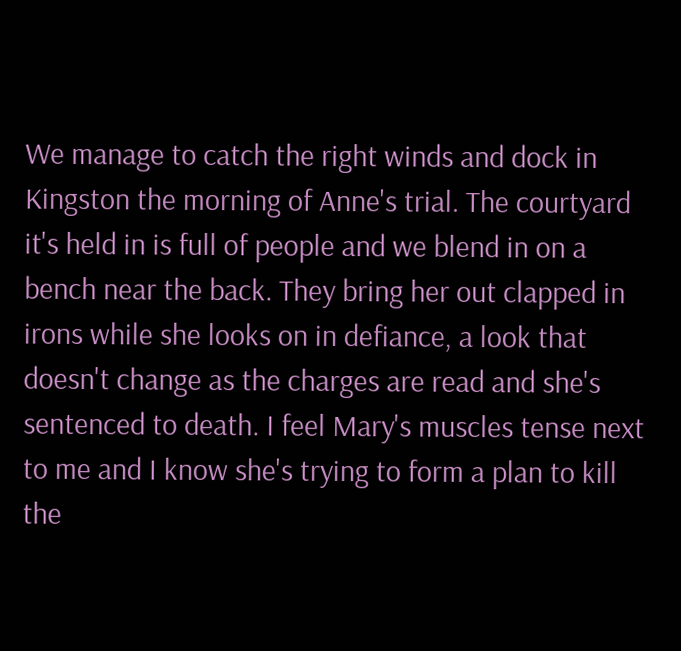We manage to catch the right winds and dock in Kingston the morning of Anne's trial. The courtyard it's held in is full of people and we blend in on a bench near the back. They bring her out clapped in irons while she looks on in defiance, a look that doesn't change as the charges are read and she's sentenced to death. I feel Mary's muscles tense next to me and I know she's trying to form a plan to kill the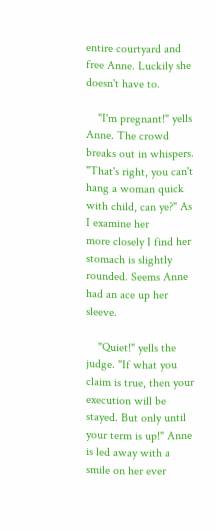entire courtyard and free Anne. Luckily she doesn't have to.

    "I'm pregnant!" yells Anne. The crowd breaks out in whispers. "That's right, you can't hang a woman quick with child, can ye?" As I examine her
more closely I find her stomach is slightly rounded. Seems Anne had an ace up her sleeve.

    "Quiet!" yells the judge. "If what you claim is true, then your execution will be stayed. But only until your term is up!" Anne is led away with a smile on her ever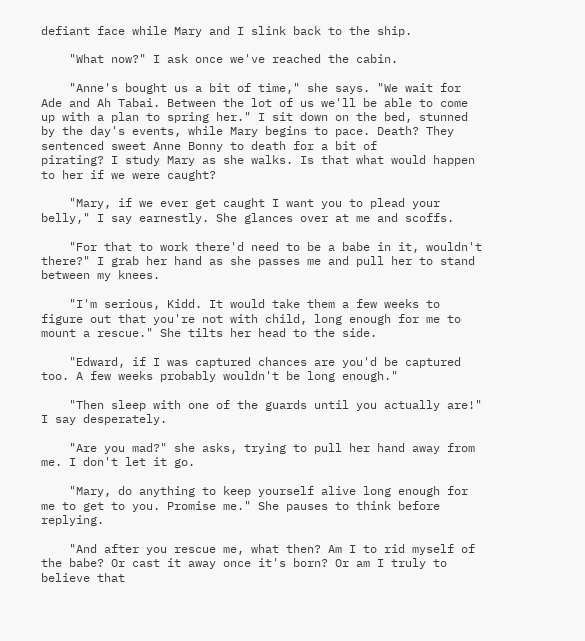defiant face while Mary and I slink back to the ship.

    "What now?" I ask once we've reached the cabin.

    "Anne's bought us a bit of time," she says. "We wait for Ade and Ah Tabai. Between the lot of us we'll be able to come up with a plan to spring her." I sit down on the bed, stunned by the day's events, while Mary begins to pace. Death? They sentenced sweet Anne Bonny to death for a bit of
pirating? I study Mary as she walks. Is that what would happen to her if we were caught?

    "Mary, if we ever get caught I want you to plead your belly," I say earnestly. She glances over at me and scoffs.

    "For that to work there'd need to be a babe in it, wouldn't there?" I grab her hand as she passes me and pull her to stand between my knees.

    "I'm serious, Kidd. It would take them a few weeks to figure out that you're not with child, long enough for me to mount a rescue." She tilts her head to the side.

    "Edward, if I was captured chances are you'd be captured too. A few weeks probably wouldn't be long enough."

    "Then sleep with one of the guards until you actually are!" I say desperately.

    "Are you mad?" she asks, trying to pull her hand away from me. I don't let it go.

    "Mary, do anything to keep yourself alive long enough for me to get to you. Promise me." She pauses to think before replying.

    "And after you rescue me, what then? Am I to rid myself of the babe? Or cast it away once it's born? Or am I truly to believe that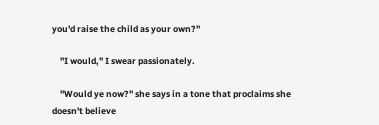you'd raise the child as your own?"

    "I would," I swear passionately.

    "Would ye now?" she says in a tone that proclaims she doesn't believe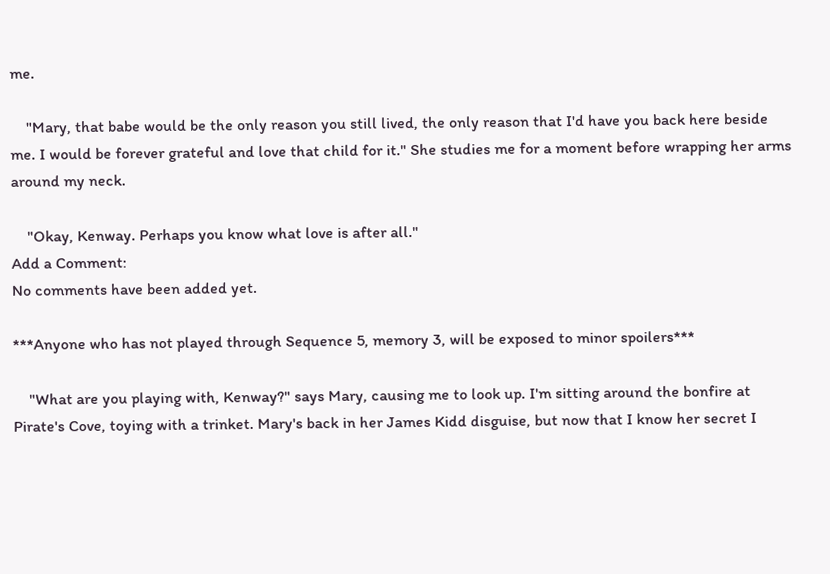me.

    "Mary, that babe would be the only reason you still lived, the only reason that I'd have you back here beside me. I would be forever grateful and love that child for it." She studies me for a moment before wrapping her arms around my neck.

    "Okay, Kenway. Perhaps you know what love is after all."
Add a Comment:
No comments have been added yet.

***Anyone who has not played through Sequence 5, memory 3, will be exposed to minor spoilers***

    "What are you playing with, Kenway?" says Mary, causing me to look up. I'm sitting around the bonfire at Pirate's Cove, toying with a trinket. Mary's back in her James Kidd disguise, but now that I know her secret I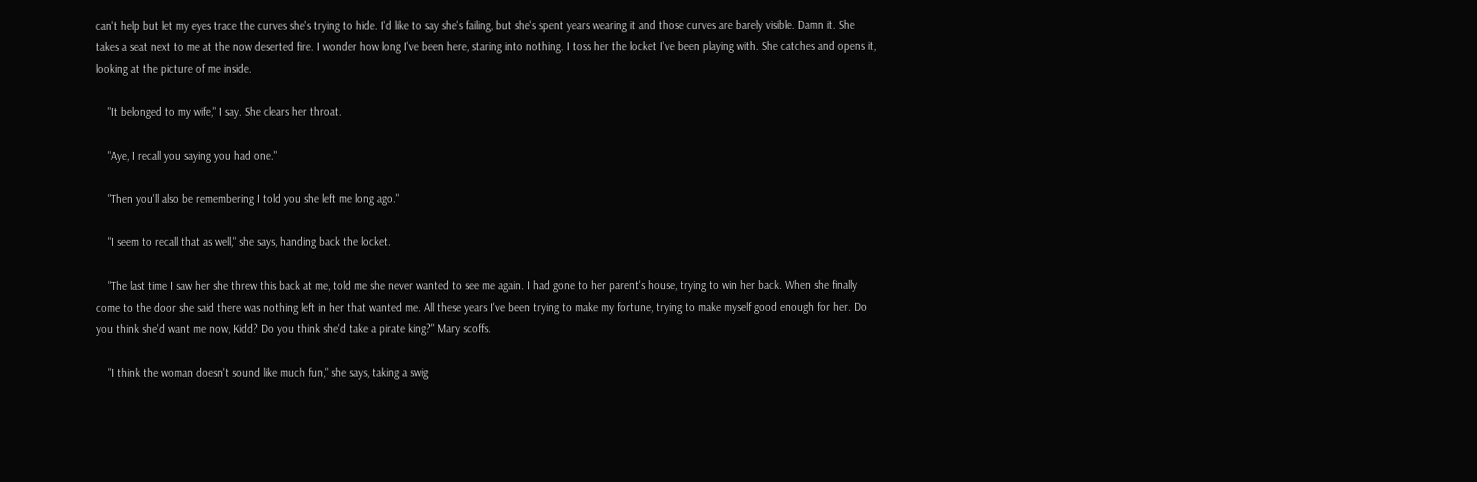can't help but let my eyes trace the curves she's trying to hide. I'd like to say she's failing, but she's spent years wearing it and those curves are barely visible. Damn it. She takes a seat next to me at the now deserted fire. I wonder how long I've been here, staring into nothing. I toss her the locket I've been playing with. She catches and opens it, looking at the picture of me inside.

    "It belonged to my wife," I say. She clears her throat.

    "Aye, I recall you saying you had one."

    "Then you'll also be remembering I told you she left me long ago."

    "I seem to recall that as well," she says, handing back the locket.

    "The last time I saw her she threw this back at me, told me she never wanted to see me again. I had gone to her parent's house, trying to win her back. When she finally come to the door she said there was nothing left in her that wanted me. All these years I've been trying to make my fortune, trying to make myself good enough for her. Do you think she'd want me now, Kidd? Do you think she'd take a pirate king?" Mary scoffs.

    "I think the woman doesn't sound like much fun," she says, taking a swig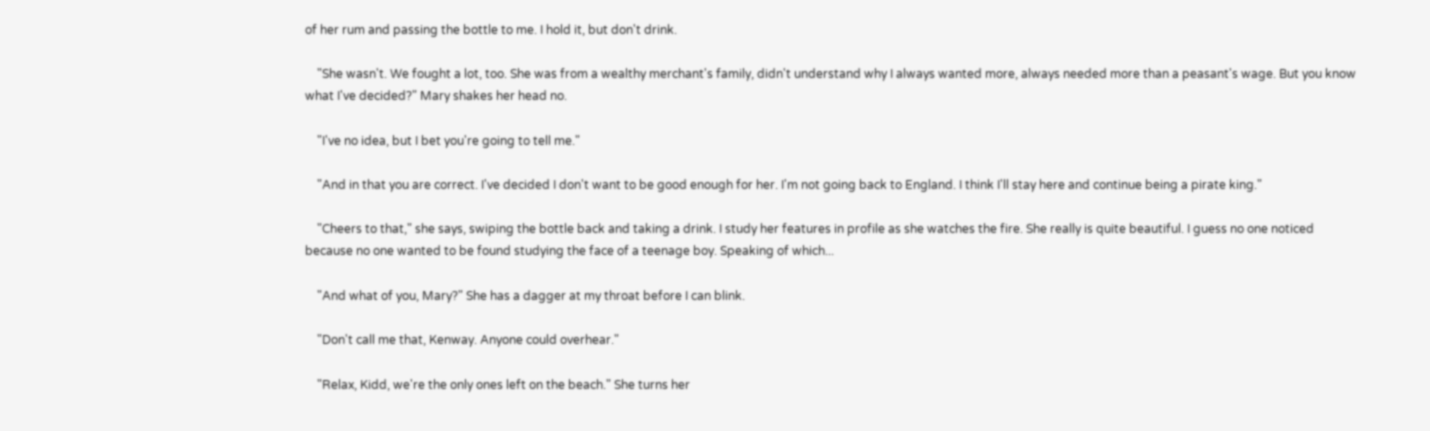of her rum and passing the bottle to me. I hold it, but don't drink.

    "She wasn't. We fought a lot, too. She was from a wealthy merchant's family, didn't understand why I always wanted more, always needed more than a peasant's wage. But you know what I've decided?" Mary shakes her head no.

    "I've no idea, but I bet you're going to tell me."

    "And in that you are correct. I've decided I don't want to be good enough for her. I'm not going back to England. I think I'll stay here and continue being a pirate king."

    "Cheers to that," she says, swiping the bottle back and taking a drink. I study her features in profile as she watches the fire. She really is quite beautiful. I guess no one noticed because no one wanted to be found studying the face of a teenage boy. Speaking of which...

    "And what of you, Mary?" She has a dagger at my throat before I can blink.

    "Don't call me that, Kenway. Anyone could overhear."

    "Relax, Kidd, we're the only ones left on the beach." She turns her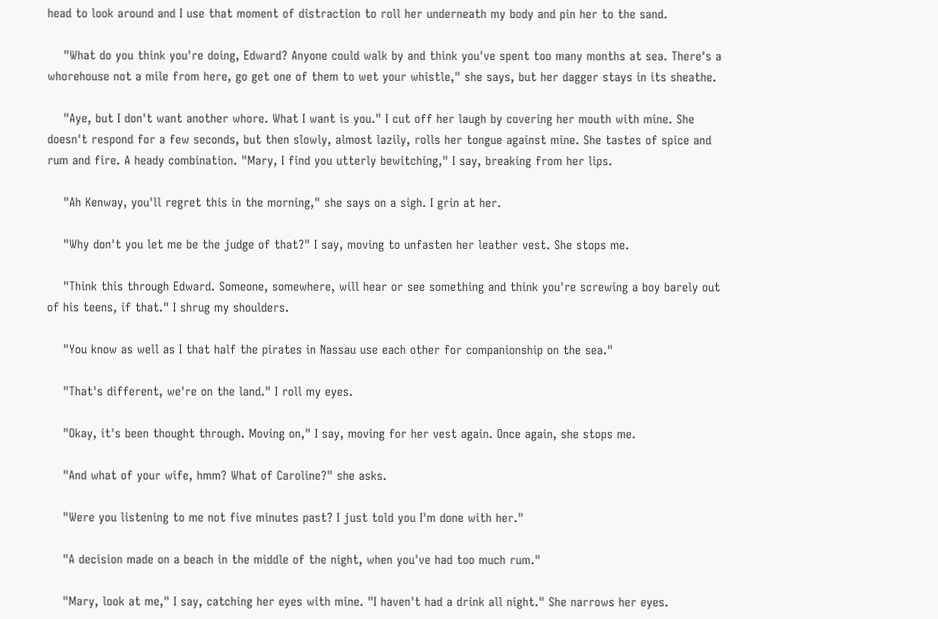head to look around and I use that moment of distraction to roll her underneath my body and pin her to the sand.

    "What do you think you're doing, Edward? Anyone could walk by and think you've spent too many months at sea. There's a whorehouse not a mile from here, go get one of them to wet your whistle," she says, but her dagger stays in its sheathe.

    "Aye, but I don't want another whore. What I want is you." I cut off her laugh by covering her mouth with mine. She doesn't respond for a few seconds, but then slowly, almost lazily, rolls her tongue against mine. She tastes of spice and rum and fire. A heady combination. "Mary, I find you utterly bewitching," I say, breaking from her lips.

    "Ah Kenway, you'll regret this in the morning," she says on a sigh. I grin at her.

    "Why don't you let me be the judge of that?" I say, moving to unfasten her leather vest. She stops me.

    "Think this through Edward. Someone, somewhere, will hear or see something and think you're screwing a boy barely out of his teens, if that." I shrug my shoulders.

    "You know as well as I that half the pirates in Nassau use each other for companionship on the sea."

    "That's different, we're on the land." I roll my eyes.

    "Okay, it's been thought through. Moving on," I say, moving for her vest again. Once again, she stops me.

    "And what of your wife, hmm? What of Caroline?" she asks.

    "Were you listening to me not five minutes past? I just told you I'm done with her."

    "A decision made on a beach in the middle of the night, when you've had too much rum."

    "Mary, look at me," I say, catching her eyes with mine. "I haven't had a drink all night." She narrows her eyes.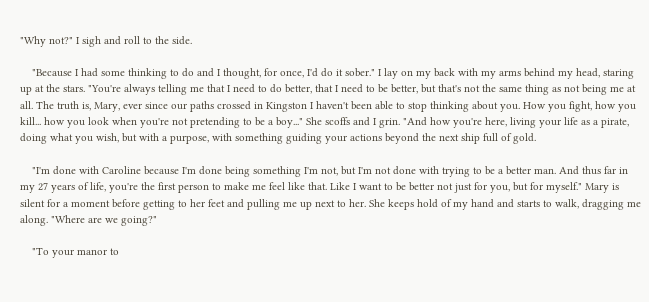"Why not?" I sigh and roll to the side.

    "Because I had some thinking to do and I thought, for once, I'd do it sober." I lay on my back with my arms behind my head, staring up at the stars. "You're always telling me that I need to do better, that I need to be better, but that's not the same thing as not being me at all. The truth is, Mary, ever since our paths crossed in Kingston I haven't been able to stop thinking about you. How you fight, how you kill... how you look when you're not pretending to be a boy..." She scoffs and I grin. "And how you're here, living your life as a pirate, doing what you wish, but with a purpose, with something guiding your actions beyond the next ship full of gold.

    "I'm done with Caroline because I'm done being something I'm not, but I'm not done with trying to be a better man. And thus far in my 27 years of life, you're the first person to make me feel like that. Like I want to be better not just for you, but for myself." Mary is silent for a moment before getting to her feet and pulling me up next to her. She keeps hold of my hand and starts to walk, dragging me along. "Where are we going?"

    "To your manor to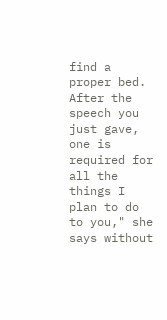find a proper bed. After the speech you just gave, one is required for all the things I plan to do to you," she says without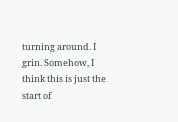turning around. I grin. Somehow, I think this is just the start of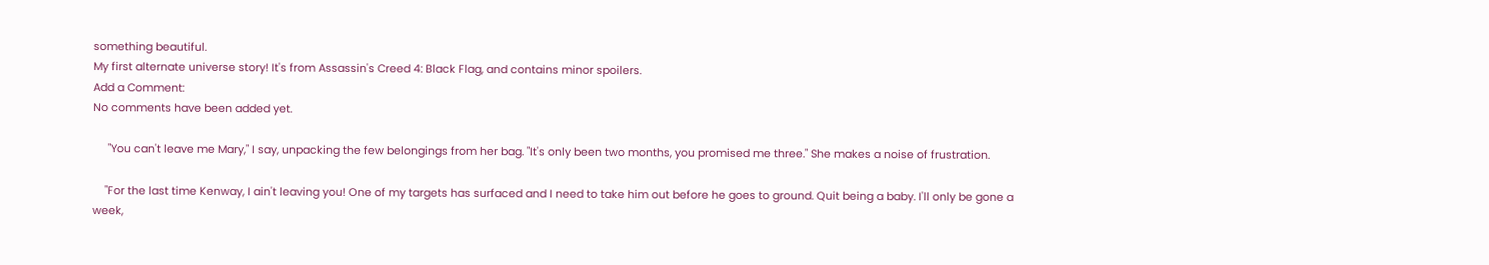something beautiful.
My first alternate universe story! It's from Assassin's Creed 4: Black Flag, and contains minor spoilers.
Add a Comment:
No comments have been added yet.

     "You can't leave me Mary," I say, unpacking the few belongings from her bag. "It's only been two months, you promised me three." She makes a noise of frustration.

    "For the last time Kenway, I ain't leaving you! One of my targets has surfaced and I need to take him out before he goes to ground. Quit being a baby. I'll only be gone a week,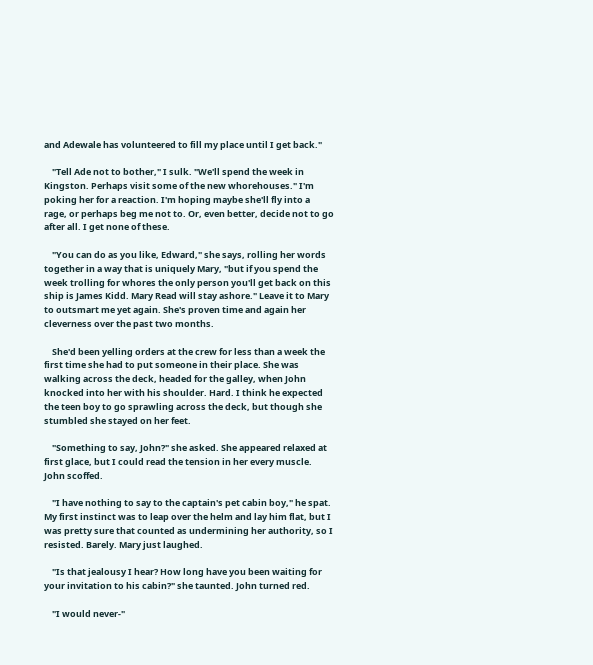and Adewale has volunteered to fill my place until I get back."

    "Tell Ade not to bother," I sulk. "We'll spend the week in Kingston. Perhaps visit some of the new whorehouses." I'm poking her for a reaction. I'm hoping maybe she'll fly into a rage, or perhaps beg me not to. Or, even better, decide not to go after all. I get none of these.

    "You can do as you like, Edward," she says, rolling her words together in a way that is uniquely Mary, "but if you spend the week trolling for whores the only person you'll get back on this ship is James Kidd. Mary Read will stay ashore." Leave it to Mary to outsmart me yet again. She's proven time and again her cleverness over the past two months.

    She'd been yelling orders at the crew for less than a week the first time she had to put someone in their place. She was walking across the deck, headed for the galley, when John knocked into her with his shoulder. Hard. I think he expected the teen boy to go sprawling across the deck, but though she stumbled she stayed on her feet.

    "Something to say, John?" she asked. She appeared relaxed at first glace, but I could read the tension in her every muscle. John scoffed.

    "I have nothing to say to the captain's pet cabin boy," he spat. My first instinct was to leap over the helm and lay him flat, but I was pretty sure that counted as undermining her authority, so I resisted. Barely. Mary just laughed.

    "Is that jealousy I hear? How long have you been waiting for your invitation to his cabin?" she taunted. John turned red.

    "I would never-"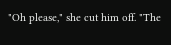"Oh please," she cut him off. "The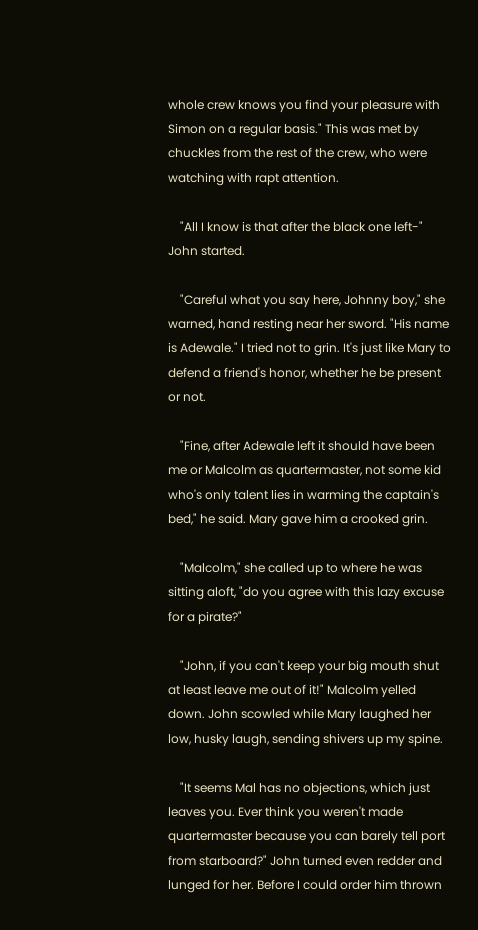whole crew knows you find your pleasure with Simon on a regular basis." This was met by chuckles from the rest of the crew, who were watching with rapt attention.

    "All I know is that after the black one left-" John started.

    "Careful what you say here, Johnny boy," she warned, hand resting near her sword. "His name is Adewale." I tried not to grin. It's just like Mary to defend a friend's honor, whether he be present or not.

    "Fine, after Adewale left it should have been me or Malcolm as quartermaster, not some kid who's only talent lies in warming the captain's bed," he said. Mary gave him a crooked grin.

    "Malcolm," she called up to where he was sitting aloft, "do you agree with this lazy excuse for a pirate?"

    "John, if you can't keep your big mouth shut at least leave me out of it!" Malcolm yelled down. John scowled while Mary laughed her low, husky laugh, sending shivers up my spine.

    "It seems Mal has no objections, which just leaves you. Ever think you weren't made quartermaster because you can barely tell port from starboard?" John turned even redder and lunged for her. Before I could order him thrown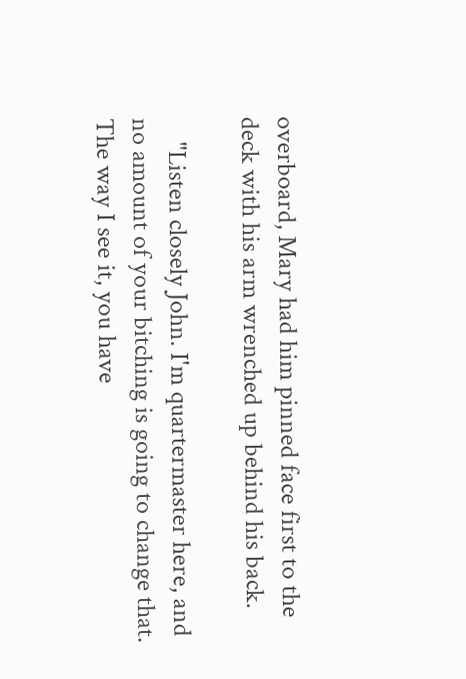overboard, Mary had him pinned face first to the deck with his arm wrenched up behind his back.

    "Listen closely John. I'm quartermaster here, and no amount of your bitching is going to change that. The way I see it, you have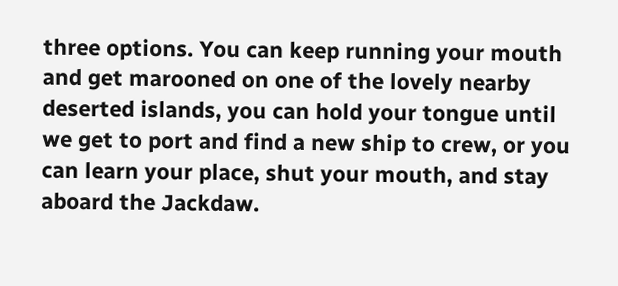three options. You can keep running your mouth and get marooned on one of the lovely nearby deserted islands, you can hold your tongue until we get to port and find a new ship to crew, or you can learn your place, shut your mouth, and stay aboard the Jackdaw.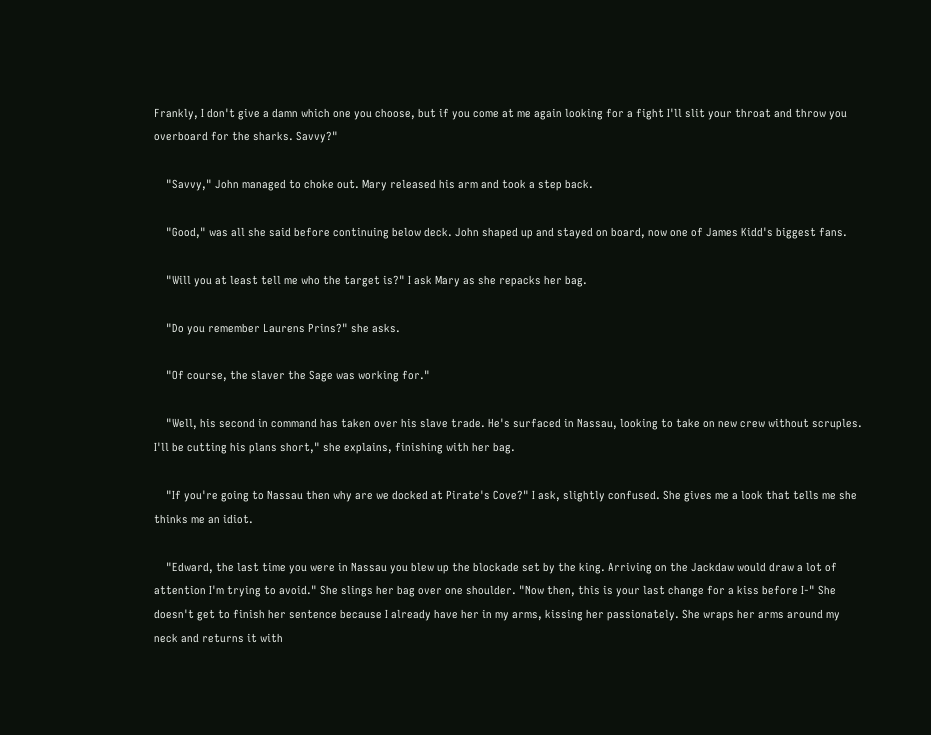Frankly, I don't give a damn which one you choose, but if you come at me again looking for a fight I'll slit your throat and throw you overboard for the sharks. Savvy?"

    "Savvy," John managed to choke out. Mary released his arm and took a step back.

    "Good," was all she said before continuing below deck. John shaped up and stayed on board, now one of James Kidd's biggest fans.

    "Will you at least tell me who the target is?" I ask Mary as she repacks her bag.

    "Do you remember Laurens Prins?" she asks.

    "Of course, the slaver the Sage was working for."

    "Well, his second in command has taken over his slave trade. He's surfaced in Nassau, looking to take on new crew without scruples. I'll be cutting his plans short," she explains, finishing with her bag.

    "If you're going to Nassau then why are we docked at Pirate's Cove?" I ask, slightly confused. She gives me a look that tells me she thinks me an idiot.

    "Edward, the last time you were in Nassau you blew up the blockade set by the king. Arriving on the Jackdaw would draw a lot of attention I'm trying to avoid." She slings her bag over one shoulder. "Now then, this is your last change for a kiss before I-" She doesn't get to finish her sentence because I already have her in my arms, kissing her passionately. She wraps her arms around my neck and returns it with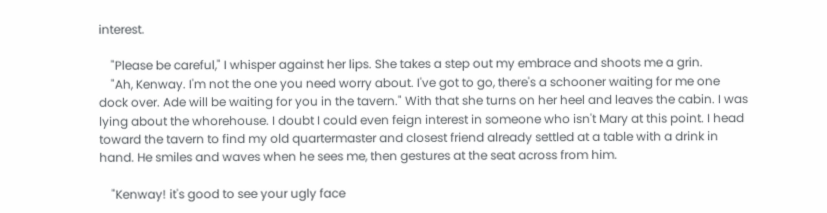interest.

    "Please be careful," I whisper against her lips. She takes a step out my embrace and shoots me a grin.
    "Ah, Kenway. I'm not the one you need worry about. I've got to go, there's a schooner waiting for me one dock over. Ade will be waiting for you in the tavern." With that she turns on her heel and leaves the cabin. I was lying about the whorehouse. I doubt I could even feign interest in someone who isn't Mary at this point. I head toward the tavern to find my old quartermaster and closest friend already settled at a table with a drink in hand. He smiles and waves when he sees me, then gestures at the seat across from him.

    "Kenway! it's good to see your ugly face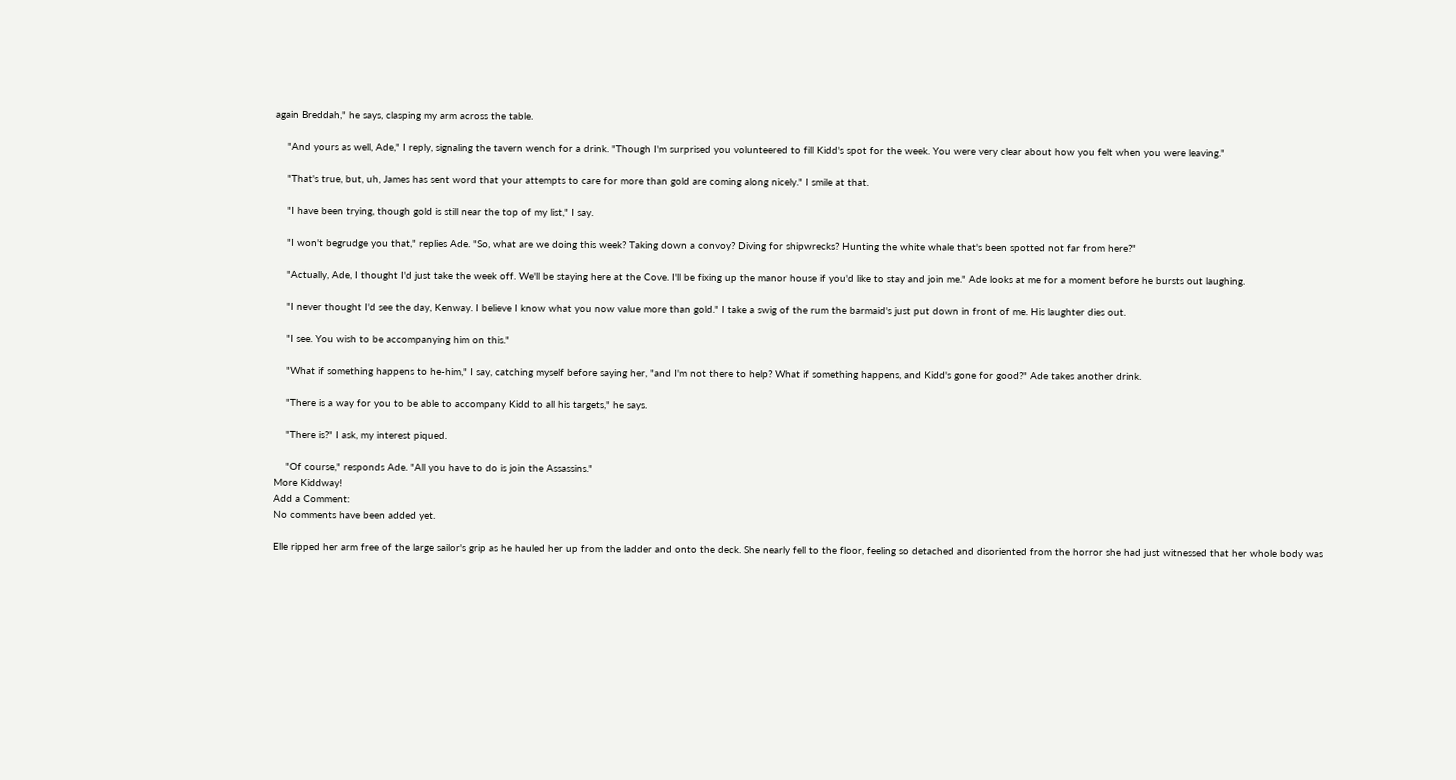again Breddah," he says, clasping my arm across the table.

    "And yours as well, Ade," I reply, signaling the tavern wench for a drink. "Though I'm surprised you volunteered to fill Kidd's spot for the week. You were very clear about how you felt when you were leaving."

    "That's true, but, uh, James has sent word that your attempts to care for more than gold are coming along nicely." I smile at that.

    "I have been trying, though gold is still near the top of my list," I say.

    "I won't begrudge you that," replies Ade. "So, what are we doing this week? Taking down a convoy? Diving for shipwrecks? Hunting the white whale that's been spotted not far from here?"

    "Actually, Ade, I thought I'd just take the week off. We'll be staying here at the Cove. I'll be fixing up the manor house if you'd like to stay and join me." Ade looks at me for a moment before he bursts out laughing.

    "I never thought I'd see the day, Kenway. I believe I know what you now value more than gold." I take a swig of the rum the barmaid's just put down in front of me. His laughter dies out.

    "I see. You wish to be accompanying him on this."

    "What if something happens to he-him," I say, catching myself before saying her, "and I'm not there to help? What if something happens, and Kidd's gone for good?" Ade takes another drink.

    "There is a way for you to be able to accompany Kidd to all his targets," he says.

    "There is?" I ask, my interest piqued.

    "Of course," responds Ade. "All you have to do is join the Assassins."
More Kiddway!
Add a Comment:
No comments have been added yet.

Elle ripped her arm free of the large sailor's grip as he hauled her up from the ladder and onto the deck. She nearly fell to the floor, feeling so detached and disoriented from the horror she had just witnessed that her whole body was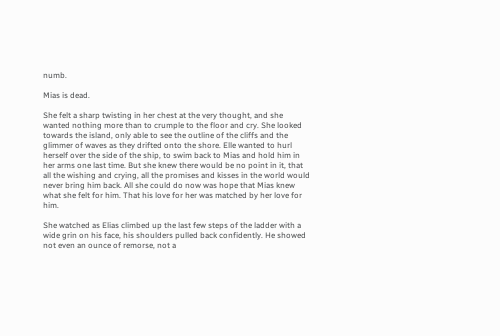numb.

Mias is dead.

She felt a sharp twisting in her chest at the very thought, and she wanted nothing more than to crumple to the floor and cry. She looked towards the island, only able to see the outline of the cliffs and the glimmer of waves as they drifted onto the shore. Elle wanted to hurl herself over the side of the ship, to swim back to Mias and hold him in her arms one last time. But she knew there would be no point in it, that all the wishing and crying, all the promises and kisses in the world would never bring him back. All she could do now was hope that Mias knew what she felt for him. That his love for her was matched by her love for him.

She watched as Elias climbed up the last few steps of the ladder with a wide grin on his face, his shoulders pulled back confidently. He showed not even an ounce of remorse, not a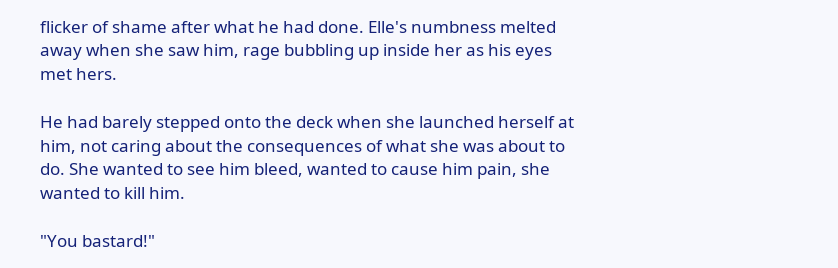flicker of shame after what he had done. Elle's numbness melted away when she saw him, rage bubbling up inside her as his eyes met hers.

He had barely stepped onto the deck when she launched herself at him, not caring about the consequences of what she was about to do. She wanted to see him bleed, wanted to cause him pain, she wanted to kill him.

"You bastard!"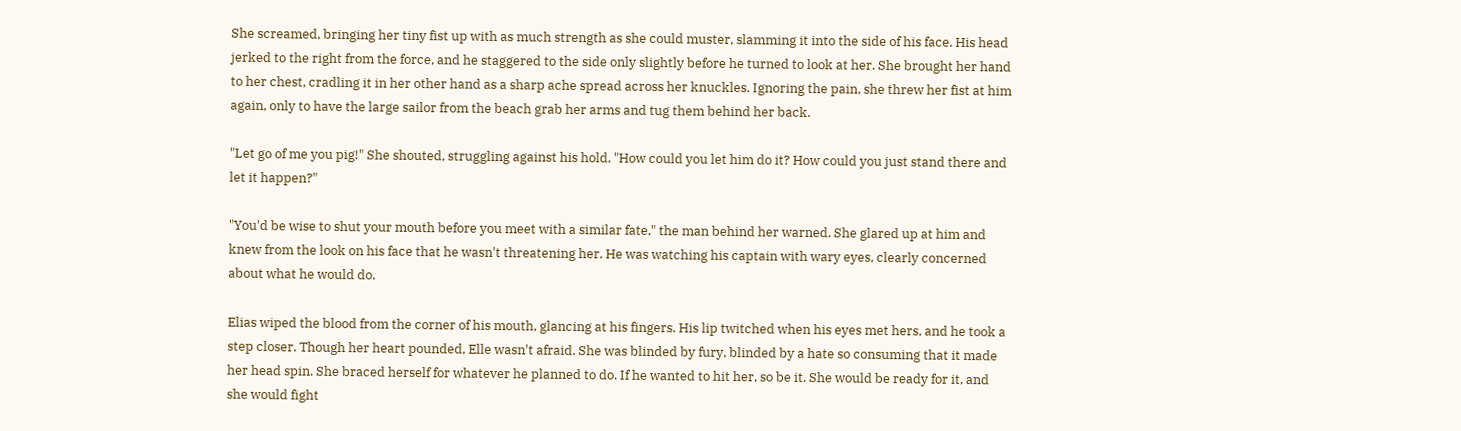She screamed, bringing her tiny fist up with as much strength as she could muster, slamming it into the side of his face. His head jerked to the right from the force, and he staggered to the side only slightly before he turned to look at her. She brought her hand to her chest, cradling it in her other hand as a sharp ache spread across her knuckles. Ignoring the pain, she threw her fist at him again, only to have the large sailor from the beach grab her arms and tug them behind her back.

"Let go of me you pig!" She shouted, struggling against his hold. "How could you let him do it? How could you just stand there and let it happen?"

"You'd be wise to shut your mouth before you meet with a similar fate," the man behind her warned. She glared up at him and knew from the look on his face that he wasn't threatening her. He was watching his captain with wary eyes, clearly concerned about what he would do.

Elias wiped the blood from the corner of his mouth, glancing at his fingers. His lip twitched when his eyes met hers, and he took a step closer. Though her heart pounded, Elle wasn't afraid. She was blinded by fury, blinded by a hate so consuming that it made her head spin. She braced herself for whatever he planned to do. If he wanted to hit her, so be it. She would be ready for it, and she would fight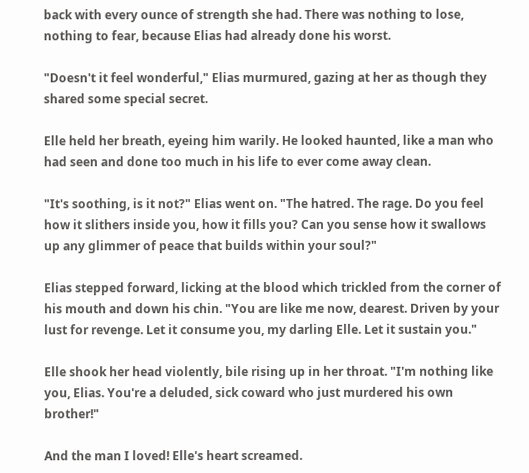back with every ounce of strength she had. There was nothing to lose, nothing to fear, because Elias had already done his worst.

"Doesn't it feel wonderful," Elias murmured, gazing at her as though they shared some special secret.

Elle held her breath, eyeing him warily. He looked haunted, like a man who had seen and done too much in his life to ever come away clean.

"It's soothing, is it not?" Elias went on. "The hatred. The rage. Do you feel how it slithers inside you, how it fills you? Can you sense how it swallows up any glimmer of peace that builds within your soul?"

Elias stepped forward, licking at the blood which trickled from the corner of his mouth and down his chin. "You are like me now, dearest. Driven by your lust for revenge. Let it consume you, my darling Elle. Let it sustain you."

Elle shook her head violently, bile rising up in her throat. "I'm nothing like you, Elias. You're a deluded, sick coward who just murdered his own brother!"

And the man I loved! Elle's heart screamed.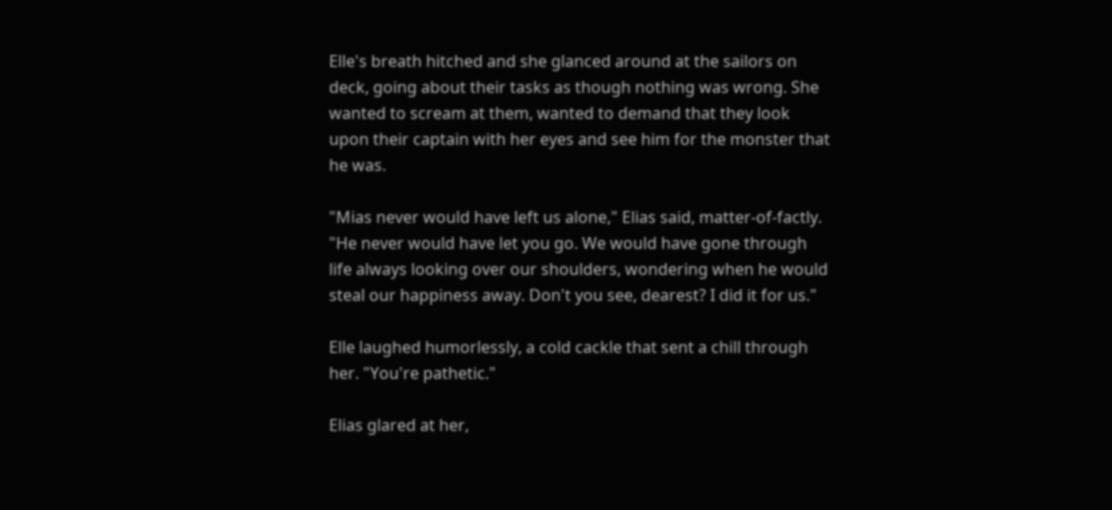Elle's breath hitched and she glanced around at the sailors on deck, going about their tasks as though nothing was wrong. She wanted to scream at them, wanted to demand that they look upon their captain with her eyes and see him for the monster that he was.

"Mias never would have left us alone," Elias said, matter-of-factly. "He never would have let you go. We would have gone through life always looking over our shoulders, wondering when he would steal our happiness away. Don't you see, dearest? I did it for us."

Elle laughed humorlessly, a cold cackle that sent a chill through her. "You're pathetic."

Elias glared at her,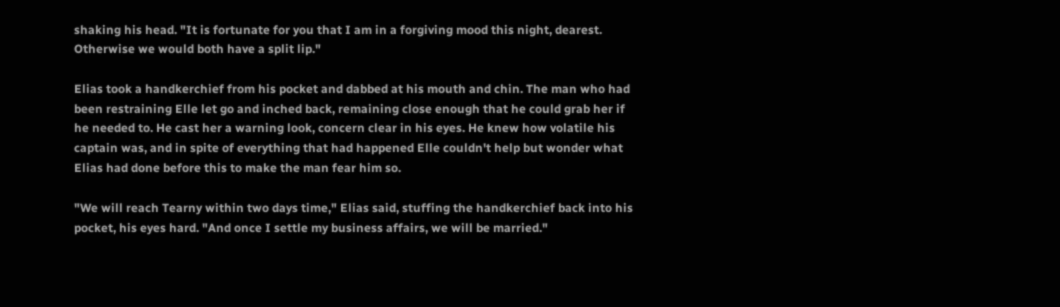shaking his head. "It is fortunate for you that I am in a forgiving mood this night, dearest. Otherwise we would both have a split lip."

Elias took a handkerchief from his pocket and dabbed at his mouth and chin. The man who had been restraining Elle let go and inched back, remaining close enough that he could grab her if he needed to. He cast her a warning look, concern clear in his eyes. He knew how volatile his captain was, and in spite of everything that had happened Elle couldn't help but wonder what Elias had done before this to make the man fear him so.

"We will reach Tearny within two days time," Elias said, stuffing the handkerchief back into his pocket, his eyes hard. "And once I settle my business affairs, we will be married."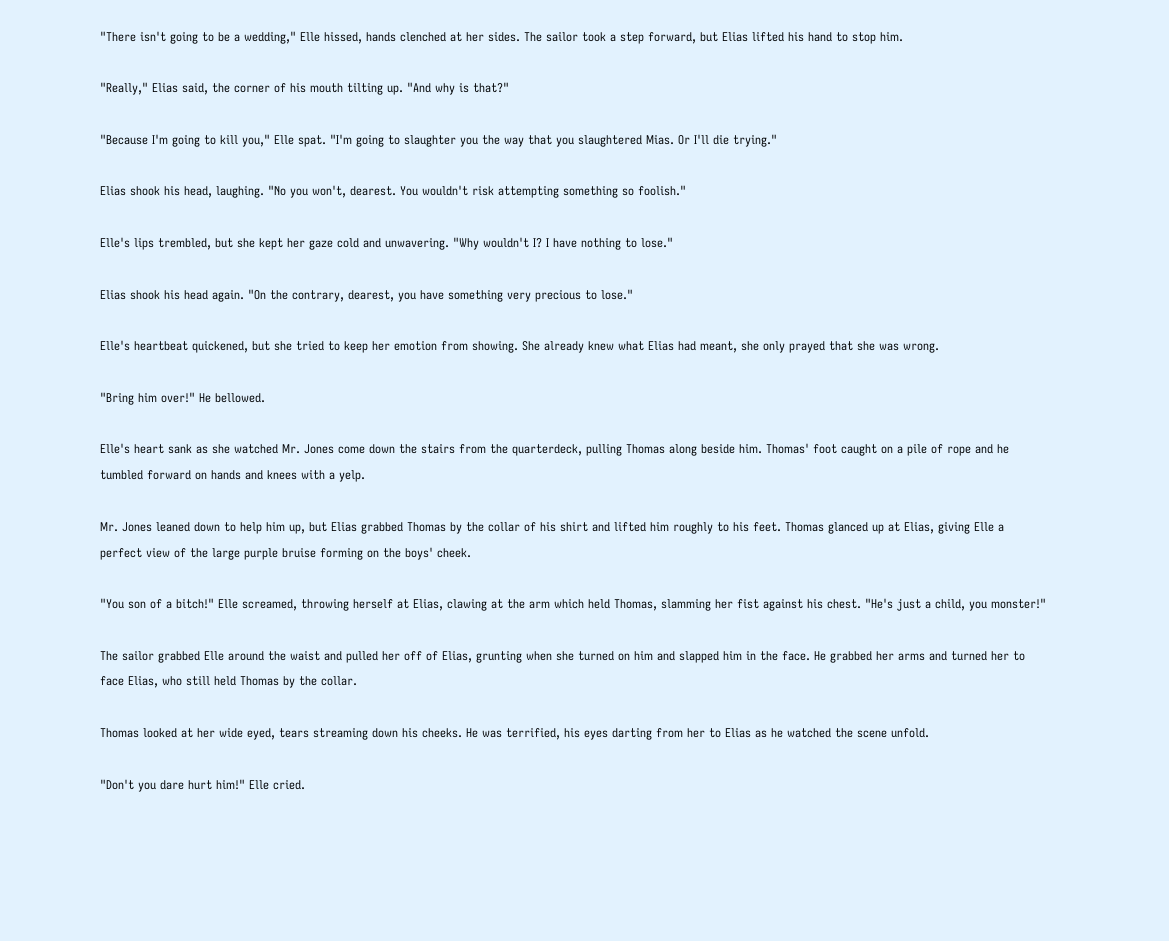"There isn't going to be a wedding," Elle hissed, hands clenched at her sides. The sailor took a step forward, but Elias lifted his hand to stop him.

"Really," Elias said, the corner of his mouth tilting up. "And why is that?"

"Because I'm going to kill you," Elle spat. "I'm going to slaughter you the way that you slaughtered Mias. Or I'll die trying."

Elias shook his head, laughing. "No you won't, dearest. You wouldn't risk attempting something so foolish."

Elle's lips trembled, but she kept her gaze cold and unwavering. "Why wouldn't I? I have nothing to lose."

Elias shook his head again. "On the contrary, dearest, you have something very precious to lose."

Elle's heartbeat quickened, but she tried to keep her emotion from showing. She already knew what Elias had meant, she only prayed that she was wrong.

"Bring him over!" He bellowed.

Elle's heart sank as she watched Mr. Jones come down the stairs from the quarterdeck, pulling Thomas along beside him. Thomas' foot caught on a pile of rope and he tumbled forward on hands and knees with a yelp.

Mr. Jones leaned down to help him up, but Elias grabbed Thomas by the collar of his shirt and lifted him roughly to his feet. Thomas glanced up at Elias, giving Elle a perfect view of the large purple bruise forming on the boys' cheek.

"You son of a bitch!" Elle screamed, throwing herself at Elias, clawing at the arm which held Thomas, slamming her fist against his chest. "He's just a child, you monster!"

The sailor grabbed Elle around the waist and pulled her off of Elias, grunting when she turned on him and slapped him in the face. He grabbed her arms and turned her to face Elias, who still held Thomas by the collar.

Thomas looked at her wide eyed, tears streaming down his cheeks. He was terrified, his eyes darting from her to Elias as he watched the scene unfold.

"Don't you dare hurt him!" Elle cried.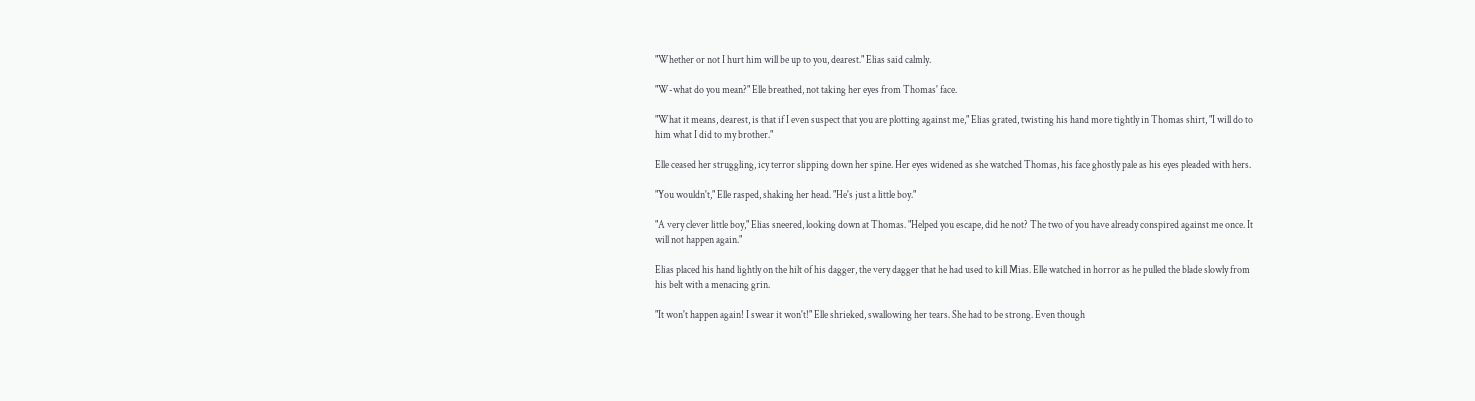"Whether or not I hurt him will be up to you, dearest." Elias said calmly.

"W-what do you mean?" Elle breathed, not taking her eyes from Thomas' face.

"What it means, dearest, is that if I even suspect that you are plotting against me," Elias grated, twisting his hand more tightly in Thomas shirt, "I will do to him what I did to my brother."

Elle ceased her struggling, icy terror slipping down her spine. Her eyes widened as she watched Thomas, his face ghostly pale as his eyes pleaded with hers.

"You wouldn't," Elle rasped, shaking her head. "He's just a little boy."

"A very clever little boy," Elias sneered, looking down at Thomas. "Helped you escape, did he not? The two of you have already conspired against me once. It will not happen again."

Elias placed his hand lightly on the hilt of his dagger, the very dagger that he had used to kill Mias. Elle watched in horror as he pulled the blade slowly from his belt with a menacing grin.

"It won't happen again! I swear it won't!" Elle shrieked, swallowing her tears. She had to be strong. Even though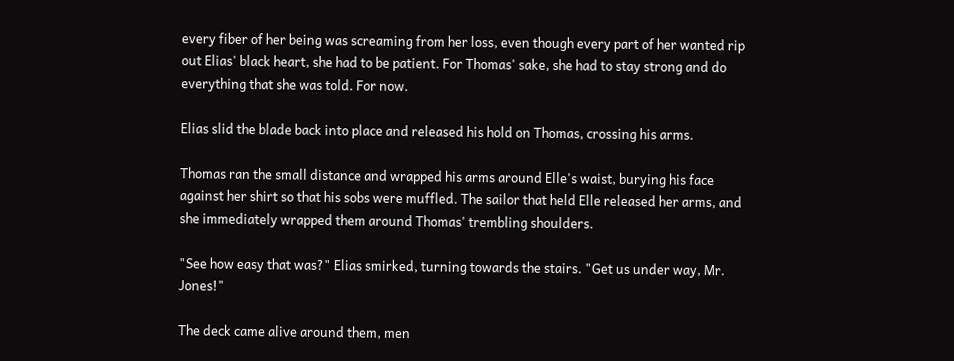every fiber of her being was screaming from her loss, even though every part of her wanted rip out Elias' black heart, she had to be patient. For Thomas' sake, she had to stay strong and do everything that she was told. For now.

Elias slid the blade back into place and released his hold on Thomas, crossing his arms.

Thomas ran the small distance and wrapped his arms around Elle's waist, burying his face against her shirt so that his sobs were muffled. The sailor that held Elle released her arms, and she immediately wrapped them around Thomas' trembling shoulders.

"See how easy that was?" Elias smirked, turning towards the stairs. "Get us under way, Mr. Jones!"

The deck came alive around them, men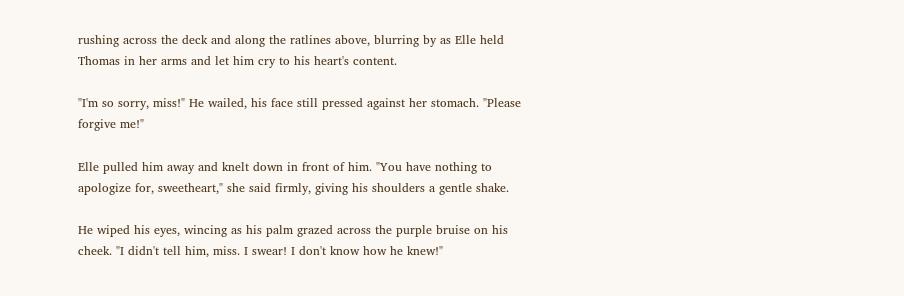rushing across the deck and along the ratlines above, blurring by as Elle held Thomas in her arms and let him cry to his heart's content.

"I'm so sorry, miss!" He wailed, his face still pressed against her stomach. "Please forgive me!"

Elle pulled him away and knelt down in front of him. "You have nothing to apologize for, sweetheart," she said firmly, giving his shoulders a gentle shake.

He wiped his eyes, wincing as his palm grazed across the purple bruise on his cheek. "I didn't tell him, miss. I swear! I don't know how he knew!"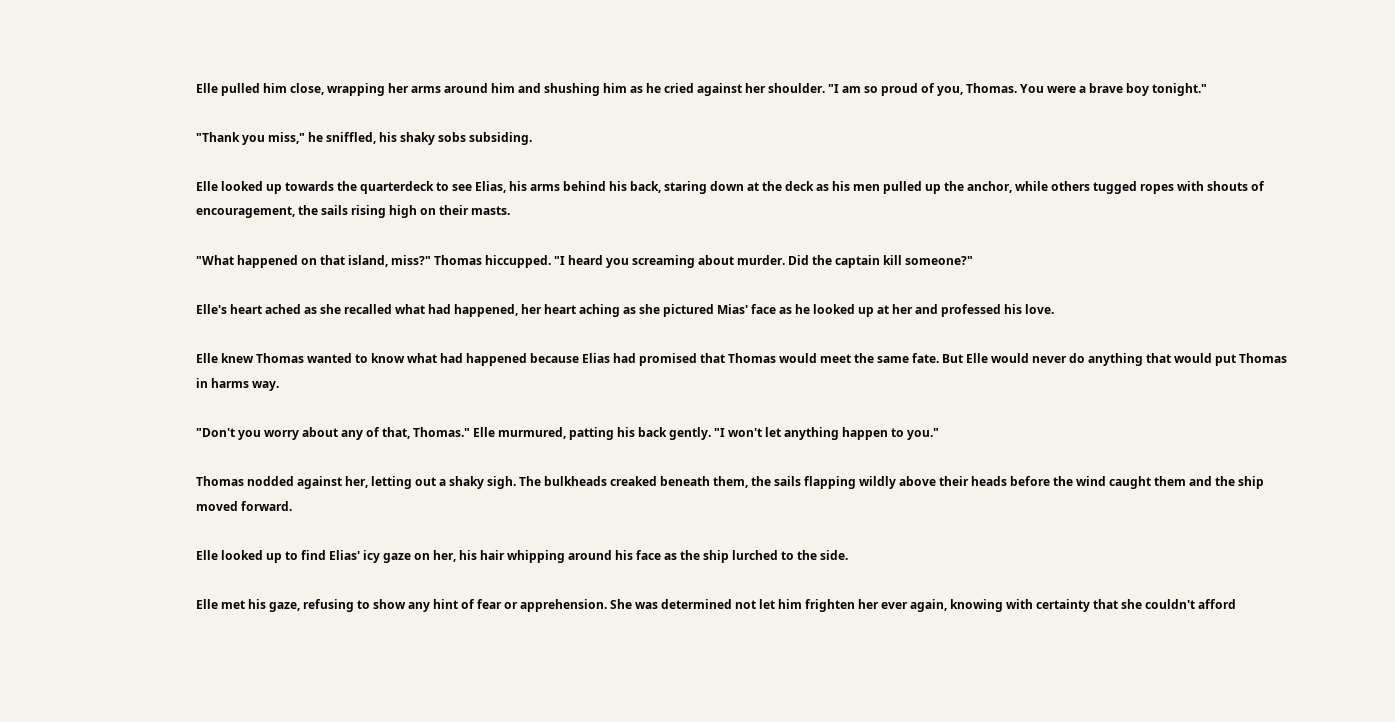Elle pulled him close, wrapping her arms around him and shushing him as he cried against her shoulder. "I am so proud of you, Thomas. You were a brave boy tonight."

"Thank you miss," he sniffled, his shaky sobs subsiding.

Elle looked up towards the quarterdeck to see Elias, his arms behind his back, staring down at the deck as his men pulled up the anchor, while others tugged ropes with shouts of encouragement, the sails rising high on their masts.

"What happened on that island, miss?" Thomas hiccupped. "I heard you screaming about murder. Did the captain kill someone?"

Elle's heart ached as she recalled what had happened, her heart aching as she pictured Mias' face as he looked up at her and professed his love.

Elle knew Thomas wanted to know what had happened because Elias had promised that Thomas would meet the same fate. But Elle would never do anything that would put Thomas in harms way.

"Don't you worry about any of that, Thomas." Elle murmured, patting his back gently. "I won't let anything happen to you."

Thomas nodded against her, letting out a shaky sigh. The bulkheads creaked beneath them, the sails flapping wildly above their heads before the wind caught them and the ship moved forward.

Elle looked up to find Elias' icy gaze on her, his hair whipping around his face as the ship lurched to the side.

Elle met his gaze, refusing to show any hint of fear or apprehension. She was determined not let him frighten her ever again, knowing with certainty that she couldn't afford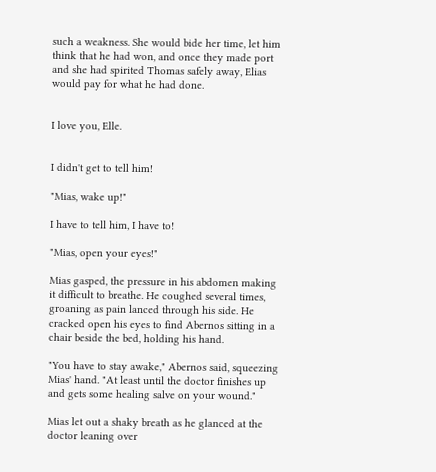such a weakness. She would bide her time, let him think that he had won, and once they made port and she had spirited Thomas safely away, Elias would pay for what he had done.


I love you, Elle.


I didn't get to tell him!

"Mias, wake up!"

I have to tell him, I have to!

"Mias, open your eyes!"

Mias gasped, the pressure in his abdomen making it difficult to breathe. He coughed several times, groaning as pain lanced through his side. He cracked open his eyes to find Abernos sitting in a chair beside the bed, holding his hand.

"You have to stay awake," Abernos said, squeezing Mias' hand. "At least until the doctor finishes up and gets some healing salve on your wound."

Mias let out a shaky breath as he glanced at the doctor leaning over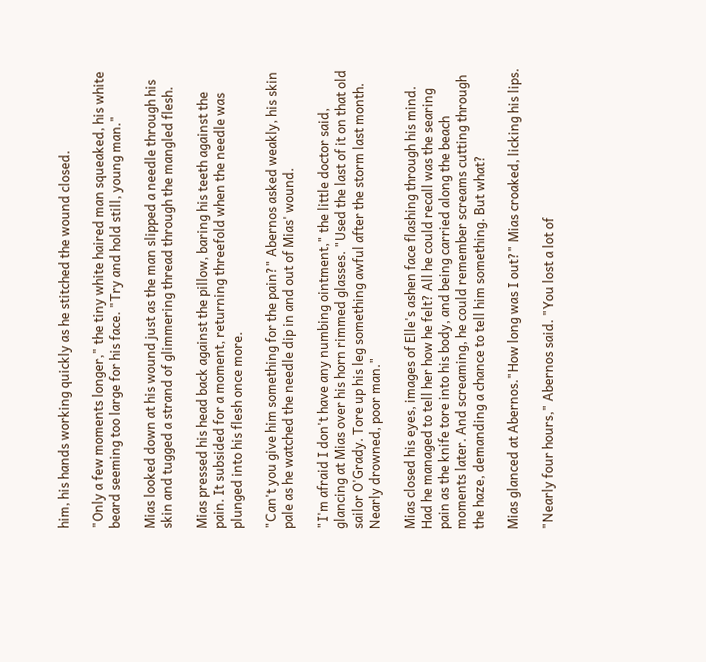him, his hands working quickly as he stitched the wound closed.

"Only a few moments longer," the tiny white haired man squeaked, his white beard seeming too large for his face. "Try and hold still, young man."

Mias looked down at his wound just as the man slipped a needle through his skin and tugged a strand of glimmering thread through the mangled flesh.

Mias pressed his head back against the pillow, baring his teeth against the pain. It subsided for a moment, returning threefold when the needle was plunged into his flesh once more.

"Can't you give him something for the pain?" Abernos asked weakly, his skin pale as he watched the needle dip in and out of Mias' wound.

"I'm afraid I don't have any numbing ointment," the little doctor said, glancing at Mias over his horn rimmed glasses. "Used the last of it on that old sailor O'Grady. Tore up his leg something awful after the storm last month. Nearly drowned, poor man."

Mias closed his eyes, images of Elle's ashen face flashing through his mind. Had he managed to tell her how he felt? All he could recall was the searing pain as the knife tore into his body, and being carried along the beach moments later. And screaming, he could remember screams cutting through the haze, demanding a chance to tell him something. But what?

Mias glanced at Abernos."How long was I out?" Mias croaked, licking his lips.

"Nearly four hours," Abernos said. "You lost a lot of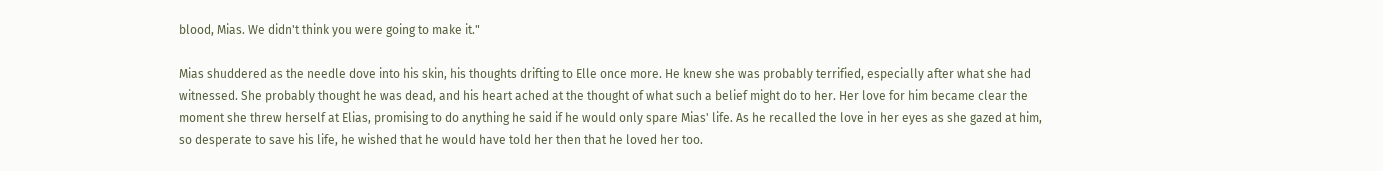blood, Mias. We didn't think you were going to make it."

Mias shuddered as the needle dove into his skin, his thoughts drifting to Elle once more. He knew she was probably terrified, especially after what she had witnessed. She probably thought he was dead, and his heart ached at the thought of what such a belief might do to her. Her love for him became clear the moment she threw herself at Elias, promising to do anything he said if he would only spare Mias' life. As he recalled the love in her eyes as she gazed at him, so desperate to save his life, he wished that he would have told her then that he loved her too.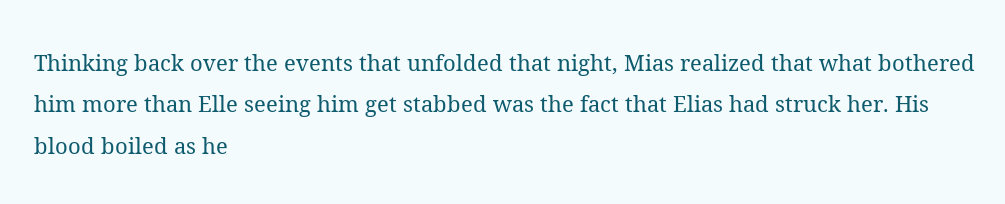Thinking back over the events that unfolded that night, Mias realized that what bothered him more than Elle seeing him get stabbed was the fact that Elias had struck her. His blood boiled as he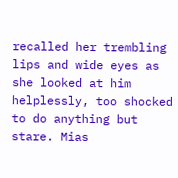recalled her trembling lips and wide eyes as she looked at him helplessly, too shocked to do anything but stare. Mias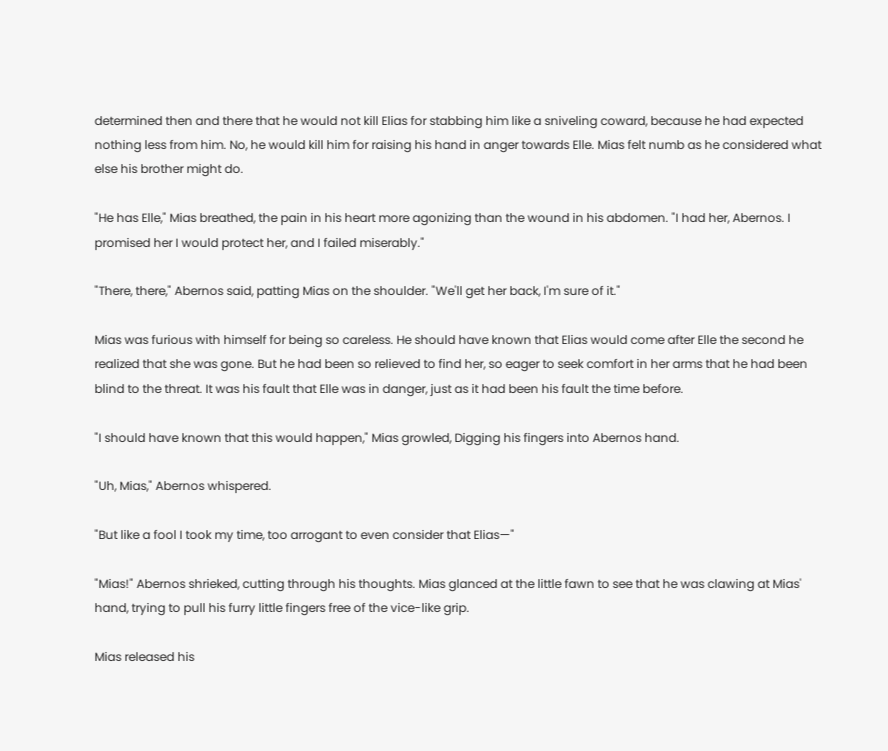determined then and there that he would not kill Elias for stabbing him like a sniveling coward, because he had expected nothing less from him. No, he would kill him for raising his hand in anger towards Elle. Mias felt numb as he considered what else his brother might do.

"He has Elle," Mias breathed, the pain in his heart more agonizing than the wound in his abdomen. "I had her, Abernos. I promised her I would protect her, and I failed miserably."

"There, there," Abernos said, patting Mias on the shoulder. "We'll get her back, I'm sure of it."

Mias was furious with himself for being so careless. He should have known that Elias would come after Elle the second he realized that she was gone. But he had been so relieved to find her, so eager to seek comfort in her arms that he had been blind to the threat. It was his fault that Elle was in danger, just as it had been his fault the time before.

"I should have known that this would happen," Mias growled, Digging his fingers into Abernos hand.

"Uh, Mias," Abernos whispered.

"But like a fool I took my time, too arrogant to even consider that Elias—"

"Mias!" Abernos shrieked, cutting through his thoughts. Mias glanced at the little fawn to see that he was clawing at Mias' hand, trying to pull his furry little fingers free of the vice-like grip.

Mias released his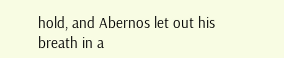hold, and Abernos let out his breath in a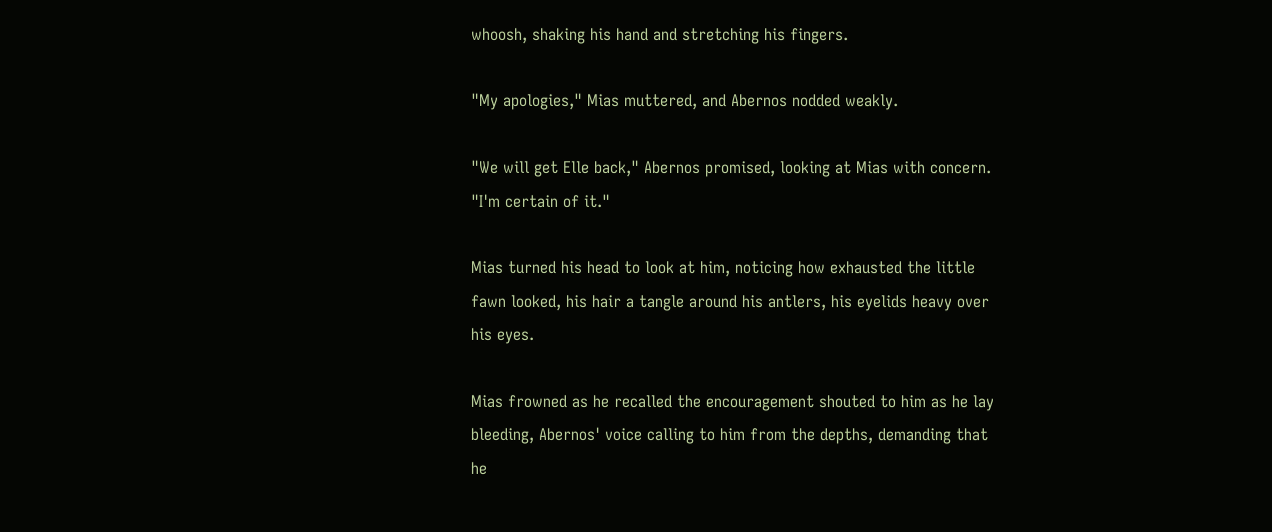whoosh, shaking his hand and stretching his fingers.

"My apologies," Mias muttered, and Abernos nodded weakly.

"We will get Elle back," Abernos promised, looking at Mias with concern. "I'm certain of it."

Mias turned his head to look at him, noticing how exhausted the little fawn looked, his hair a tangle around his antlers, his eyelids heavy over his eyes.

Mias frowned as he recalled the encouragement shouted to him as he lay bleeding, Abernos' voice calling to him from the depths, demanding that he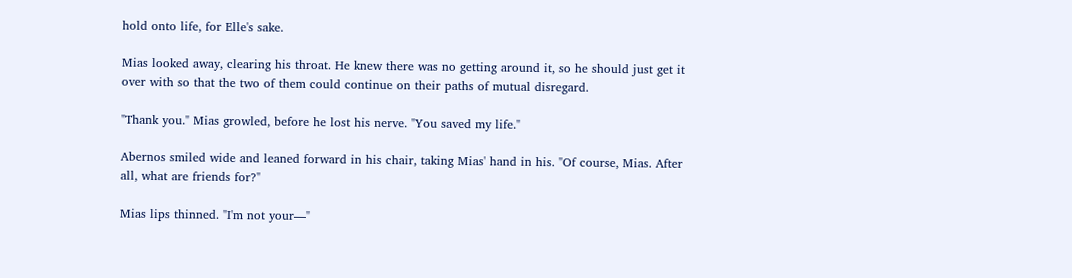hold onto life, for Elle's sake.

Mias looked away, clearing his throat. He knew there was no getting around it, so he should just get it over with so that the two of them could continue on their paths of mutual disregard.

"Thank you." Mias growled, before he lost his nerve. "You saved my life."

Abernos smiled wide and leaned forward in his chair, taking Mias' hand in his. "Of course, Mias. After all, what are friends for?"

Mias lips thinned. "I'm not your—"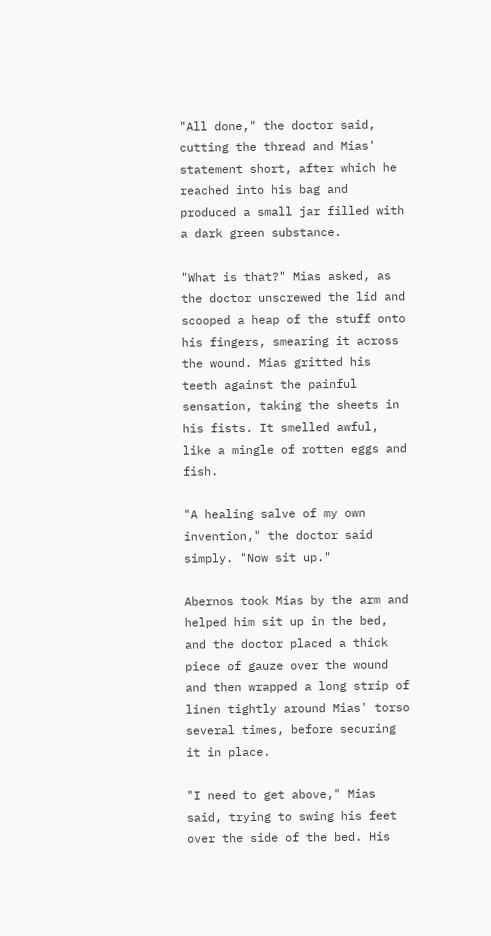"All done," the doctor said, cutting the thread and Mias' statement short, after which he reached into his bag and produced a small jar filled with a dark green substance.

"What is that?" Mias asked, as the doctor unscrewed the lid and scooped a heap of the stuff onto his fingers, smearing it across the wound. Mias gritted his teeth against the painful sensation, taking the sheets in his fists. It smelled awful, like a mingle of rotten eggs and fish.

"A healing salve of my own invention," the doctor said simply. "Now sit up."

Abernos took Mias by the arm and helped him sit up in the bed, and the doctor placed a thick piece of gauze over the wound and then wrapped a long strip of linen tightly around Mias' torso several times, before securing it in place.

"I need to get above," Mias said, trying to swing his feet over the side of the bed. His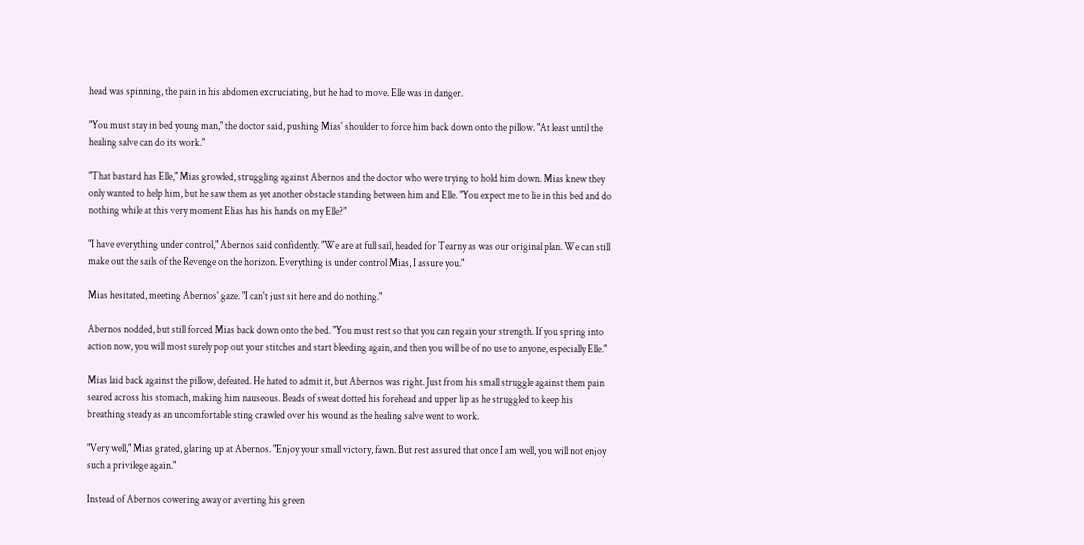head was spinning, the pain in his abdomen excruciating, but he had to move. Elle was in danger.

"You must stay in bed young man," the doctor said, pushing Mias' shoulder to force him back down onto the pillow. "At least until the healing salve can do its work."

"That bastard has Elle," Mias growled, struggling against Abernos and the doctor who were trying to hold him down. Mias knew they only wanted to help him, but he saw them as yet another obstacle standing between him and Elle. "You expect me to lie in this bed and do nothing while at this very moment Elias has his hands on my Elle?"

"I have everything under control," Abernos said confidently. "We are at full sail, headed for Tearny as was our original plan. We can still make out the sails of the Revenge on the horizon. Everything is under control Mias, I assure you."

Mias hesitated, meeting Abernos' gaze. "I can't just sit here and do nothing."

Abernos nodded, but still forced Mias back down onto the bed. "You must rest so that you can regain your strength. If you spring into action now, you will most surely pop out your stitches and start bleeding again, and then you will be of no use to anyone, especially Elle."

Mias laid back against the pillow, defeated. He hated to admit it, but Abernos was right. Just from his small struggle against them pain seared across his stomach, making him nauseous. Beads of sweat dotted his forehead and upper lip as he struggled to keep his breathing steady as an uncomfortable sting crawled over his wound as the healing salve went to work.

"Very well," Mias grated, glaring up at Abernos. "Enjoy your small victory, fawn. But rest assured that once I am well, you will not enjoy such a privilege again."

Instead of Abernos cowering away or averting his green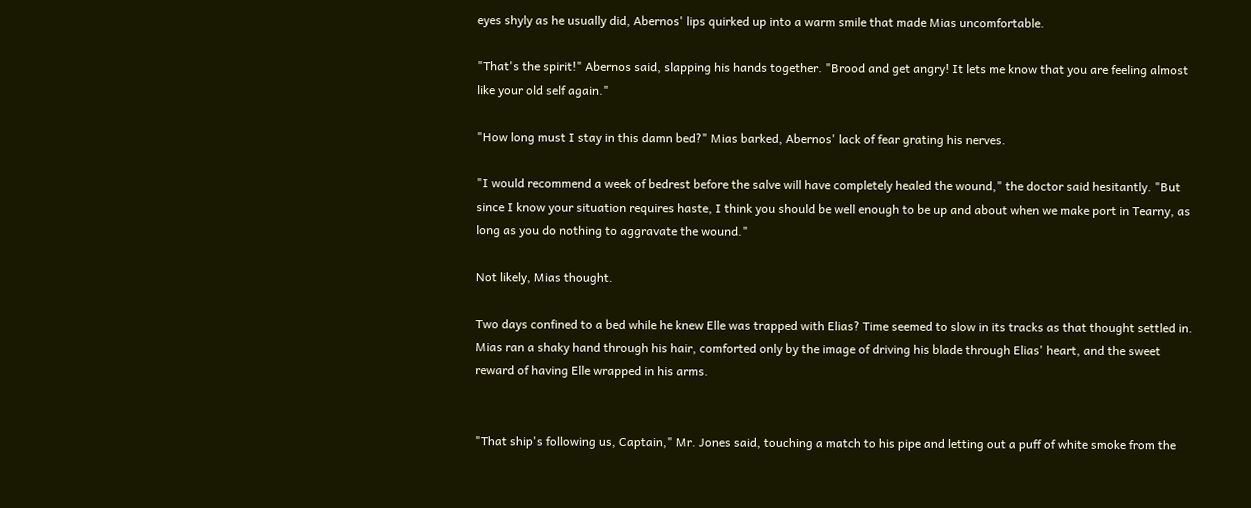eyes shyly as he usually did, Abernos' lips quirked up into a warm smile that made Mias uncomfortable.

"That's the spirit!" Abernos said, slapping his hands together. "Brood and get angry! It lets me know that you are feeling almost like your old self again."

"How long must I stay in this damn bed?" Mias barked, Abernos' lack of fear grating his nerves.

"I would recommend a week of bedrest before the salve will have completely healed the wound," the doctor said hesitantly. "But since I know your situation requires haste, I think you should be well enough to be up and about when we make port in Tearny, as long as you do nothing to aggravate the wound."

Not likely, Mias thought.

Two days confined to a bed while he knew Elle was trapped with Elias? Time seemed to slow in its tracks as that thought settled in. Mias ran a shaky hand through his hair, comforted only by the image of driving his blade through Elias' heart, and the sweet reward of having Elle wrapped in his arms.


"That ship's following us, Captain," Mr. Jones said, touching a match to his pipe and letting out a puff of white smoke from the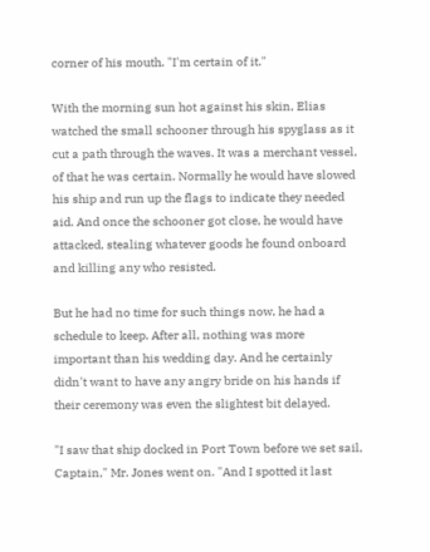corner of his mouth. "I'm certain of it."

With the morning sun hot against his skin, Elias watched the small schooner through his spyglass as it cut a path through the waves. It was a merchant vessel, of that he was certain. Normally he would have slowed his ship and run up the flags to indicate they needed aid. And once the schooner got close, he would have attacked, stealing whatever goods he found onboard and killing any who resisted.

But he had no time for such things now, he had a schedule to keep. After all, nothing was more important than his wedding day. And he certainly didn't want to have any angry bride on his hands if their ceremony was even the slightest bit delayed.

"I saw that ship docked in Port Town before we set sail, Captain," Mr. Jones went on. "And I spotted it last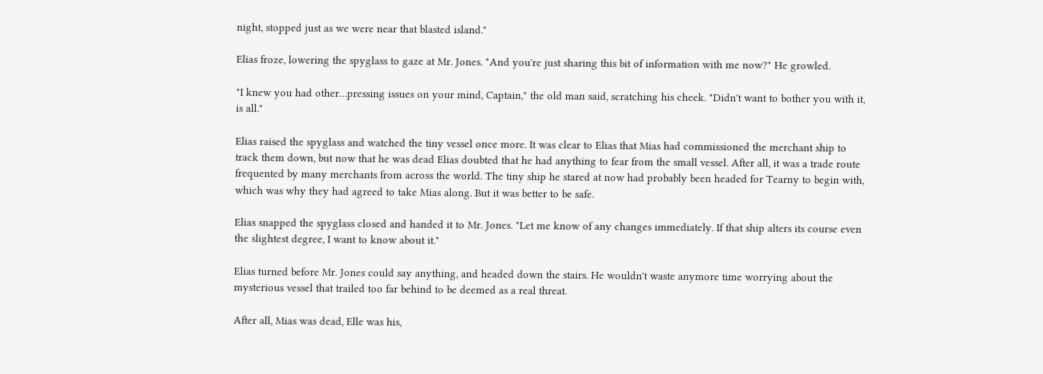night, stopped just as we were near that blasted island."

Elias froze, lowering the spyglass to gaze at Mr. Jones. "And you're just sharing this bit of information with me now?" He growled.

"I knew you had other…pressing issues on your mind, Captain," the old man said, scratching his cheek. "Didn't want to bother you with it, is all."

Elias raised the spyglass and watched the tiny vessel once more. It was clear to Elias that Mias had commissioned the merchant ship to track them down, but now that he was dead Elias doubted that he had anything to fear from the small vessel. After all, it was a trade route frequented by many merchants from across the world. The tiny ship he stared at now had probably been headed for Tearny to begin with, which was why they had agreed to take Mias along. But it was better to be safe.

Elias snapped the spyglass closed and handed it to Mr. Jones. "Let me know of any changes immediately. If that ship alters its course even the slightest degree, I want to know about it."

Elias turned before Mr. Jones could say anything, and headed down the stairs. He wouldn't waste anymore time worrying about the mysterious vessel that trailed too far behind to be deemed as a real threat.

After all, Mias was dead, Elle was his,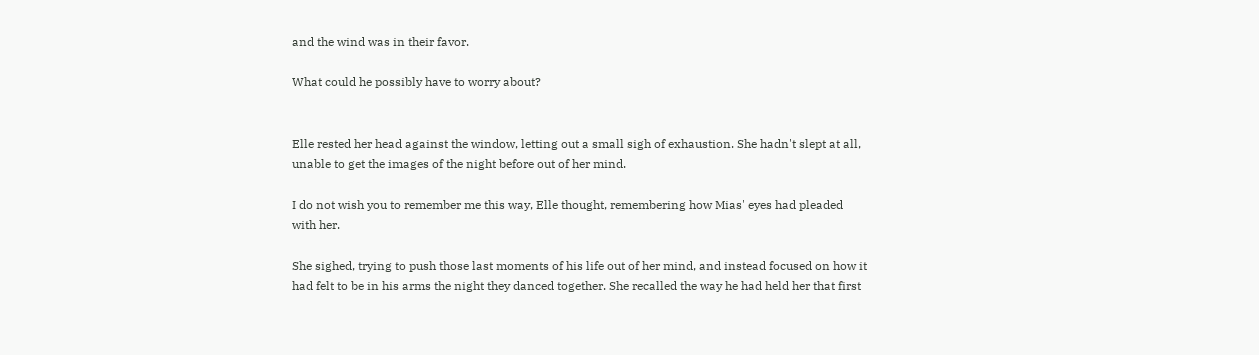and the wind was in their favor.

What could he possibly have to worry about?


Elle rested her head against the window, letting out a small sigh of exhaustion. She hadn't slept at all, unable to get the images of the night before out of her mind.

I do not wish you to remember me this way, Elle thought, remembering how Mias' eyes had pleaded with her.

She sighed, trying to push those last moments of his life out of her mind, and instead focused on how it had felt to be in his arms the night they danced together. She recalled the way he had held her that first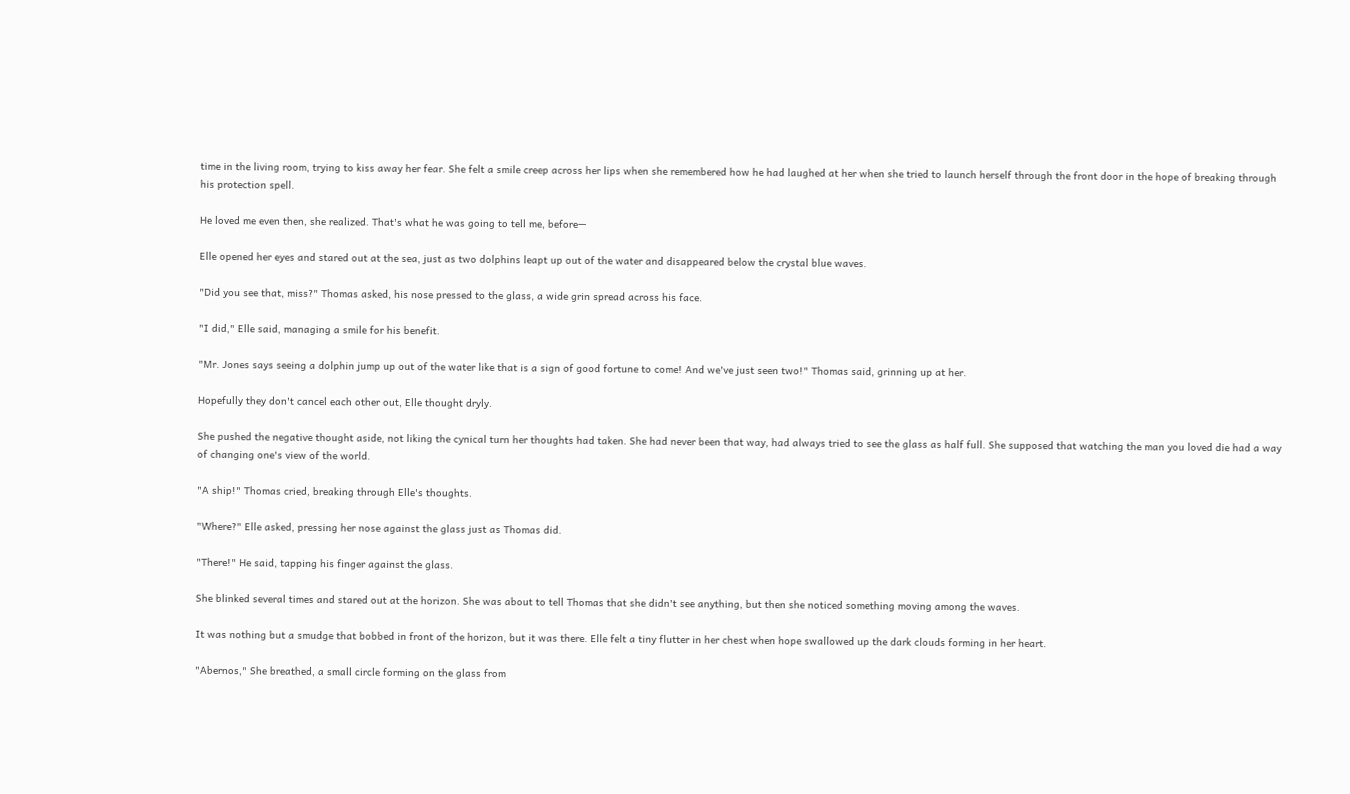time in the living room, trying to kiss away her fear. She felt a smile creep across her lips when she remembered how he had laughed at her when she tried to launch herself through the front door in the hope of breaking through his protection spell.

He loved me even then, she realized. That's what he was going to tell me, before—

Elle opened her eyes and stared out at the sea, just as two dolphins leapt up out of the water and disappeared below the crystal blue waves.

"Did you see that, miss?" Thomas asked, his nose pressed to the glass, a wide grin spread across his face.

"I did," Elle said, managing a smile for his benefit.

"Mr. Jones says seeing a dolphin jump up out of the water like that is a sign of good fortune to come! And we've just seen two!" Thomas said, grinning up at her.

Hopefully they don't cancel each other out, Elle thought dryly.

She pushed the negative thought aside, not liking the cynical turn her thoughts had taken. She had never been that way, had always tried to see the glass as half full. She supposed that watching the man you loved die had a way of changing one's view of the world.

"A ship!" Thomas cried, breaking through Elle's thoughts.

"Where?" Elle asked, pressing her nose against the glass just as Thomas did.

"There!" He said, tapping his finger against the glass.

She blinked several times and stared out at the horizon. She was about to tell Thomas that she didn't see anything, but then she noticed something moving among the waves.

It was nothing but a smudge that bobbed in front of the horizon, but it was there. Elle felt a tiny flutter in her chest when hope swallowed up the dark clouds forming in her heart.

"Abernos," She breathed, a small circle forming on the glass from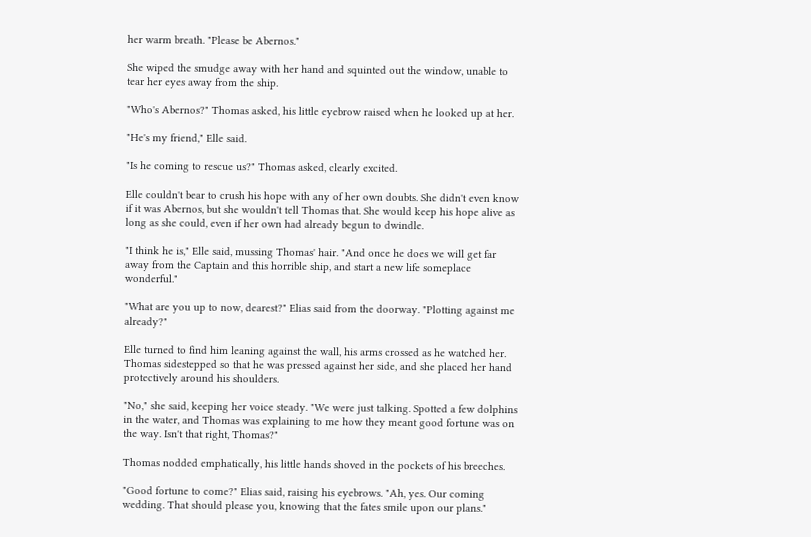her warm breath. "Please be Abernos."

She wiped the smudge away with her hand and squinted out the window, unable to tear her eyes away from the ship.

"Who's Abernos?" Thomas asked, his little eyebrow raised when he looked up at her.

"He's my friend," Elle said.

"Is he coming to rescue us?" Thomas asked, clearly excited.

Elle couldn't bear to crush his hope with any of her own doubts. She didn't even know if it was Abernos, but she wouldn't tell Thomas that. She would keep his hope alive as long as she could, even if her own had already begun to dwindle.

"I think he is," Elle said, mussing Thomas' hair. "And once he does we will get far away from the Captain and this horrible ship, and start a new life someplace wonderful."

"What are you up to now, dearest?" Elias said from the doorway. "Plotting against me already?"

Elle turned to find him leaning against the wall, his arms crossed as he watched her. Thomas sidestepped so that he was pressed against her side, and she placed her hand protectively around his shoulders.

"No," she said, keeping her voice steady. "We were just talking. Spotted a few dolphins in the water, and Thomas was explaining to me how they meant good fortune was on the way. Isn't that right, Thomas?"

Thomas nodded emphatically, his little hands shoved in the pockets of his breeches.

"Good fortune to come?" Elias said, raising his eyebrows. "Ah, yes. Our coming wedding. That should please you, knowing that the fates smile upon our plans."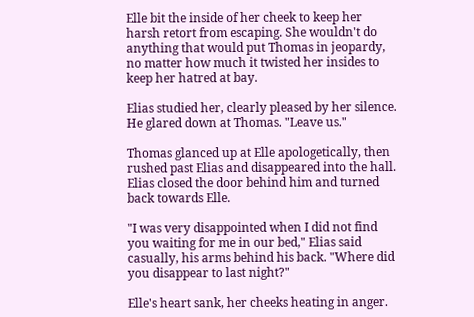Elle bit the inside of her cheek to keep her harsh retort from escaping. She wouldn't do anything that would put Thomas in jeopardy, no matter how much it twisted her insides to keep her hatred at bay.

Elias studied her, clearly pleased by her silence. He glared down at Thomas. "Leave us."

Thomas glanced up at Elle apologetically, then rushed past Elias and disappeared into the hall. Elias closed the door behind him and turned back towards Elle.

"I was very disappointed when I did not find you waiting for me in our bed," Elias said casually, his arms behind his back. "Where did you disappear to last night?"

Elle's heart sank, her cheeks heating in anger.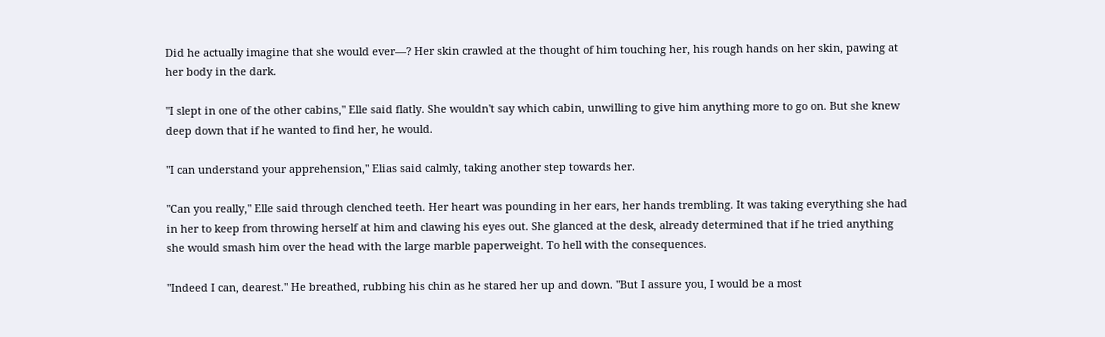Did he actually imagine that she would ever—? Her skin crawled at the thought of him touching her, his rough hands on her skin, pawing at her body in the dark.

"I slept in one of the other cabins," Elle said flatly. She wouldn't say which cabin, unwilling to give him anything more to go on. But she knew deep down that if he wanted to find her, he would.

"I can understand your apprehension," Elias said calmly, taking another step towards her.

"Can you really," Elle said through clenched teeth. Her heart was pounding in her ears, her hands trembling. It was taking everything she had in her to keep from throwing herself at him and clawing his eyes out. She glanced at the desk, already determined that if he tried anything she would smash him over the head with the large marble paperweight. To hell with the consequences.

"Indeed I can, dearest." He breathed, rubbing his chin as he stared her up and down. "But I assure you, I would be a most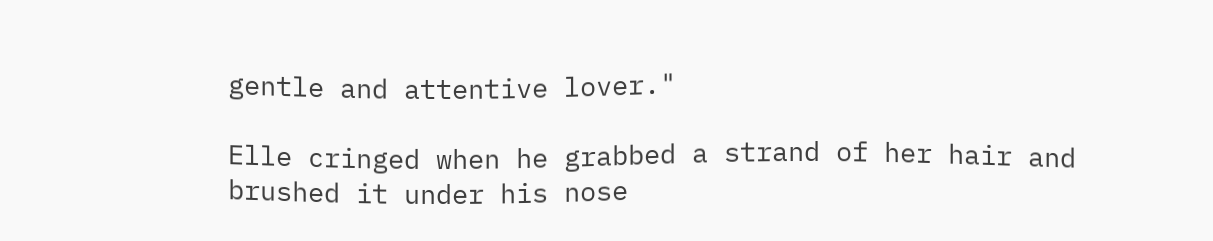gentle and attentive lover."

Elle cringed when he grabbed a strand of her hair and brushed it under his nose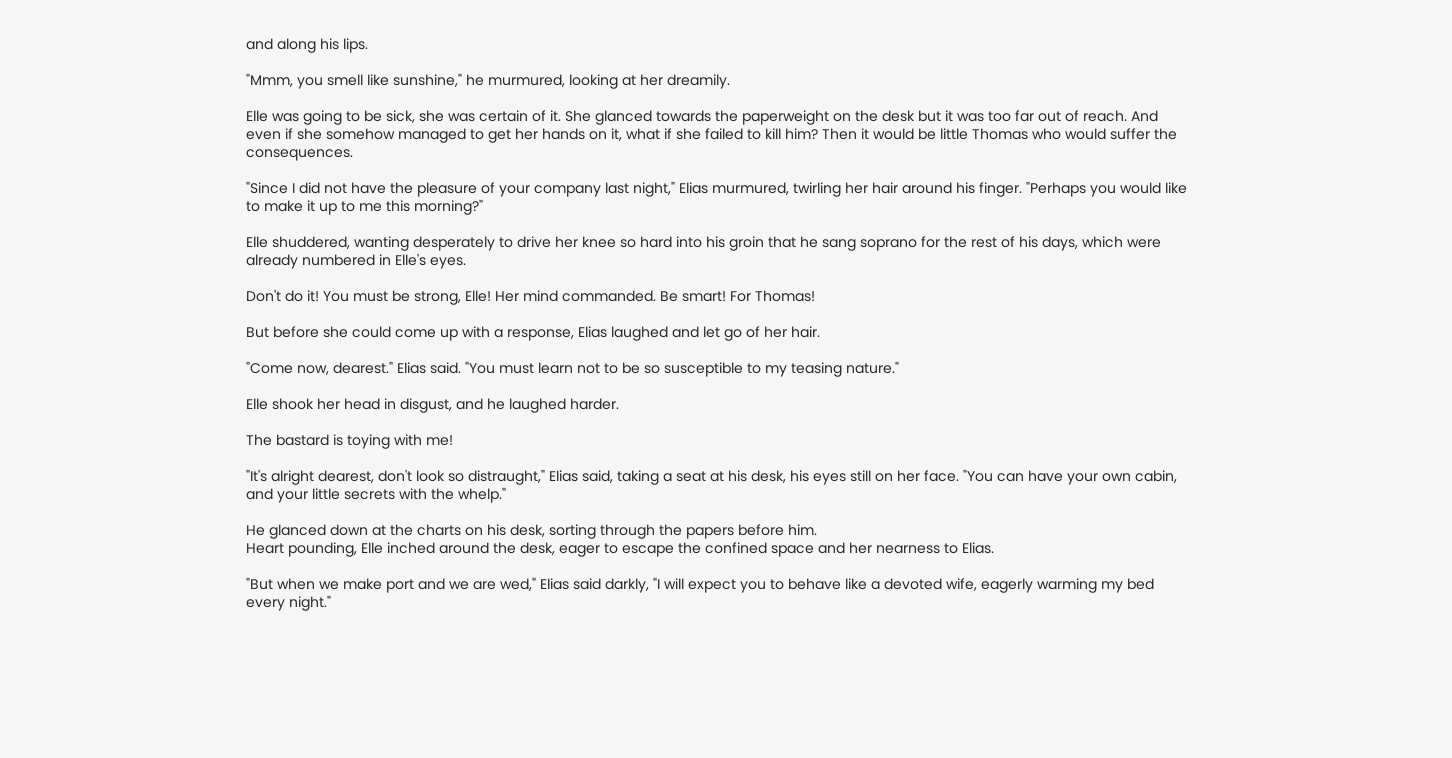and along his lips.

"Mmm, you smell like sunshine," he murmured, looking at her dreamily.

Elle was going to be sick, she was certain of it. She glanced towards the paperweight on the desk but it was too far out of reach. And even if she somehow managed to get her hands on it, what if she failed to kill him? Then it would be little Thomas who would suffer the consequences.

"Since I did not have the pleasure of your company last night," Elias murmured, twirling her hair around his finger. "Perhaps you would like to make it up to me this morning?"

Elle shuddered, wanting desperately to drive her knee so hard into his groin that he sang soprano for the rest of his days, which were already numbered in Elle's eyes.

Don't do it! You must be strong, Elle! Her mind commanded. Be smart! For Thomas!

But before she could come up with a response, Elias laughed and let go of her hair.

"Come now, dearest." Elias said. "You must learn not to be so susceptible to my teasing nature."

Elle shook her head in disgust, and he laughed harder.

The bastard is toying with me!

"It's alright dearest, don't look so distraught," Elias said, taking a seat at his desk, his eyes still on her face. "You can have your own cabin, and your little secrets with the whelp."

He glanced down at the charts on his desk, sorting through the papers before him.
Heart pounding, Elle inched around the desk, eager to escape the confined space and her nearness to Elias.

"But when we make port and we are wed," Elias said darkly, "I will expect you to behave like a devoted wife, eagerly warming my bed every night."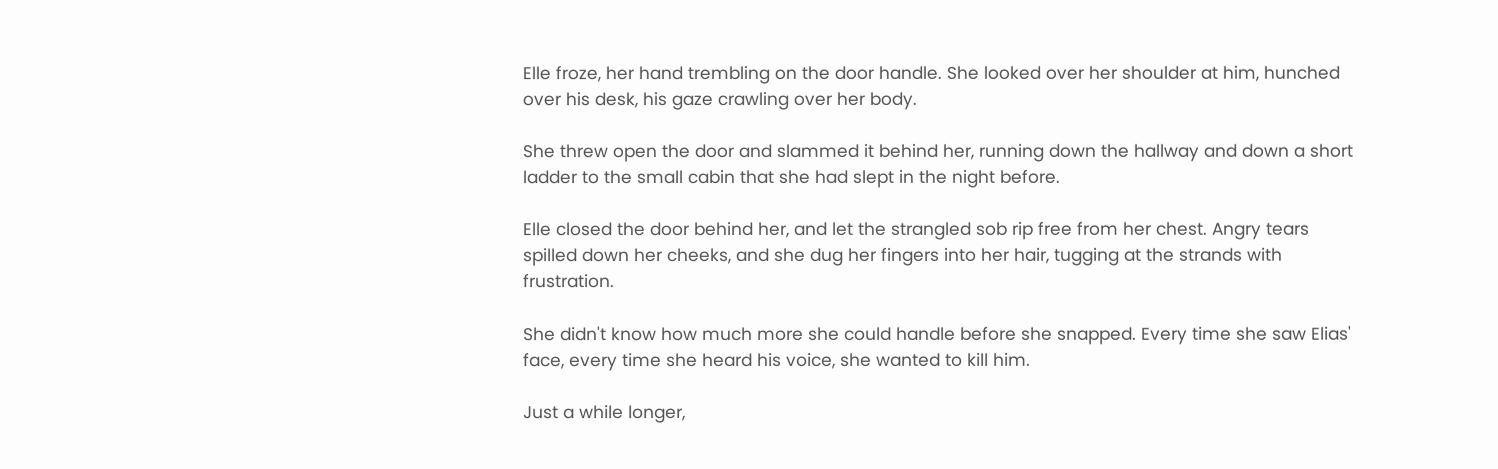Elle froze, her hand trembling on the door handle. She looked over her shoulder at him, hunched over his desk, his gaze crawling over her body.

She threw open the door and slammed it behind her, running down the hallway and down a short ladder to the small cabin that she had slept in the night before.

Elle closed the door behind her, and let the strangled sob rip free from her chest. Angry tears spilled down her cheeks, and she dug her fingers into her hair, tugging at the strands with frustration.

She didn't know how much more she could handle before she snapped. Every time she saw Elias' face, every time she heard his voice, she wanted to kill him.

Just a while longer,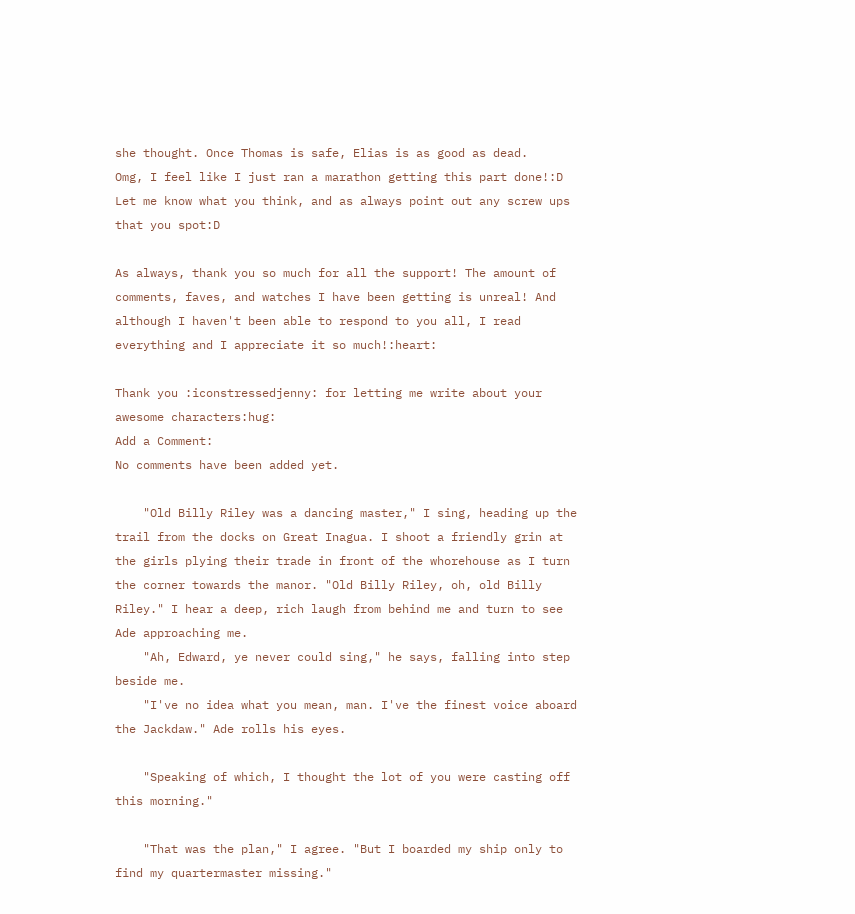she thought. Once Thomas is safe, Elias is as good as dead.
Omg, I feel like I just ran a marathon getting this part done!:D Let me know what you think, and as always point out any screw ups that you spot:D

As always, thank you so much for all the support! The amount of comments, faves, and watches I have been getting is unreal! And although I haven't been able to respond to you all, I read everything and I appreciate it so much!:heart:

Thank you :iconstressedjenny: for letting me write about your awesome characters:hug:
Add a Comment:
No comments have been added yet.

    "Old Billy Riley was a dancing master," I sing, heading up the trail from the docks on Great Inagua. I shoot a friendly grin at the girls plying their trade in front of the whorehouse as I turn the corner towards the manor. "Old Billy Riley, oh, old Billy Riley." I hear a deep, rich laugh from behind me and turn to see Ade approaching me.
    "Ah, Edward, ye never could sing," he says, falling into step beside me.
    "I've no idea what you mean, man. I've the finest voice aboard the Jackdaw." Ade rolls his eyes.

    "Speaking of which, I thought the lot of you were casting off this morning."

    "That was the plan," I agree. "But I boarded my ship only to find my quartermaster missing."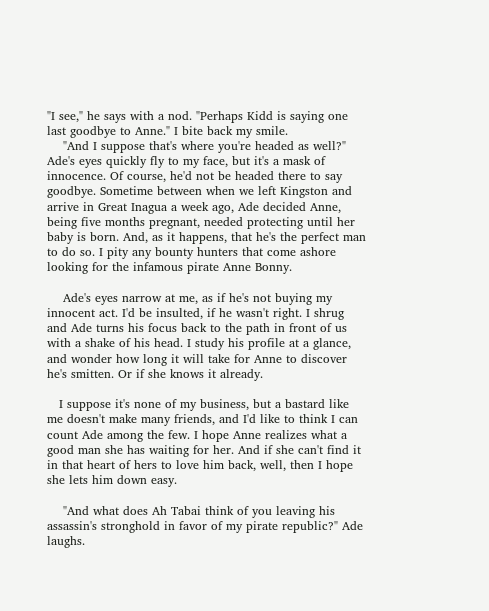"I see," he says with a nod. "Perhaps Kidd is saying one last goodbye to Anne." I bite back my smile.
    "And I suppose that's where you're headed as well?" Ade's eyes quickly fly to my face, but it's a mask of innocence. Of course, he'd not be headed there to say goodbye. Sometime between when we left Kingston and arrive in Great Inagua a week ago, Ade decided Anne, being five months pregnant, needed protecting until her baby is born. And, as it happens, that he's the perfect man to do so. I pity any bounty hunters that come ashore looking for the infamous pirate Anne Bonny.

    Ade's eyes narrow at me, as if he's not buying my innocent act. I'd be insulted, if he wasn't right. I shrug and Ade turns his focus back to the path in front of us with a shake of his head. I study his profile at a glance, and wonder how long it will take for Anne to discover he's smitten. Or if she knows it already.

   I suppose it's none of my business, but a bastard like me doesn't make many friends, and I'd like to think I can count Ade among the few. I hope Anne realizes what a good man she has waiting for her. And if she can't find it in that heart of hers to love him back, well, then I hope she lets him down easy.

    "And what does Ah Tabai think of you leaving his assassin's stronghold in favor of my pirate republic?" Ade laughs.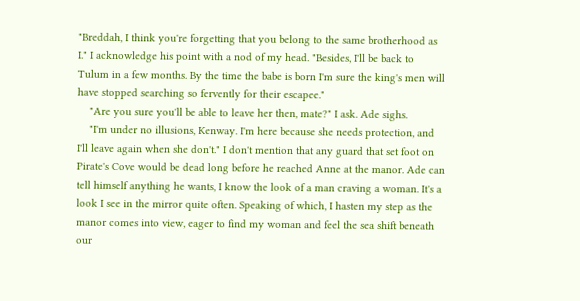"Breddah, I think you're forgetting that you belong to the same brotherhood as I." I acknowledge his point with a nod of my head. "Besides, I'll be back to Tulum in a few months. By the time the babe is born I'm sure the king's men will have stopped searching so fervently for their escapee."
    "Are you sure you'll be able to leave her then, mate?" I ask. Ade sighs.
    "I'm under no illusions, Kenway. I'm here because she needs protection, and I'll leave again when she don't." I don't mention that any guard that set foot on Pirate's Cove would be dead long before he reached Anne at the manor. Ade can tell himself anything he wants, I know the look of a man craving a woman. It's a look I see in the mirror quite often. Speaking of which, I hasten my step as the manor comes into view, eager to find my woman and feel the sea shift beneath our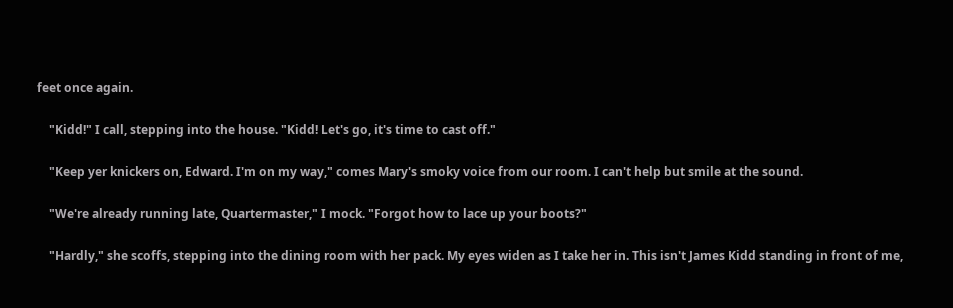feet once again.

    "Kidd!" I call, stepping into the house. "Kidd! Let's go, it's time to cast off."

    "Keep yer knickers on, Edward. I'm on my way," comes Mary's smoky voice from our room. I can't help but smile at the sound.

    "We're already running late, Quartermaster," I mock. "Forgot how to lace up your boots?"

    "Hardly," she scoffs, stepping into the dining room with her pack. My eyes widen as I take her in. This isn't James Kidd standing in front of me,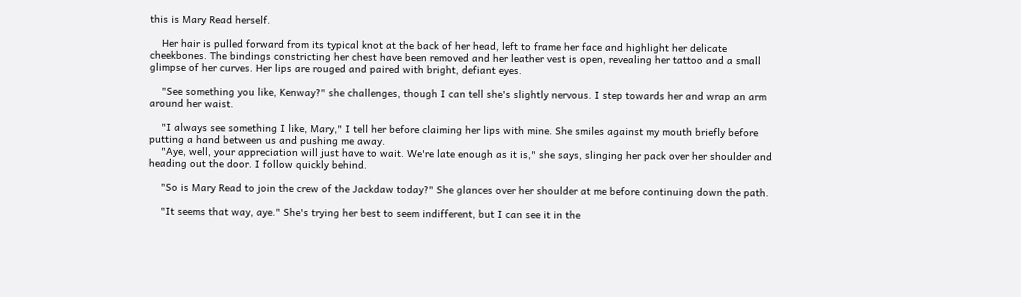this is Mary Read herself.

    Her hair is pulled forward from its typical knot at the back of her head, left to frame her face and highlight her delicate cheekbones. The bindings constricting her chest have been removed and her leather vest is open, revealing her tattoo and a small glimpse of her curves. Her lips are rouged and paired with bright, defiant eyes.

    "See something you like, Kenway?" she challenges, though I can tell she's slightly nervous. I step towards her and wrap an arm around her waist.

    "I always see something I like, Mary," I tell her before claiming her lips with mine. She smiles against my mouth briefly before putting a hand between us and pushing me away.
    "Aye, well, your appreciation will just have to wait. We're late enough as it is," she says, slinging her pack over her shoulder and heading out the door. I follow quickly behind.

    "So is Mary Read to join the crew of the Jackdaw today?" She glances over her shoulder at me before continuing down the path.

    "It seems that way, aye." She's trying her best to seem indifferent, but I can see it in the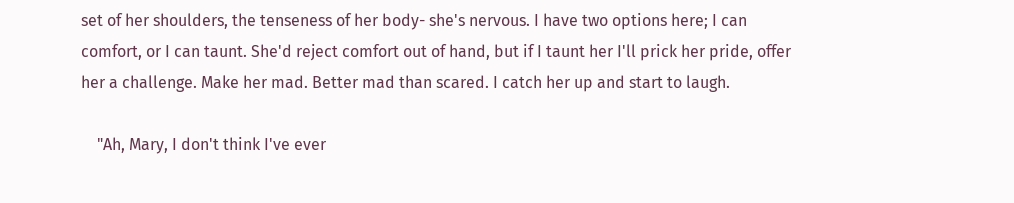set of her shoulders, the tenseness of her body- she's nervous. I have two options here; I can comfort, or I can taunt. She'd reject comfort out of hand, but if I taunt her I'll prick her pride, offer her a challenge. Make her mad. Better mad than scared. I catch her up and start to laugh.

    "Ah, Mary, I don't think I've ever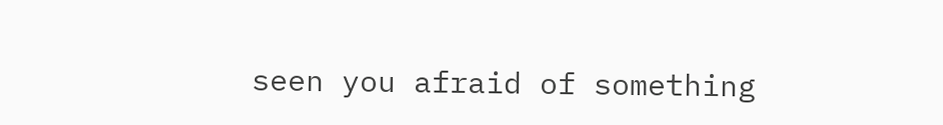seen you afraid of something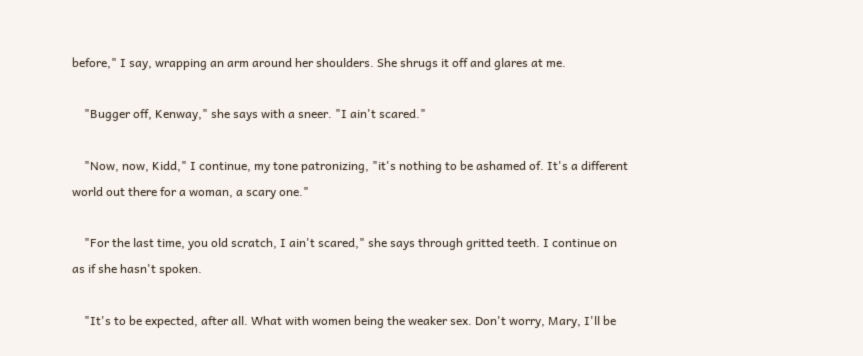before," I say, wrapping an arm around her shoulders. She shrugs it off and glares at me.

    "Bugger off, Kenway," she says with a sneer. "I ain't scared."

    "Now, now, Kidd," I continue, my tone patronizing, "it's nothing to be ashamed of. It's a different world out there for a woman, a scary one."

    "For the last time, you old scratch, I ain't scared," she says through gritted teeth. I continue on as if she hasn't spoken.

    "It's to be expected, after all. What with women being the weaker sex. Don't worry, Mary, I'll be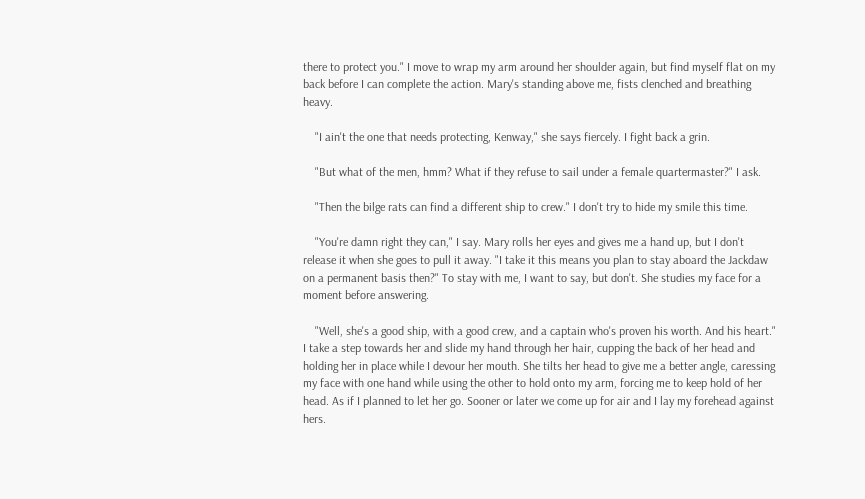there to protect you." I move to wrap my arm around her shoulder again, but find myself flat on my back before I can complete the action. Mary's standing above me, fists clenched and breathing heavy.

    "I ain't the one that needs protecting, Kenway," she says fiercely. I fight back a grin.

    "But what of the men, hmm? What if they refuse to sail under a female quartermaster?" I ask.

    "Then the bilge rats can find a different ship to crew." I don't try to hide my smile this time.

    "You're damn right they can," I say. Mary rolls her eyes and gives me a hand up, but I don't release it when she goes to pull it away. "I take it this means you plan to stay aboard the Jackdaw on a permanent basis then?" To stay with me, I want to say, but don't. She studies my face for a moment before answering.

    "Well, she's a good ship, with a good crew, and a captain who's proven his worth. And his heart." I take a step towards her and slide my hand through her hair, cupping the back of her head and holding her in place while I devour her mouth. She tilts her head to give me a better angle, caressing my face with one hand while using the other to hold onto my arm, forcing me to keep hold of her head. As if I planned to let her go. Sooner or later we come up for air and I lay my forehead against hers.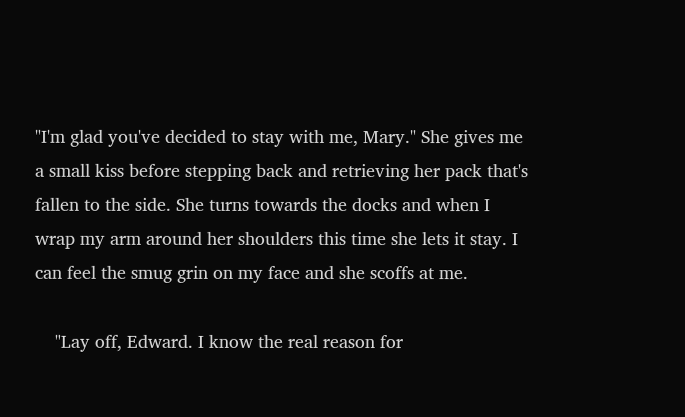"I'm glad you've decided to stay with me, Mary." She gives me a small kiss before stepping back and retrieving her pack that's fallen to the side. She turns towards the docks and when I wrap my arm around her shoulders this time she lets it stay. I can feel the smug grin on my face and she scoffs at me.

    "Lay off, Edward. I know the real reason for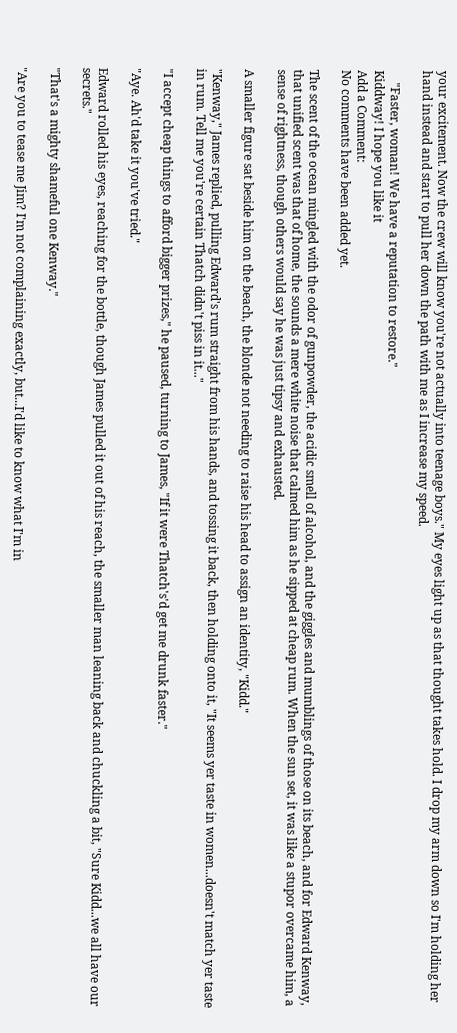your excitement. Now the crew will know you're not actually into teenage boys." My eyes light up as that thought takes hold. I drop my arm down so I'm holding her hand instead and start to pull her down the path with me as I increase my speed.

    "Faster, woman! We have a reputation to restore."
Kiddway! I hope you like it
Add a Comment:
No comments have been added yet.

The scent of the ocean mingled with the odor of gunpowder, the acidic smell of alcohol, and the giggles and mumblings of those on its beach, and for Edward Kenway, that unified scent was that of home, the sounds a mere white noise that calmed him as he sipped at cheap rum. When the sun set, it was like a stupor overcame him, a sense of rightness, though others would say he was just tipsy and exhausted.

A smaller figure sat beside him on the beach, the blonde not needing to raise his head to assign an identity, "Kidd."

"Kenway," James replied, pulling Edward's rum straight from his hands, and tossing it back, then holding onto it, "It seems yer taste in women...doesn't match yer taste in rum. Tell me you're certain Thatch didn't piss in it..."

"I accept cheap things to afford bigger prizes," he paused, turning to James, "If it were Thatch's'd get me drunk faster."

"Aye. Ah'd take it you've tried."

Edward rolled his eyes, reaching for the bottle, though James pulled it out of his reach, the smaller man leaning back and chuckling a bit, "Sure Kidd...we all have our secrets."

"That's a mighty shameful one Kenway."

"Are you to tease me Jim? I'm not complaining exactly, but...I'd like to know what I'm in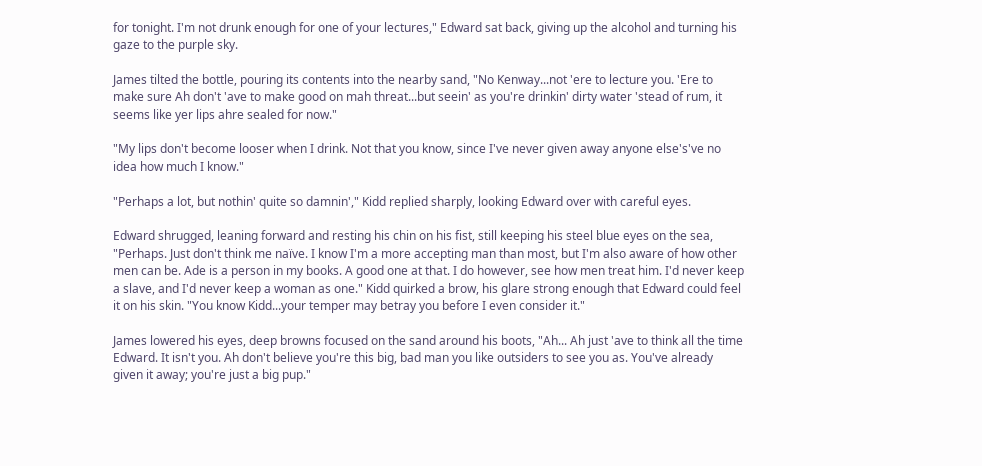for tonight. I'm not drunk enough for one of your lectures," Edward sat back, giving up the alcohol and turning his gaze to the purple sky.

James tilted the bottle, pouring its contents into the nearby sand, "No Kenway...not 'ere to lecture you. 'Ere to make sure Ah don't 'ave to make good on mah threat...but seein' as you're drinkin' dirty water 'stead of rum, it seems like yer lips ahre sealed for now."

"My lips don't become looser when I drink. Not that you know, since I've never given away anyone else's've no idea how much I know."

"Perhaps a lot, but nothin' quite so damnin'," Kidd replied sharply, looking Edward over with careful eyes.

Edward shrugged, leaning forward and resting his chin on his fist, still keeping his steel blue eyes on the sea, "Perhaps. Just don't think me naïve. I know I'm a more accepting man than most, but I'm also aware of how other men can be. Ade is a person in my books. A good one at that. I do however, see how men treat him. I'd never keep a slave, and I'd never keep a woman as one." Kidd quirked a brow, his glare strong enough that Edward could feel it on his skin. "You know Kidd...your temper may betray you before I even consider it."

James lowered his eyes, deep browns focused on the sand around his boots, "Ah... Ah just 'ave to think all the time Edward. It isn't you. Ah don't believe you're this big, bad man you like outsiders to see you as. You've already given it away; you're just a big pup."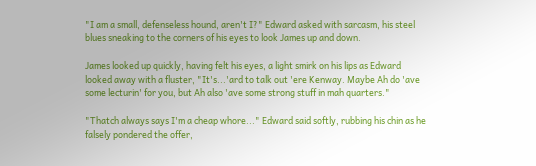"I am a small, defenseless hound, aren't I?" Edward asked with sarcasm, his steel blues sneaking to the corners of his eyes to look James up and down.

James looked up quickly, having felt his eyes, a light smirk on his lips as Edward looked away with a fluster, "It's...'ard to talk out 'ere Kenway. Maybe Ah do 'ave some lecturin' for you, but Ah also 'ave some strong stuff in mah quarters."

"Thatch always says I'm a cheap whore..." Edward said softly, rubbing his chin as he falsely pondered the offer,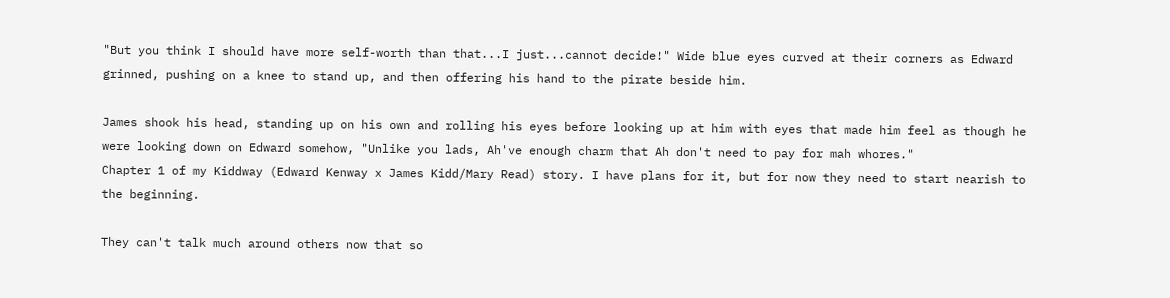"But you think I should have more self-worth than that...I just...cannot decide!" Wide blue eyes curved at their corners as Edward grinned, pushing on a knee to stand up, and then offering his hand to the pirate beside him.

James shook his head, standing up on his own and rolling his eyes before looking up at him with eyes that made him feel as though he were looking down on Edward somehow, "Unlike you lads, Ah've enough charm that Ah don't need to pay for mah whores."
Chapter 1 of my Kiddway (Edward Kenway x James Kidd/Mary Read) story. I have plans for it, but for now they need to start nearish to the beginning.

They can't talk much around others now that so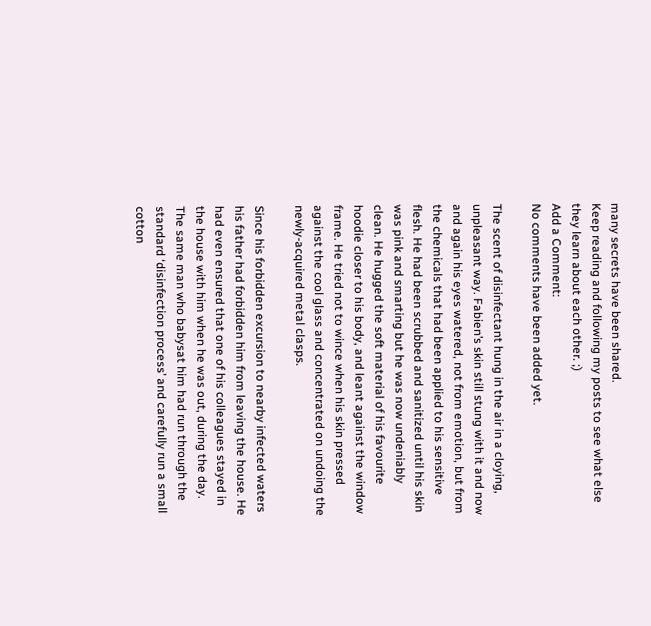many secrets have been shared.
Keep reading and following my posts to see what else they learn about each other. ;)
Add a Comment:
No comments have been added yet.

The scent of disinfectant hung in the air in a cloying, unpleasant way. Fabien’s skin still stung with it and now and again his eyes watered, not from emotion, but from the chemicals that had been applied to his sensitive flesh. He had been scrubbed and sanitized until his skin was pink and smarting but he was now undeniably clean. He hugged the soft material of his favourite hoodie closer to his body, and leant against the window frame. He tried not to wince when his skin pressed against the cool glass and concentrated on undoing the newly-acquired metal clasps.

Since his forbidden excursion to nearby infected waters his father had forbidden him from leaving the house. He had even ensured that one of his colleagues stayed in the house with him when he was out, during the day. The same man who babysat him had run through the standard ‘disinfection process’ and carefully run a small cotton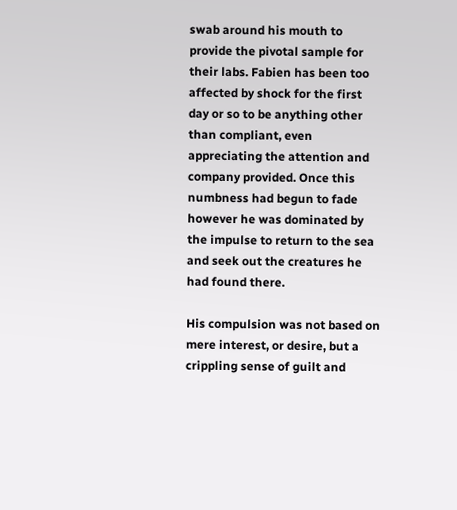swab around his mouth to provide the pivotal sample for their labs. Fabien has been too affected by shock for the first day or so to be anything other than compliant, even appreciating the attention and company provided. Once this numbness had begun to fade however he was dominated by the impulse to return to the sea and seek out the creatures he had found there.

His compulsion was not based on mere interest, or desire, but a crippling sense of guilt and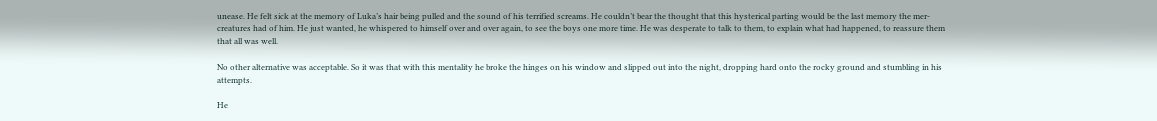unease. He felt sick at the memory of Luka’s hair being pulled and the sound of his terrified screams. He couldn’t bear the thought that this hysterical parting would be the last memory the mer-creatures had of him. He just wanted, he whispered to himself over and over again, to see the boys one more time. He was desperate to talk to them, to explain what had happened, to reassure them that all was well.

No other alternative was acceptable. So it was that with this mentality he broke the hinges on his window and slipped out into the night, dropping hard onto the rocky ground and stumbling in his attempts.

He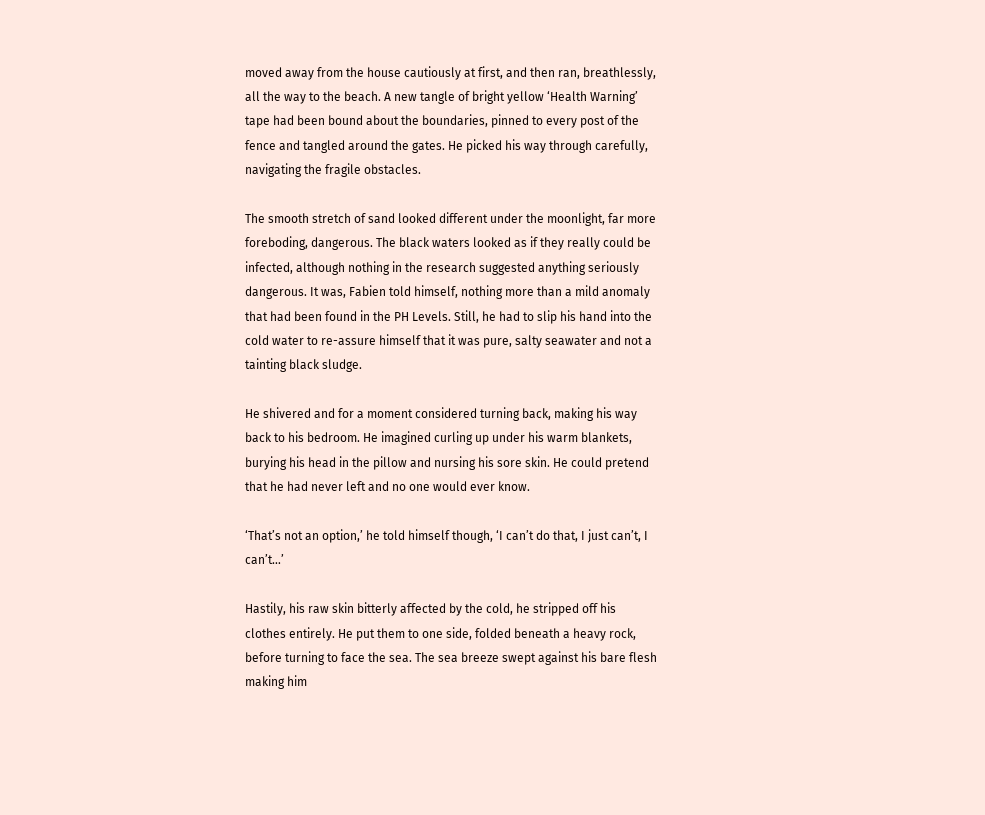moved away from the house cautiously at first, and then ran, breathlessly, all the way to the beach. A new tangle of bright yellow ‘Health Warning’ tape had been bound about the boundaries, pinned to every post of the fence and tangled around the gates. He picked his way through carefully, navigating the fragile obstacles.

The smooth stretch of sand looked different under the moonlight, far more foreboding, dangerous. The black waters looked as if they really could be infected, although nothing in the research suggested anything seriously dangerous. It was, Fabien told himself, nothing more than a mild anomaly that had been found in the PH Levels. Still, he had to slip his hand into the cold water to re-assure himself that it was pure, salty seawater and not a tainting black sludge.

He shivered and for a moment considered turning back, making his way back to his bedroom. He imagined curling up under his warm blankets, burying his head in the pillow and nursing his sore skin. He could pretend that he had never left and no one would ever know.

‘That’s not an option,’ he told himself though, ‘I can’t do that, I just can’t, I can’t…’

Hastily, his raw skin bitterly affected by the cold, he stripped off his clothes entirely. He put them to one side, folded beneath a heavy rock, before turning to face the sea. The sea breeze swept against his bare flesh making him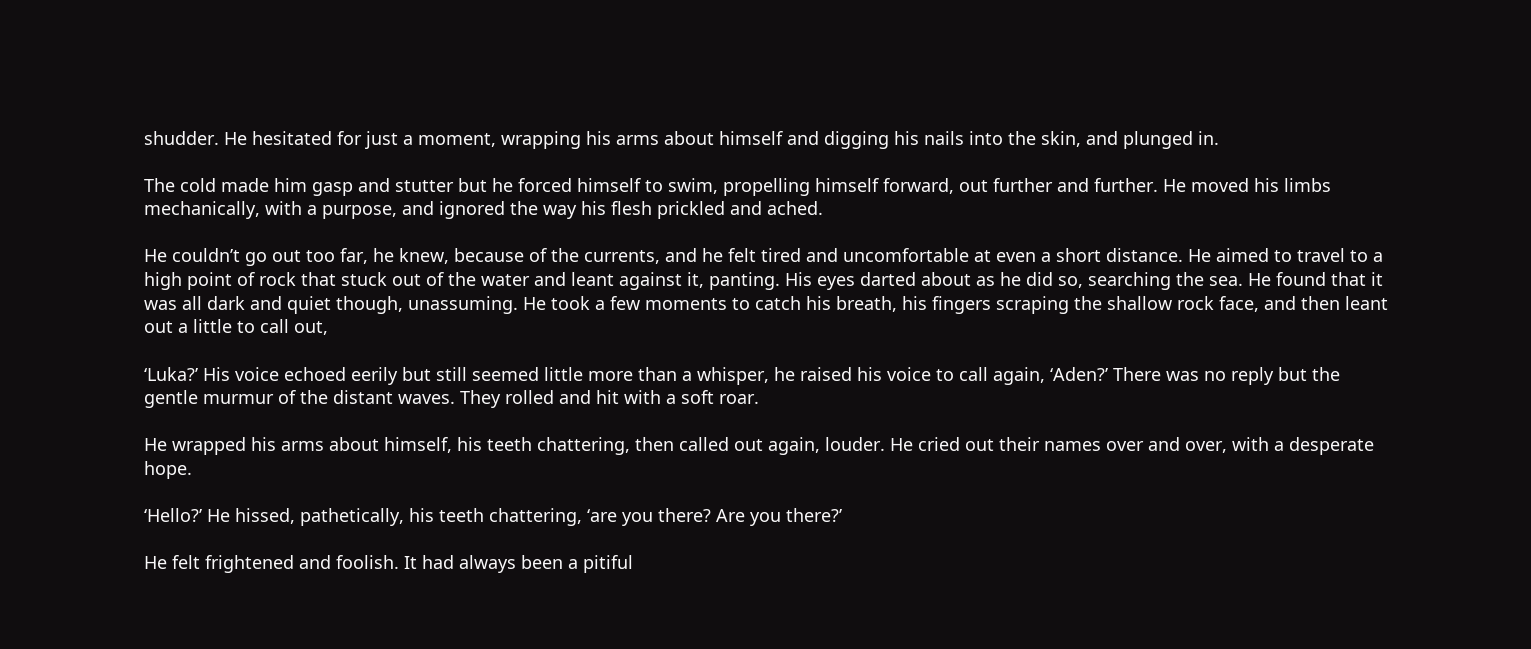shudder. He hesitated for just a moment, wrapping his arms about himself and digging his nails into the skin, and plunged in.

The cold made him gasp and stutter but he forced himself to swim, propelling himself forward, out further and further. He moved his limbs mechanically, with a purpose, and ignored the way his flesh prickled and ached.

He couldn’t go out too far, he knew, because of the currents, and he felt tired and uncomfortable at even a short distance. He aimed to travel to a high point of rock that stuck out of the water and leant against it, panting. His eyes darted about as he did so, searching the sea. He found that it was all dark and quiet though, unassuming. He took a few moments to catch his breath, his fingers scraping the shallow rock face, and then leant out a little to call out,

‘Luka?’ His voice echoed eerily but still seemed little more than a whisper, he raised his voice to call again, ‘Aden?’ There was no reply but the gentle murmur of the distant waves. They rolled and hit with a soft roar.

He wrapped his arms about himself, his teeth chattering, then called out again, louder. He cried out their names over and over, with a desperate hope.

‘Hello?’ He hissed, pathetically, his teeth chattering, ‘are you there? Are you there?’

He felt frightened and foolish. It had always been a pitiful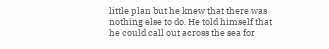little plan but he knew that there was nothing else to do. He told himself that he could call out across the sea for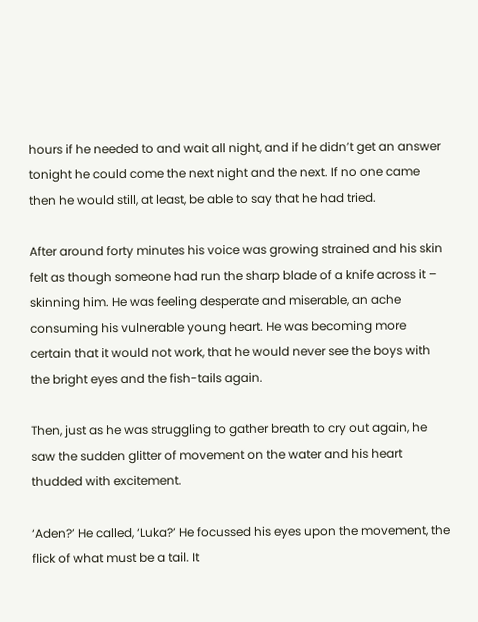hours if he needed to and wait all night, and if he didn’t get an answer tonight he could come the next night and the next. If no one came then he would still, at least, be able to say that he had tried.

After around forty minutes his voice was growing strained and his skin felt as though someone had run the sharp blade of a knife across it – skinning him. He was feeling desperate and miserable, an ache consuming his vulnerable young heart. He was becoming more certain that it would not work, that he would never see the boys with the bright eyes and the fish-tails again.

Then, just as he was struggling to gather breath to cry out again, he saw the sudden glitter of movement on the water and his heart thudded with excitement.

‘Aden?’ He called, ‘Luka?’ He focussed his eyes upon the movement, the flick of what must be a tail. It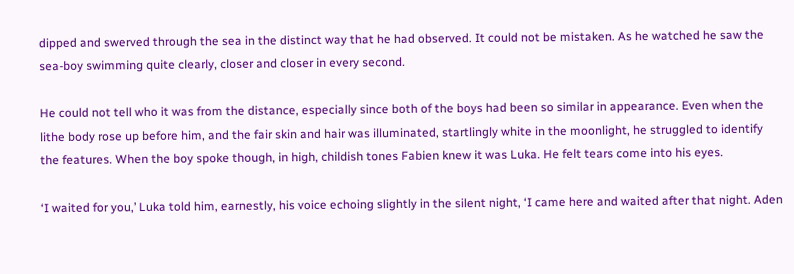dipped and swerved through the sea in the distinct way that he had observed. It could not be mistaken. As he watched he saw the sea-boy swimming quite clearly, closer and closer in every second.

He could not tell who it was from the distance, especially since both of the boys had been so similar in appearance. Even when the lithe body rose up before him, and the fair skin and hair was illuminated, startlingly white in the moonlight, he struggled to identify the features. When the boy spoke though, in high, childish tones Fabien knew it was Luka. He felt tears come into his eyes.

‘I waited for you,’ Luka told him, earnestly, his voice echoing slightly in the silent night, ‘I came here and waited after that night. Aden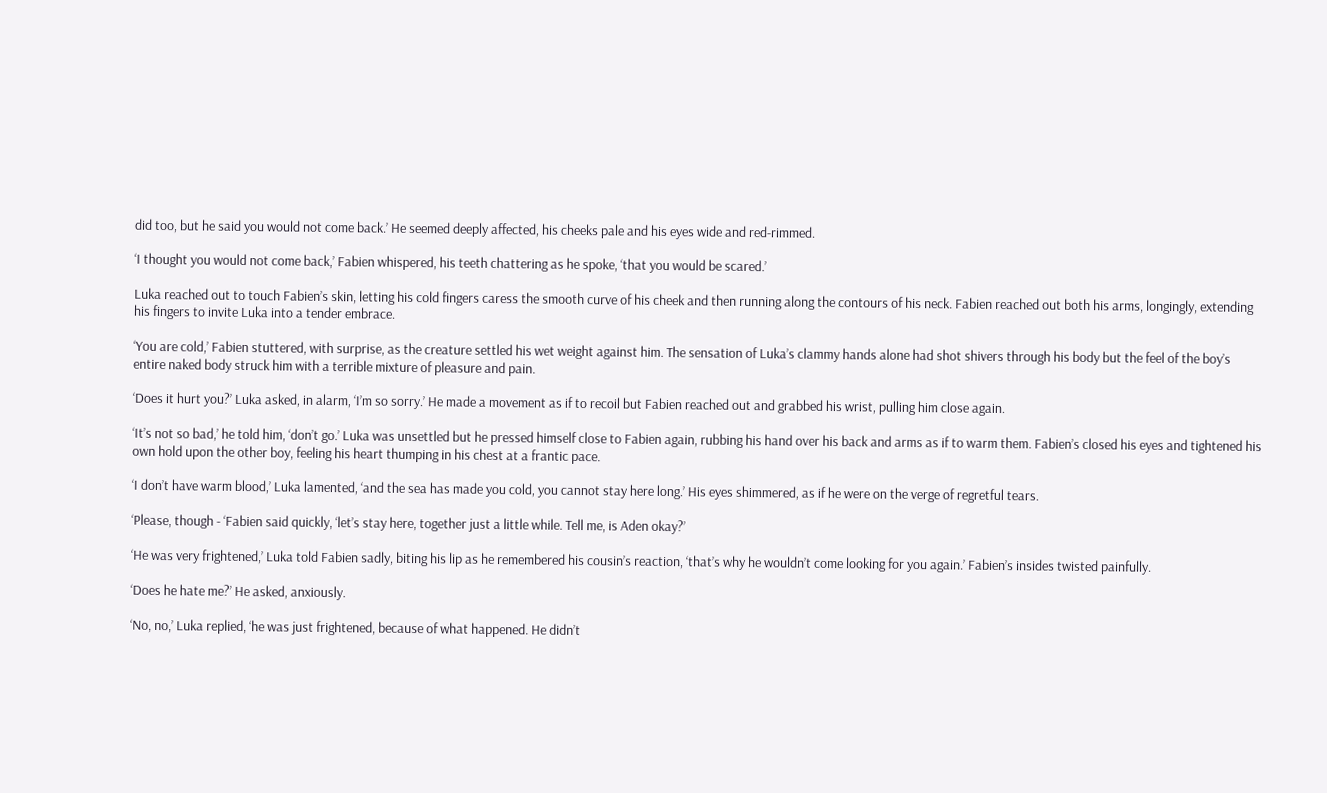did too, but he said you would not come back.’ He seemed deeply affected, his cheeks pale and his eyes wide and red-rimmed.

‘I thought you would not come back,’ Fabien whispered, his teeth chattering as he spoke, ‘that you would be scared.’

Luka reached out to touch Fabien’s skin, letting his cold fingers caress the smooth curve of his cheek and then running along the contours of his neck. Fabien reached out both his arms, longingly, extending his fingers to invite Luka into a tender embrace.

‘You are cold,’ Fabien stuttered, with surprise, as the creature settled his wet weight against him. The sensation of Luka’s clammy hands alone had shot shivers through his body but the feel of the boy’s entire naked body struck him with a terrible mixture of pleasure and pain.

‘Does it hurt you?’ Luka asked, in alarm, ‘I’m so sorry.’ He made a movement as if to recoil but Fabien reached out and grabbed his wrist, pulling him close again.

‘It’s not so bad,’ he told him, ‘don’t go.’ Luka was unsettled but he pressed himself close to Fabien again, rubbing his hand over his back and arms as if to warm them. Fabien’s closed his eyes and tightened his own hold upon the other boy, feeling his heart thumping in his chest at a frantic pace.

‘I don’t have warm blood,’ Luka lamented, ‘and the sea has made you cold, you cannot stay here long.’ His eyes shimmered, as if he were on the verge of regretful tears.

‘Please, though - ‘Fabien said quickly, ‘let’s stay here, together just a little while. Tell me, is Aden okay?’

‘He was very frightened,’ Luka told Fabien sadly, biting his lip as he remembered his cousin’s reaction, ‘that’s why he wouldn’t come looking for you again.’ Fabien’s insides twisted painfully.

‘Does he hate me?’ He asked, anxiously.

‘No, no,’ Luka replied, ‘he was just frightened, because of what happened. He didn’t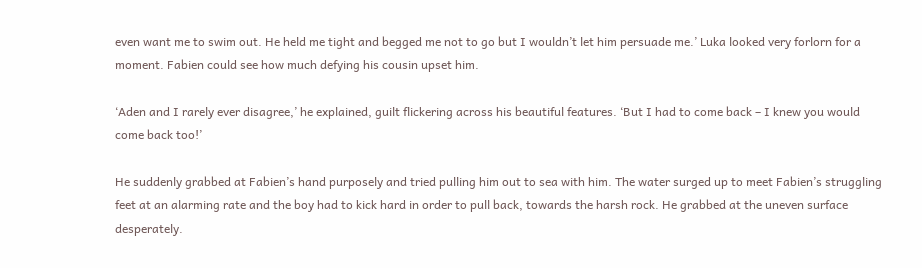even want me to swim out. He held me tight and begged me not to go but I wouldn’t let him persuade me.’ Luka looked very forlorn for a moment. Fabien could see how much defying his cousin upset him.

‘Aden and I rarely ever disagree,’ he explained, guilt flickering across his beautiful features. ‘But I had to come back – I knew you would come back too!’

He suddenly grabbed at Fabien’s hand purposely and tried pulling him out to sea with him. The water surged up to meet Fabien’s struggling feet at an alarming rate and the boy had to kick hard in order to pull back, towards the harsh rock. He grabbed at the uneven surface desperately.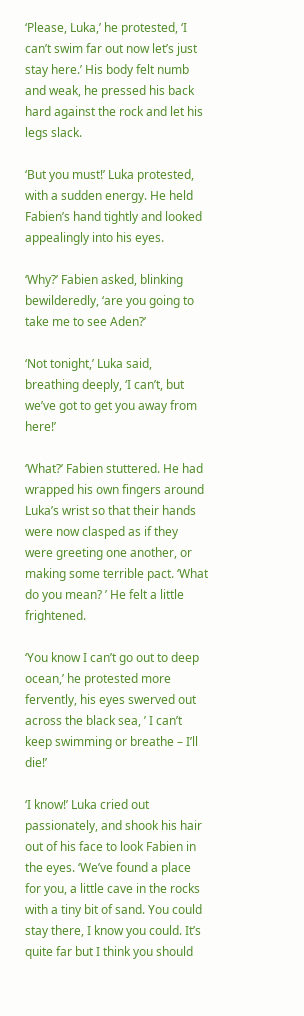‘Please, Luka,’ he protested, ‘I can’t swim far out now let’s just stay here.’ His body felt numb and weak, he pressed his back hard against the rock and let his legs slack.

‘But you must!’ Luka protested, with a sudden energy. He held Fabien’s hand tightly and looked appealingly into his eyes.

‘Why?’ Fabien asked, blinking bewilderedly, ‘are you going to take me to see Aden?’

‘Not tonight,’ Luka said, breathing deeply, ‘I can’t, but we’ve got to get you away from here!’

‘What?’ Fabien stuttered. He had wrapped his own fingers around Luka’s wrist so that their hands were now clasped as if they were greeting one another, or making some terrible pact. ‘What do you mean? ’ He felt a little frightened.

‘You know I can’t go out to deep ocean,’ he protested more fervently, his eyes swerved out across the black sea, ’ I can’t keep swimming or breathe – I’ll die!’

‘I know!’ Luka cried out passionately, and shook his hair out of his face to look Fabien in the eyes. ‘We’ve found a place for you, a little cave in the rocks with a tiny bit of sand. You could stay there, I know you could. It’s quite far but I think you should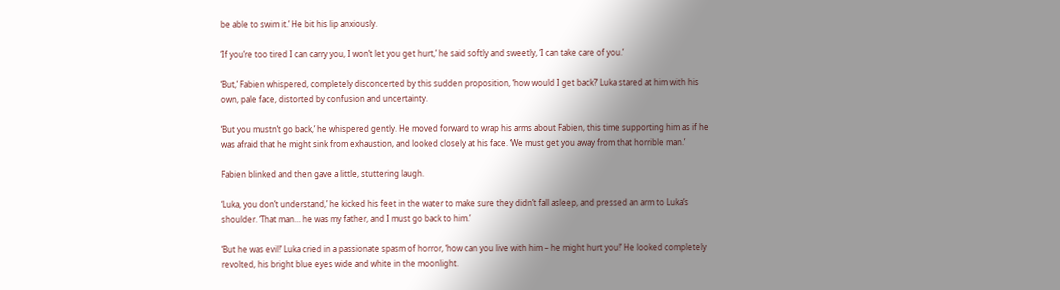be able to swim it.’ He bit his lip anxiously.

‘If you’re too tired I can carry you, I won’t let you get hurt,’ he said softly and sweetly, ‘I can take care of you.’

‘But,’ Fabien whispered, completely disconcerted by this sudden proposition, ‘how would I get back?’ Luka stared at him with his own, pale face, distorted by confusion and uncertainty.

‘But you mustn’t go back,’ he whispered gently. He moved forward to wrap his arms about Fabien, this time supporting him as if he was afraid that he might sink from exhaustion, and looked closely at his face. ‘We must get you away from that horrible man.’

Fabien blinked and then gave a little, stuttering laugh.

‘Luka, you don’t understand,’ he kicked his feet in the water to make sure they didn’t fall asleep, and pressed an arm to Luka’s shoulder. ‘That man… he was my father, and I must go back to him.’

‘But he was evil!’ Luka cried in a passionate spasm of horror, ‘how can you live with him – he might hurt you!’ He looked completely revolted, his bright blue eyes wide and white in the moonlight.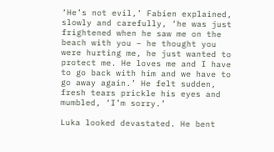‘He’s not evil,’ Fabien explained, slowly and carefully, ‘he was just frightened when he saw me on the beach with you – he thought you were hurting me, he just wanted to protect me. He loves me and I have to go back with him and we have to go away again.’ He felt sudden, fresh tears prickle his eyes and mumbled, ‘I’m sorry.’

Luka looked devastated. He bent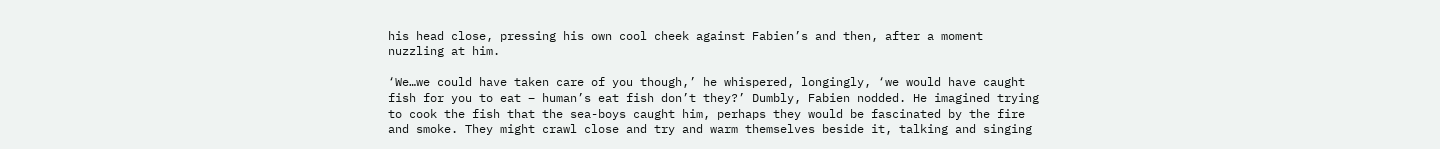his head close, pressing his own cool cheek against Fabien’s and then, after a moment nuzzling at him.

‘We…we could have taken care of you though,’ he whispered, longingly, ‘we would have caught fish for you to eat – human’s eat fish don’t they?’ Dumbly, Fabien nodded. He imagined trying to cook the fish that the sea-boys caught him, perhaps they would be fascinated by the fire and smoke. They might crawl close and try and warm themselves beside it, talking and singing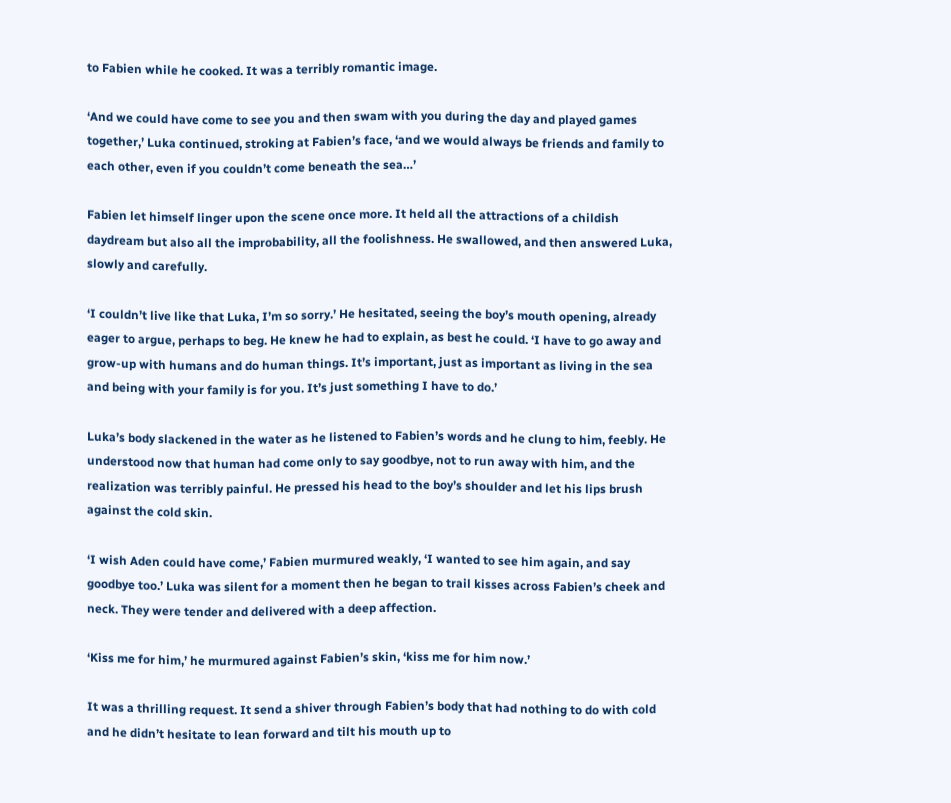to Fabien while he cooked. It was a terribly romantic image.

‘And we could have come to see you and then swam with you during the day and played games together,’ Luka continued, stroking at Fabien’s face, ‘and we would always be friends and family to each other, even if you couldn’t come beneath the sea…’

Fabien let himself linger upon the scene once more. It held all the attractions of a childish daydream but also all the improbability, all the foolishness. He swallowed, and then answered Luka, slowly and carefully.

‘I couldn’t live like that Luka, I’m so sorry.’ He hesitated, seeing the boy’s mouth opening, already eager to argue, perhaps to beg. He knew he had to explain, as best he could. ‘I have to go away and grow-up with humans and do human things. It’s important, just as important as living in the sea and being with your family is for you. It’s just something I have to do.’

Luka’s body slackened in the water as he listened to Fabien’s words and he clung to him, feebly. He understood now that human had come only to say goodbye, not to run away with him, and the realization was terribly painful. He pressed his head to the boy’s shoulder and let his lips brush against the cold skin.

‘I wish Aden could have come,’ Fabien murmured weakly, ‘I wanted to see him again, and say goodbye too.’ Luka was silent for a moment then he began to trail kisses across Fabien’s cheek and neck. They were tender and delivered with a deep affection.

‘Kiss me for him,’ he murmured against Fabien’s skin, ‘kiss me for him now.’

It was a thrilling request. It send a shiver through Fabien’s body that had nothing to do with cold and he didn’t hesitate to lean forward and tilt his mouth up to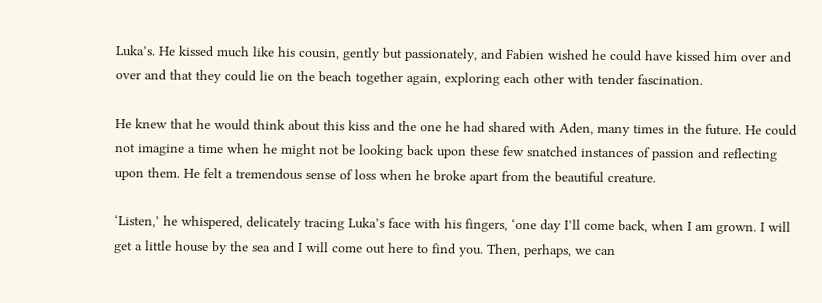Luka’s. He kissed much like his cousin, gently but passionately, and Fabien wished he could have kissed him over and over and that they could lie on the beach together again, exploring each other with tender fascination.

He knew that he would think about this kiss and the one he had shared with Aden, many times in the future. He could not imagine a time when he might not be looking back upon these few snatched instances of passion and reflecting upon them. He felt a tremendous sense of loss when he broke apart from the beautiful creature.

‘Listen,’ he whispered, delicately tracing Luka’s face with his fingers, ‘one day I’ll come back, when I am grown. I will get a little house by the sea and I will come out here to find you. Then, perhaps, we can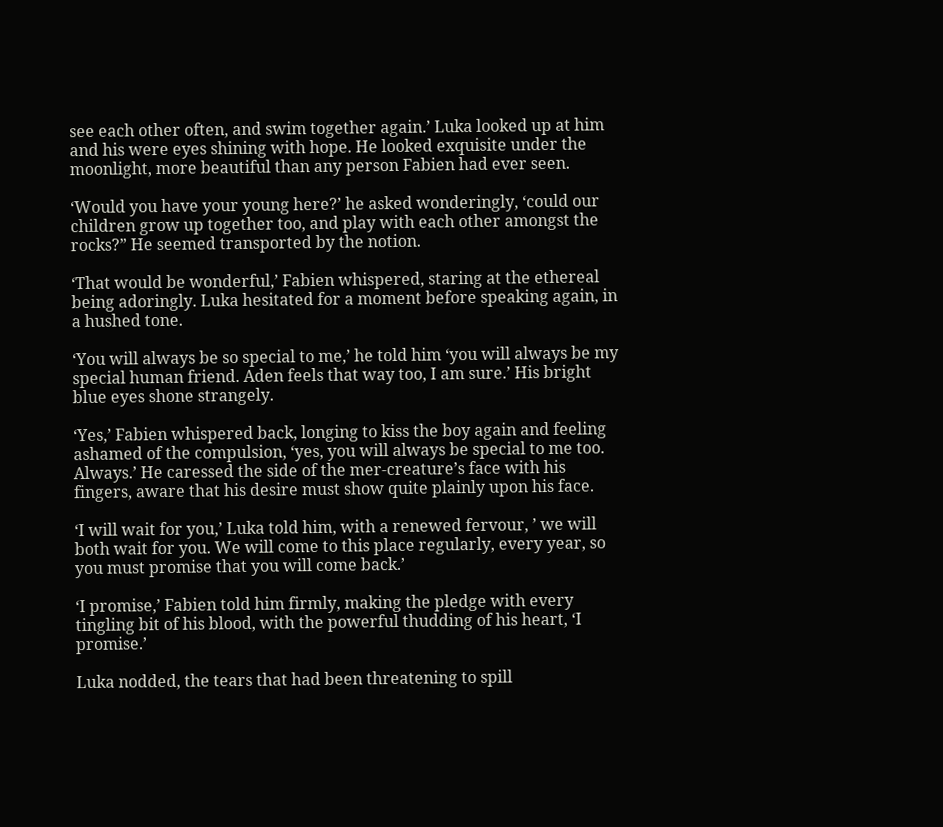see each other often, and swim together again.’ Luka looked up at him and his were eyes shining with hope. He looked exquisite under the moonlight, more beautiful than any person Fabien had ever seen.

‘Would you have your young here?’ he asked wonderingly, ‘could our children grow up together too, and play with each other amongst the rocks?” He seemed transported by the notion.

‘That would be wonderful,’ Fabien whispered, staring at the ethereal being adoringly. Luka hesitated for a moment before speaking again, in a hushed tone.

‘You will always be so special to me,’ he told him ‘you will always be my special human friend. Aden feels that way too, I am sure.’ His bright blue eyes shone strangely.

‘Yes,’ Fabien whispered back, longing to kiss the boy again and feeling ashamed of the compulsion, ‘yes, you will always be special to me too. Always.’ He caressed the side of the mer-creature’s face with his fingers, aware that his desire must show quite plainly upon his face.

‘I will wait for you,’ Luka told him, with a renewed fervour, ’ we will both wait for you. We will come to this place regularly, every year, so you must promise that you will come back.’

‘I promise,’ Fabien told him firmly, making the pledge with every tingling bit of his blood, with the powerful thudding of his heart, ‘I promise.’

Luka nodded, the tears that had been threatening to spill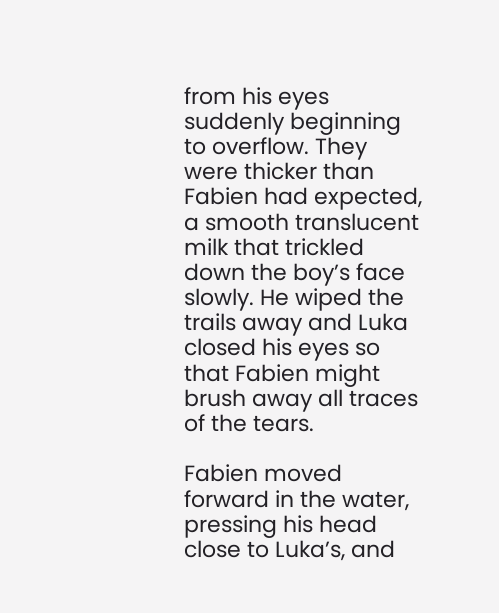from his eyes suddenly beginning to overflow. They were thicker than Fabien had expected, a smooth translucent milk that trickled down the boy’s face slowly. He wiped the trails away and Luka closed his eyes so that Fabien might brush away all traces of the tears.

Fabien moved forward in the water, pressing his head close to Luka’s, and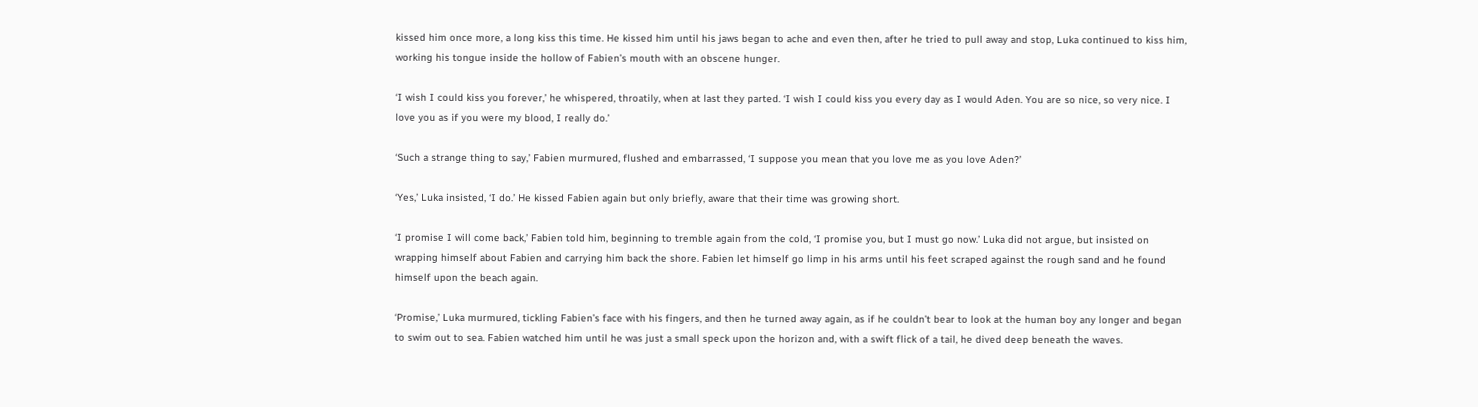kissed him once more, a long kiss this time. He kissed him until his jaws began to ache and even then, after he tried to pull away and stop, Luka continued to kiss him, working his tongue inside the hollow of Fabien’s mouth with an obscene hunger.

‘I wish I could kiss you forever,’ he whispered, throatily, when at last they parted. ‘I wish I could kiss you every day as I would Aden. You are so nice, so very nice. I love you as if you were my blood, I really do.’

‘Such a strange thing to say,’ Fabien murmured, flushed and embarrassed, ‘I suppose you mean that you love me as you love Aden?’

‘Yes,’ Luka insisted, ‘I do.’ He kissed Fabien again but only briefly, aware that their time was growing short.

‘I promise I will come back,’ Fabien told him, beginning to tremble again from the cold, ‘I promise you, but I must go now.’ Luka did not argue, but insisted on wrapping himself about Fabien and carrying him back the shore. Fabien let himself go limp in his arms until his feet scraped against the rough sand and he found himself upon the beach again.

‘Promise,’ Luka murmured, tickling Fabien’s face with his fingers, and then he turned away again, as if he couldn’t bear to look at the human boy any longer and began to swim out to sea. Fabien watched him until he was just a small speck upon the horizon and, with a swift flick of a tail, he dived deep beneath the waves.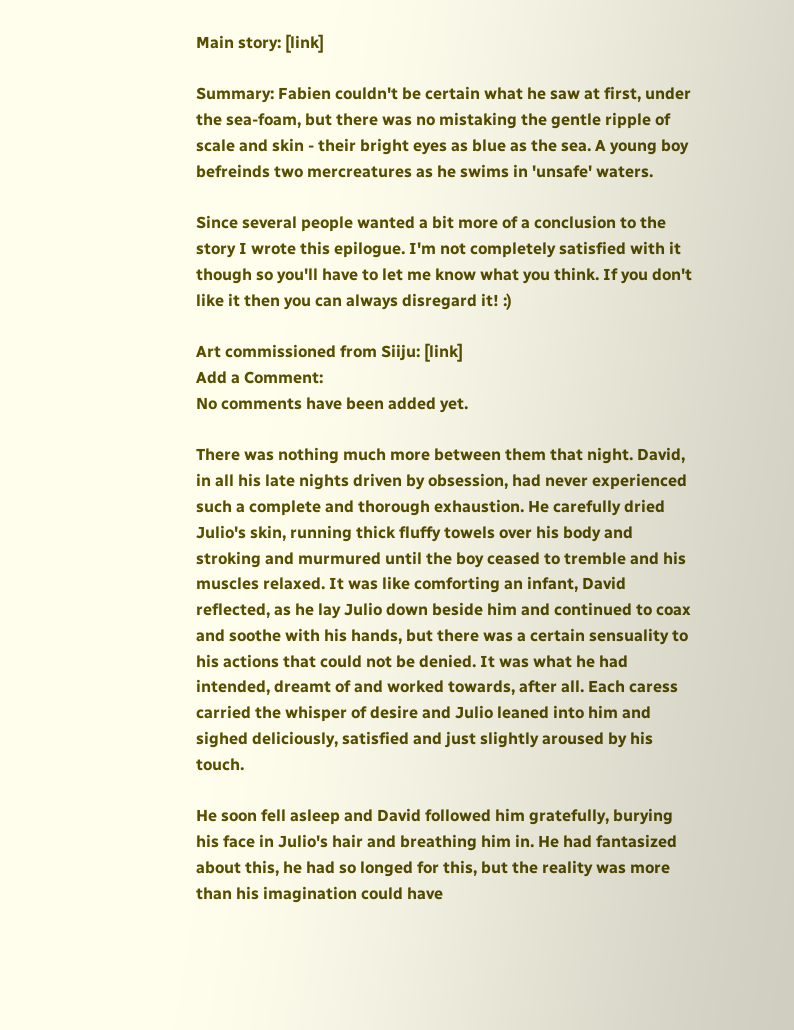Main story: [link]

Summary: Fabien couldn't be certain what he saw at first, under the sea-foam, but there was no mistaking the gentle ripple of scale and skin - their bright eyes as blue as the sea. A young boy befreinds two mercreatures as he swims in 'unsafe' waters.

Since several people wanted a bit more of a conclusion to the story I wrote this epilogue. I'm not completely satisfied with it though so you'll have to let me know what you think. If you don't like it then you can always disregard it! :)

Art commissioned from Siiju: [link]
Add a Comment:
No comments have been added yet.

There was nothing much more between them that night. David, in all his late nights driven by obsession, had never experienced such a complete and thorough exhaustion. He carefully dried Julio's skin, running thick fluffy towels over his body and stroking and murmured until the boy ceased to tremble and his muscles relaxed. It was like comforting an infant, David reflected, as he lay Julio down beside him and continued to coax and soothe with his hands, but there was a certain sensuality to his actions that could not be denied. It was what he had intended, dreamt of and worked towards, after all. Each caress carried the whisper of desire and Julio leaned into him and sighed deliciously, satisfied and just slightly aroused by his touch.

He soon fell asleep and David followed him gratefully, burying his face in Julio's hair and breathing him in. He had fantasized about this, he had so longed for this, but the reality was more than his imagination could have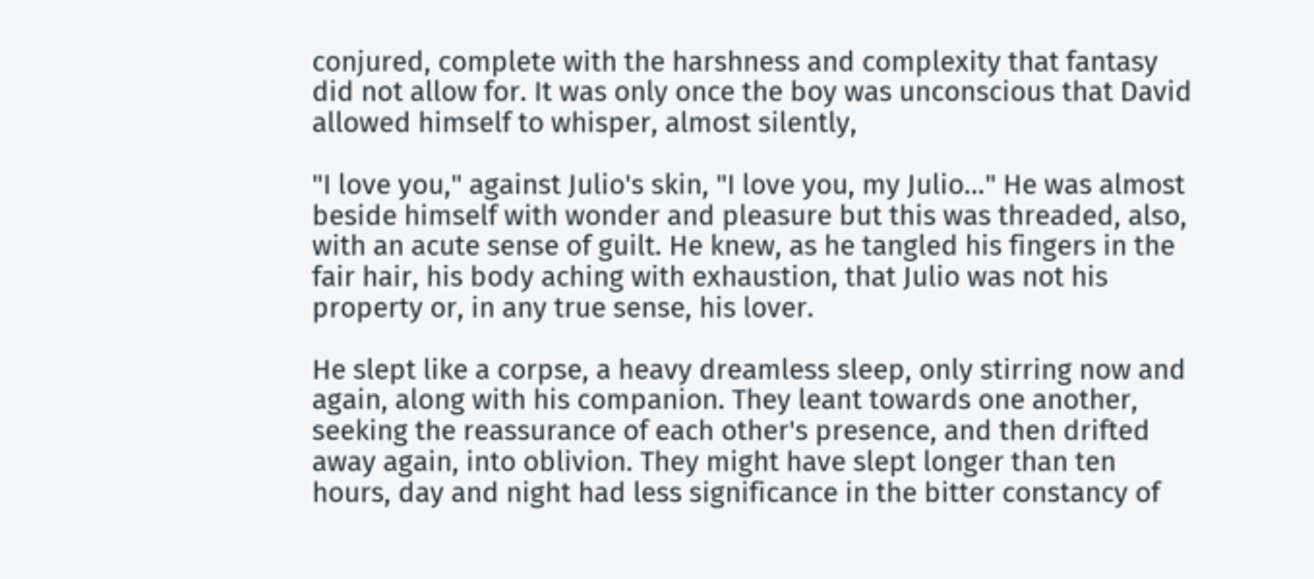conjured, complete with the harshness and complexity that fantasy did not allow for. It was only once the boy was unconscious that David allowed himself to whisper, almost silently,

"I love you," against Julio's skin, "I love you, my Julio…" He was almost beside himself with wonder and pleasure but this was threaded, also, with an acute sense of guilt. He knew, as he tangled his fingers in the fair hair, his body aching with exhaustion, that Julio was not his property or, in any true sense, his lover.

He slept like a corpse, a heavy dreamless sleep, only stirring now and again, along with his companion. They leant towards one another, seeking the reassurance of each other's presence, and then drifted away again, into oblivion. They might have slept longer than ten hours, day and night had less significance in the bitter constancy of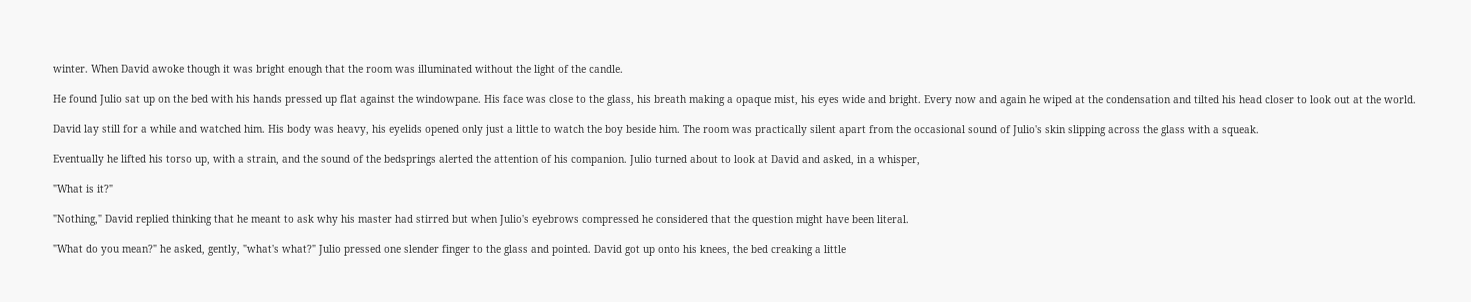winter. When David awoke though it was bright enough that the room was illuminated without the light of the candle.

He found Julio sat up on the bed with his hands pressed up flat against the windowpane. His face was close to the glass, his breath making a opaque mist, his eyes wide and bright. Every now and again he wiped at the condensation and tilted his head closer to look out at the world.

David lay still for a while and watched him. His body was heavy, his eyelids opened only just a little to watch the boy beside him. The room was practically silent apart from the occasional sound of Julio's skin slipping across the glass with a squeak.

Eventually he lifted his torso up, with a strain, and the sound of the bedsprings alerted the attention of his companion. Julio turned about to look at David and asked, in a whisper,

"What is it?"

"Nothing," David replied thinking that he meant to ask why his master had stirred but when Julio's eyebrows compressed he considered that the question might have been literal.

"What do you mean?" he asked, gently, "what's what?" Julio pressed one slender finger to the glass and pointed. David got up onto his knees, the bed creaking a little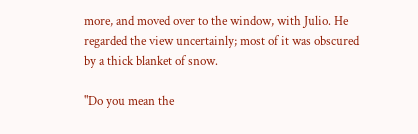more, and moved over to the window, with Julio. He regarded the view uncertainly; most of it was obscured by a thick blanket of snow.

"Do you mean the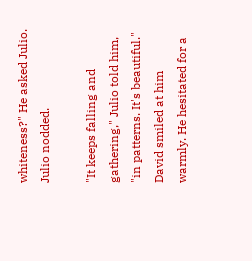whiteness?" He asked Julio. Julio nodded.

"It keeps falling and gathering," Julio told him, "in patterns. It's beautiful." David smiled at him warmly. He hesitated for a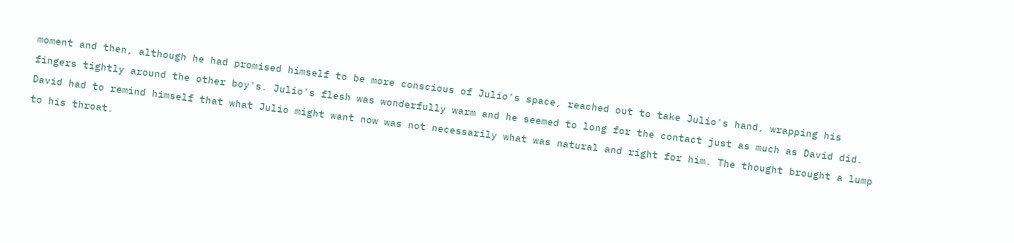moment and then, although he had promised himself to be more conscious of Julio's space, reached out to take Julio's hand, wrapping his fingers tightly around the other boy's. Julio's flesh was wonderfully warm and he seemed to long for the contact just as much as David did. David had to remind himself that what Julio might want now was not necessarily what was natural and right for him. The thought brought a lump to his throat.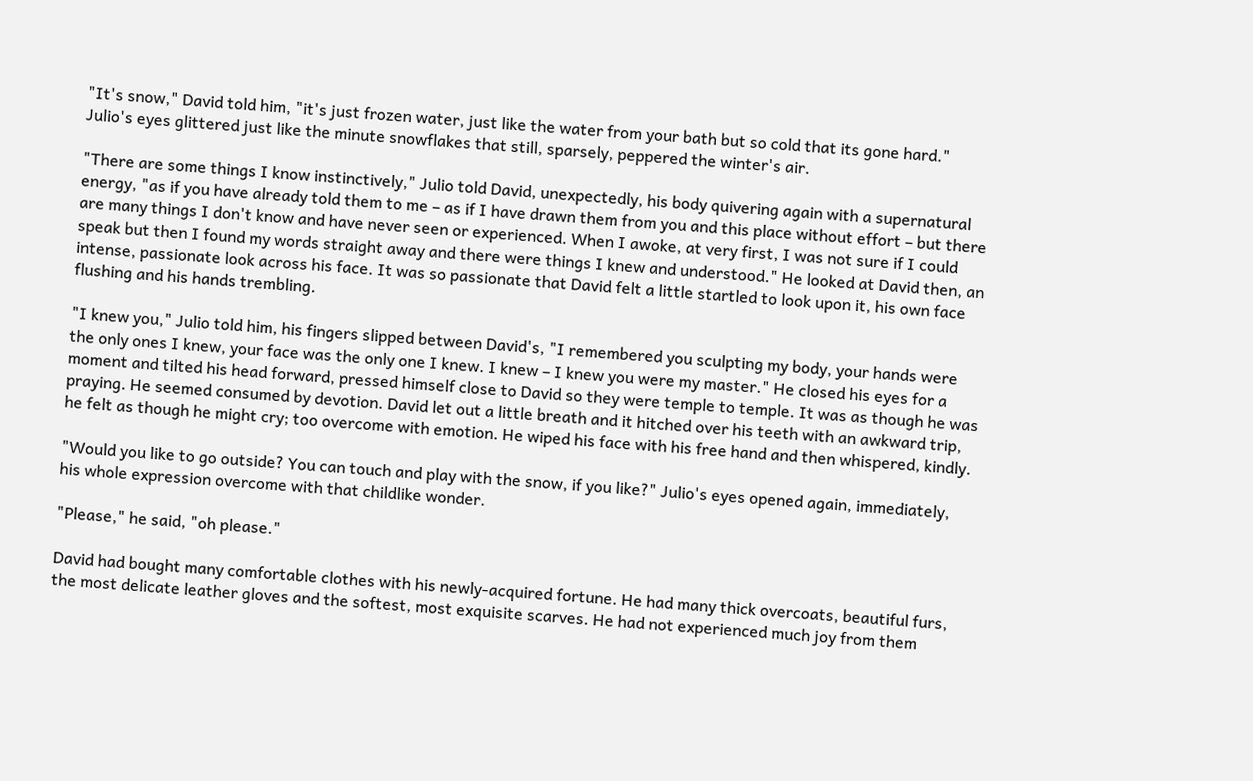"It's snow," David told him, "it's just frozen water, just like the water from your bath but so cold that its gone hard." Julio's eyes glittered just like the minute snowflakes that still, sparsely, peppered the winter's air.

"There are some things I know instinctively," Julio told David, unexpectedly, his body quivering again with a supernatural energy, "as if you have already told them to me – as if I have drawn them from you and this place without effort – but there are many things I don't know and have never seen or experienced. When I awoke, at very first, I was not sure if I could speak but then I found my words straight away and there were things I knew and understood." He looked at David then, an intense, passionate look across his face. It was so passionate that David felt a little startled to look upon it, his own face flushing and his hands trembling.

"I knew you," Julio told him, his fingers slipped between David's, "I remembered you sculpting my body, your hands were the only ones I knew, your face was the only one I knew. I knew – I knew you were my master." He closed his eyes for a moment and tilted his head forward, pressed himself close to David so they were temple to temple. It was as though he was praying. He seemed consumed by devotion. David let out a little breath and it hitched over his teeth with an awkward trip, he felt as though he might cry; too overcome with emotion. He wiped his face with his free hand and then whispered, kindly.

"Would you like to go outside? You can touch and play with the snow, if you like?" Julio's eyes opened again, immediately, his whole expression overcome with that childlike wonder.

"Please," he said, "oh please."

David had bought many comfortable clothes with his newly-acquired fortune. He had many thick overcoats, beautiful furs, the most delicate leather gloves and the softest, most exquisite scarves. He had not experienced much joy from them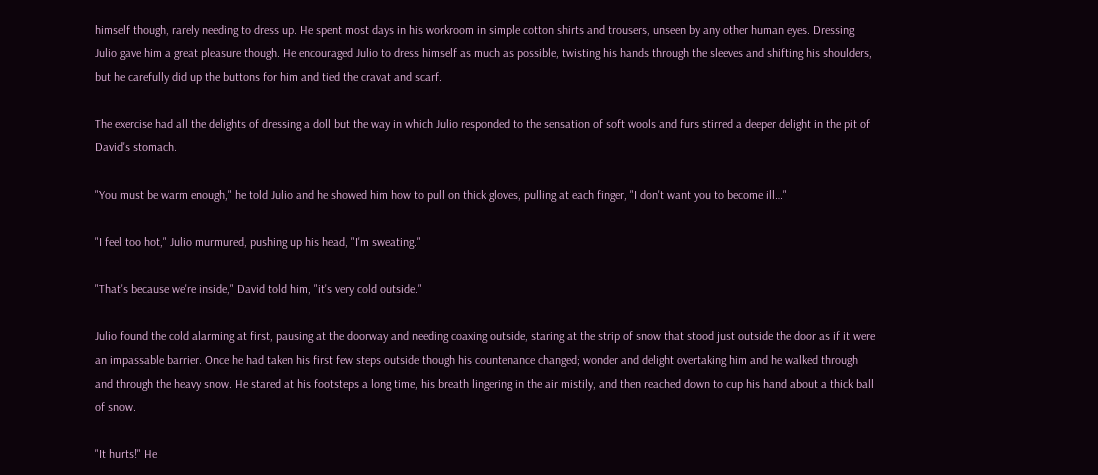himself though, rarely needing to dress up. He spent most days in his workroom in simple cotton shirts and trousers, unseen by any other human eyes. Dressing Julio gave him a great pleasure though. He encouraged Julio to dress himself as much as possible, twisting his hands through the sleeves and shifting his shoulders, but he carefully did up the buttons for him and tied the cravat and scarf.

The exercise had all the delights of dressing a doll but the way in which Julio responded to the sensation of soft wools and furs stirred a deeper delight in the pit of David's stomach.

"You must be warm enough," he told Julio and he showed him how to pull on thick gloves, pulling at each finger, "I don't want you to become ill…"

"I feel too hot," Julio murmured, pushing up his head, "I'm sweating."

"That's because we're inside," David told him, "it's very cold outside."

Julio found the cold alarming at first, pausing at the doorway and needing coaxing outside, staring at the strip of snow that stood just outside the door as if it were an impassable barrier. Once he had taken his first few steps outside though his countenance changed; wonder and delight overtaking him and he walked through and through the heavy snow. He stared at his footsteps a long time, his breath lingering in the air mistily, and then reached down to cup his hand about a thick ball of snow.

"It hurts!" He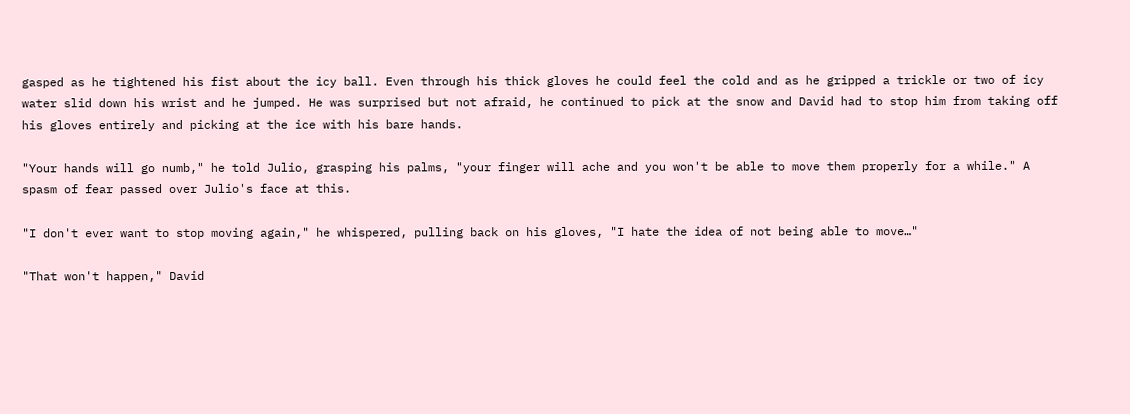gasped as he tightened his fist about the icy ball. Even through his thick gloves he could feel the cold and as he gripped a trickle or two of icy water slid down his wrist and he jumped. He was surprised but not afraid, he continued to pick at the snow and David had to stop him from taking off his gloves entirely and picking at the ice with his bare hands.

"Your hands will go numb," he told Julio, grasping his palms, "your finger will ache and you won't be able to move them properly for a while." A spasm of fear passed over Julio's face at this.

"I don't ever want to stop moving again," he whispered, pulling back on his gloves, "I hate the idea of not being able to move…"

"That won't happen," David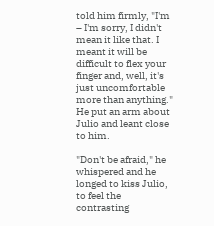told him firmly, "I'm – I'm sorry, I didn't mean it like that. I meant it will be difficult to flex your finger and, well, it's just uncomfortable more than anything." He put an arm about Julio and leant close to him.

"Don't be afraid," he whispered and he longed to kiss Julio, to feel the contrasting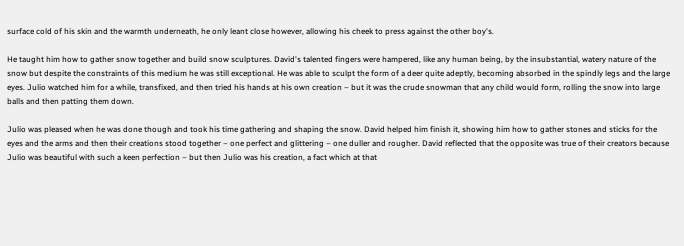surface cold of his skin and the warmth underneath, he only leant close however, allowing his cheek to press against the other boy's.

He taught him how to gather snow together and build snow sculptures. David's talented fingers were hampered, like any human being, by the insubstantial, watery nature of the snow but despite the constraints of this medium he was still exceptional. He was able to sculpt the form of a deer quite adeptly, becoming absorbed in the spindly legs and the large eyes. Julio watched him for a while, transfixed, and then tried his hands at his own creation – but it was the crude snowman that any child would form, rolling the snow into large balls and then patting them down.

Julio was pleased when he was done though and took his time gathering and shaping the snow. David helped him finish it, showing him how to gather stones and sticks for the eyes and the arms and then their creations stood together – one perfect and glittering – one duller and rougher. David reflected that the opposite was true of their creators because Julio was beautiful with such a keen perfection – but then Julio was his creation, a fact which at that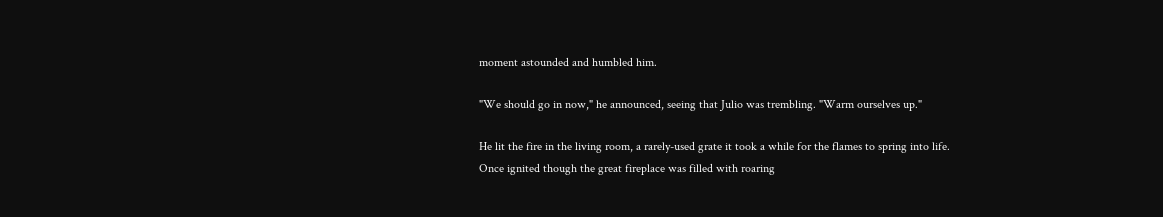moment astounded and humbled him.

"We should go in now," he announced, seeing that Julio was trembling. "Warm ourselves up."

He lit the fire in the living room, a rarely-used grate it took a while for the flames to spring into life. Once ignited though the great fireplace was filled with roaring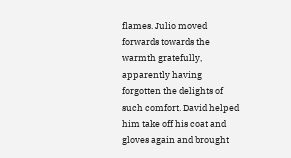flames. Julio moved forwards towards the warmth gratefully, apparently having forgotten the delights of such comfort. David helped him take off his coat and gloves again and brought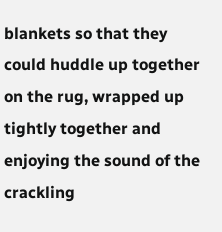blankets so that they could huddle up together on the rug, wrapped up tightly together and enjoying the sound of the crackling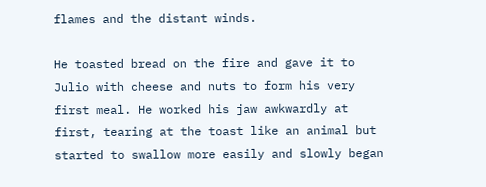flames and the distant winds.

He toasted bread on the fire and gave it to Julio with cheese and nuts to form his very first meal. He worked his jaw awkwardly at first, tearing at the toast like an animal but started to swallow more easily and slowly began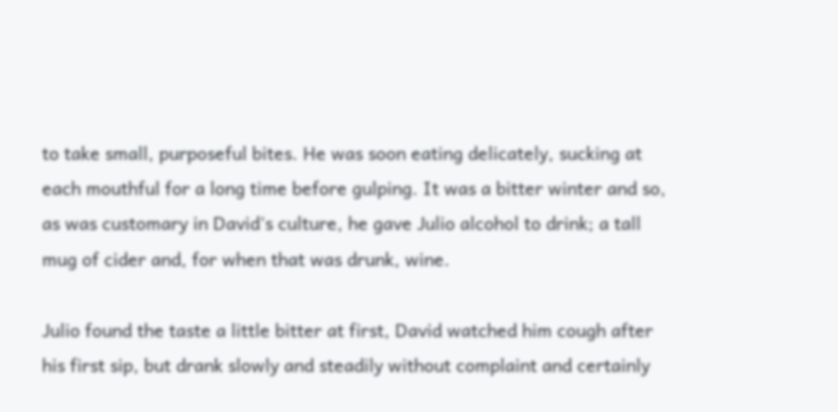to take small, purposeful bites. He was soon eating delicately, sucking at each mouthful for a long time before gulping. It was a bitter winter and so, as was customary in David's culture, he gave Julio alcohol to drink; a tall mug of cider and, for when that was drunk, wine.

Julio found the taste a little bitter at first, David watched him cough after his first sip, but drank slowly and steadily without complaint and certainly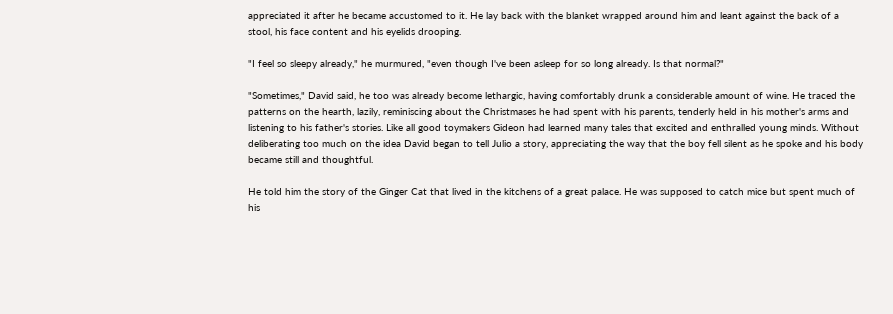appreciated it after he became accustomed to it. He lay back with the blanket wrapped around him and leant against the back of a stool, his face content and his eyelids drooping.

"I feel so sleepy already," he murmured, "even though I've been asleep for so long already. Is that normal?"

"Sometimes," David said, he too was already become lethargic, having comfortably drunk a considerable amount of wine. He traced the patterns on the hearth, lazily, reminiscing about the Christmases he had spent with his parents, tenderly held in his mother's arms and listening to his father's stories. Like all good toymakers Gideon had learned many tales that excited and enthralled young minds. Without deliberating too much on the idea David began to tell Julio a story, appreciating the way that the boy fell silent as he spoke and his body became still and thoughtful.

He told him the story of the Ginger Cat that lived in the kitchens of a great palace. He was supposed to catch mice but spent much of his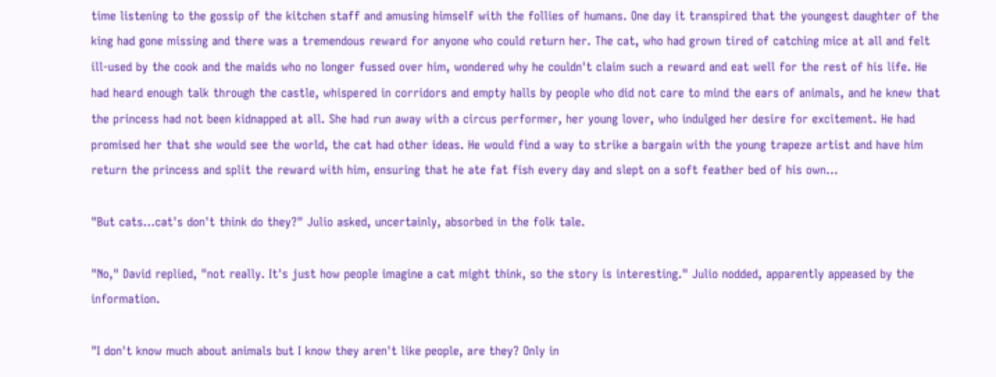time listening to the gossip of the kitchen staff and amusing himself with the follies of humans. One day it transpired that the youngest daughter of the king had gone missing and there was a tremendous reward for anyone who could return her. The cat, who had grown tired of catching mice at all and felt ill-used by the cook and the maids who no longer fussed over him, wondered why he couldn't claim such a reward and eat well for the rest of his life. He had heard enough talk through the castle, whispered in corridors and empty halls by people who did not care to mind the ears of animals, and he knew that the princess had not been kidnapped at all. She had run away with a circus performer, her young lover, who indulged her desire for excitement. He had promised her that she would see the world, the cat had other ideas. He would find a way to strike a bargain with the young trapeze artist and have him return the princess and split the reward with him, ensuring that he ate fat fish every day and slept on a soft feather bed of his own…

"But cats…cat's don't think do they?" Julio asked, uncertainly, absorbed in the folk tale.

"No," David replied, "not really. It's just how people imagine a cat might think, so the story is interesting." Julio nodded, apparently appeased by the information.

"I don't know much about animals but I know they aren't like people, are they? Only in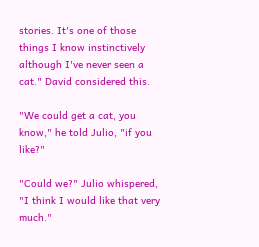stories. It's one of those things I know instinctively although I've never seen a cat." David considered this.

"We could get a cat, you know," he told Julio, "if you like?"

"Could we?" Julio whispered, "I think I would like that very much."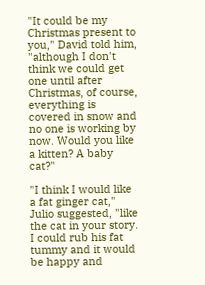"It could be my Christmas present to you," David told him, "although I don't think we could get one until after Christmas, of course, everything is covered in snow and no one is working by now. Would you like a kitten? A baby cat?"

"I think I would like a fat ginger cat," Julio suggested, "like the cat in your story. I could rub his fat tummy and it would be happy and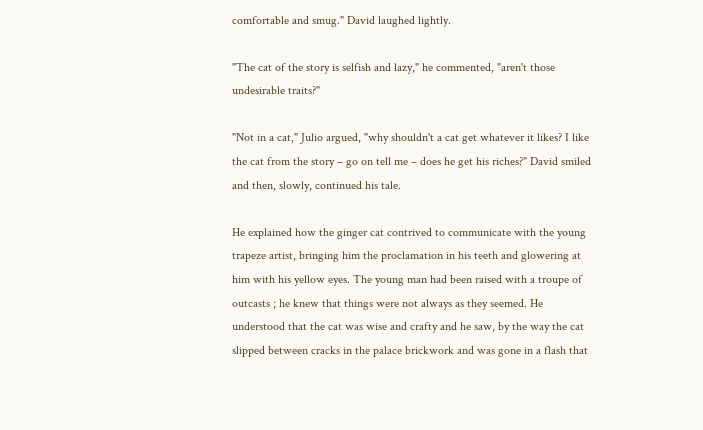comfortable and smug." David laughed lightly.

"The cat of the story is selfish and lazy," he commented, "aren't those undesirable traits?"

"Not in a cat," Julio argued, "why shouldn't a cat get whatever it likes? I like the cat from the story – go on tell me – does he get his riches?" David smiled and then, slowly, continued his tale.

He explained how the ginger cat contrived to communicate with the young trapeze artist, bringing him the proclamation in his teeth and glowering at him with his yellow eyes. The young man had been raised with a troupe of outcasts ; he knew that things were not always as they seemed. He understood that the cat was wise and crafty and he saw, by the way the cat slipped between cracks in the palace brickwork and was gone in a flash that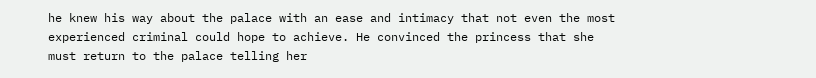he knew his way about the palace with an ease and intimacy that not even the most experienced criminal could hope to achieve. He convinced the princess that she must return to the palace telling her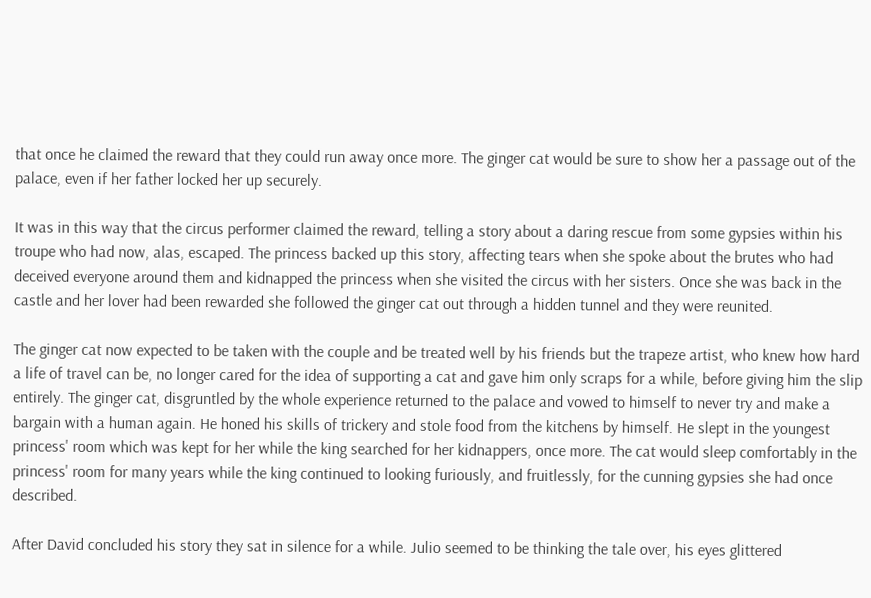that once he claimed the reward that they could run away once more. The ginger cat would be sure to show her a passage out of the palace, even if her father locked her up securely.

It was in this way that the circus performer claimed the reward, telling a story about a daring rescue from some gypsies within his troupe who had now, alas, escaped. The princess backed up this story, affecting tears when she spoke about the brutes who had deceived everyone around them and kidnapped the princess when she visited the circus with her sisters. Once she was back in the castle and her lover had been rewarded she followed the ginger cat out through a hidden tunnel and they were reunited.

The ginger cat now expected to be taken with the couple and be treated well by his friends but the trapeze artist, who knew how hard a life of travel can be, no longer cared for the idea of supporting a cat and gave him only scraps for a while, before giving him the slip entirely. The ginger cat, disgruntled by the whole experience returned to the palace and vowed to himself to never try and make a bargain with a human again. He honed his skills of trickery and stole food from the kitchens by himself. He slept in the youngest princess' room which was kept for her while the king searched for her kidnappers, once more. The cat would sleep comfortably in the princess' room for many years while the king continued to looking furiously, and fruitlessly, for the cunning gypsies she had once described.

After David concluded his story they sat in silence for a while. Julio seemed to be thinking the tale over, his eyes glittered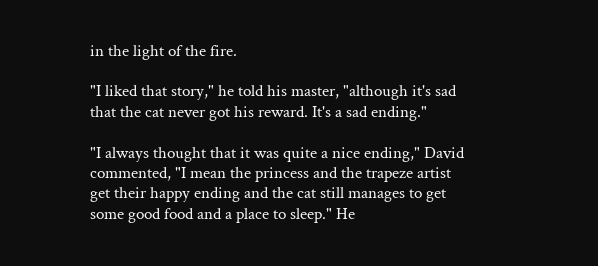in the light of the fire.

"I liked that story," he told his master, "although it's sad that the cat never got his reward. It's a sad ending."

"I always thought that it was quite a nice ending," David commented, "I mean the princess and the trapeze artist get their happy ending and the cat still manages to get some good food and a place to sleep." He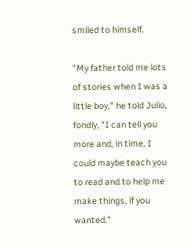smiled to himself.

"My father told me lots of stories when I was a little boy," he told Julio, fondly, "I can tell you more and, in time, I could maybe teach you to read and to help me make things, if you wanted."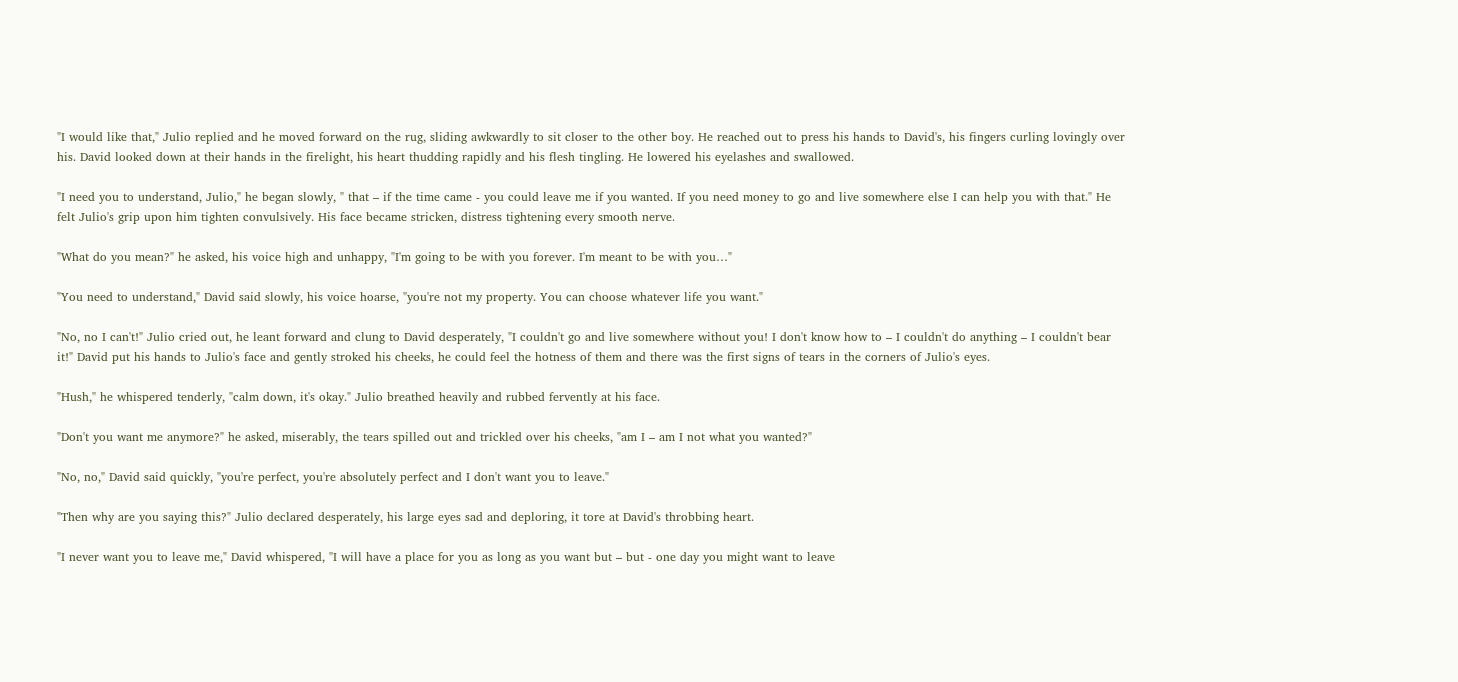"I would like that," Julio replied and he moved forward on the rug, sliding awkwardly to sit closer to the other boy. He reached out to press his hands to David's, his fingers curling lovingly over his. David looked down at their hands in the firelight, his heart thudding rapidly and his flesh tingling. He lowered his eyelashes and swallowed.

"I need you to understand, Julio," he began slowly, " that – if the time came - you could leave me if you wanted. If you need money to go and live somewhere else I can help you with that." He felt Julio's grip upon him tighten convulsively. His face became stricken, distress tightening every smooth nerve.

"What do you mean?" he asked, his voice high and unhappy, "I'm going to be with you forever. I'm meant to be with you…"

"You need to understand," David said slowly, his voice hoarse, "you're not my property. You can choose whatever life you want."

"No, no I can't!" Julio cried out, he leant forward and clung to David desperately, "I couldn't go and live somewhere without you! I don't know how to – I couldn't do anything – I couldn't bear it!" David put his hands to Julio's face and gently stroked his cheeks, he could feel the hotness of them and there was the first signs of tears in the corners of Julio's eyes.

"Hush," he whispered tenderly, "calm down, it's okay." Julio breathed heavily and rubbed fervently at his face.

"Don't you want me anymore?" he asked, miserably, the tears spilled out and trickled over his cheeks, "am I – am I not what you wanted?"

"No, no," David said quickly, "you're perfect, you're absolutely perfect and I don't want you to leave."

"Then why are you saying this?" Julio declared desperately, his large eyes sad and deploring, it tore at David's throbbing heart.

"I never want you to leave me," David whispered, "I will have a place for you as long as you want but – but - one day you might want to leave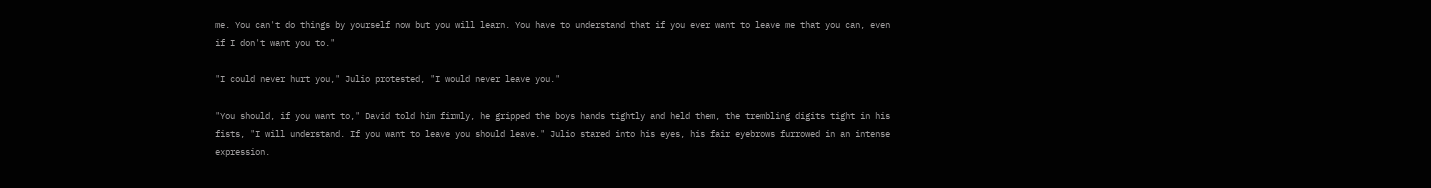me. You can't do things by yourself now but you will learn. You have to understand that if you ever want to leave me that you can, even if I don't want you to."

"I could never hurt you," Julio protested, "I would never leave you."

"You should, if you want to," David told him firmly, he gripped the boys hands tightly and held them, the trembling digits tight in his fists, "I will understand. If you want to leave you should leave." Julio stared into his eyes, his fair eyebrows furrowed in an intense expression.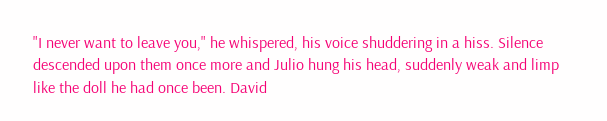"I never want to leave you," he whispered, his voice shuddering in a hiss. Silence descended upon them once more and Julio hung his head, suddenly weak and limp like the doll he had once been. David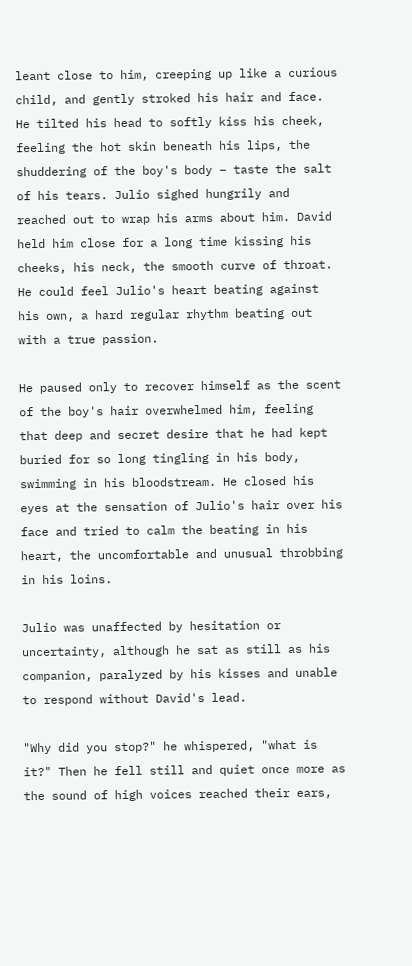leant close to him, creeping up like a curious child, and gently stroked his hair and face. He tilted his head to softly kiss his cheek, feeling the hot skin beneath his lips, the shuddering of the boy's body – taste the salt of his tears. Julio sighed hungrily and reached out to wrap his arms about him. David held him close for a long time kissing his cheeks, his neck, the smooth curve of throat. He could feel Julio's heart beating against his own, a hard regular rhythm beating out with a true passion.

He paused only to recover himself as the scent of the boy's hair overwhelmed him, feeling that deep and secret desire that he had kept buried for so long tingling in his body, swimming in his bloodstream. He closed his eyes at the sensation of Julio's hair over his face and tried to calm the beating in his heart, the uncomfortable and unusual throbbing in his loins.

Julio was unaffected by hesitation or uncertainty, although he sat as still as his companion, paralyzed by his kisses and unable to respond without David's lead.

"Why did you stop?" he whispered, "what is it?" Then he fell still and quiet once more as the sound of high voices reached their ears,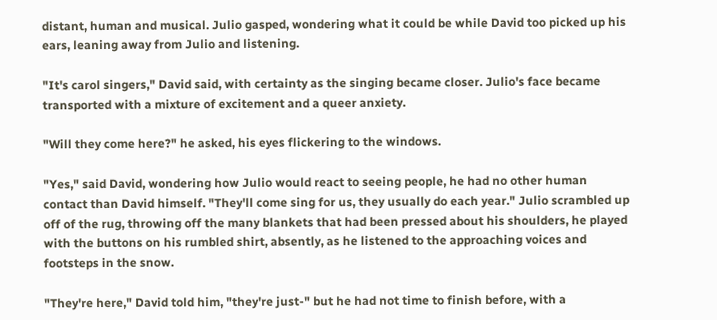distant, human and musical. Julio gasped, wondering what it could be while David too picked up his ears, leaning away from Julio and listening.

"It's carol singers," David said, with certainty as the singing became closer. Julio's face became transported with a mixture of excitement and a queer anxiety.

"Will they come here?" he asked, his eyes flickering to the windows.

"Yes," said David, wondering how Julio would react to seeing people, he had no other human contact than David himself. "They'll come sing for us, they usually do each year." Julio scrambled up off of the rug, throwing off the many blankets that had been pressed about his shoulders, he played with the buttons on his rumbled shirt, absently, as he listened to the approaching voices and footsteps in the snow.

"They're here," David told him, "they're just-" but he had not time to finish before, with a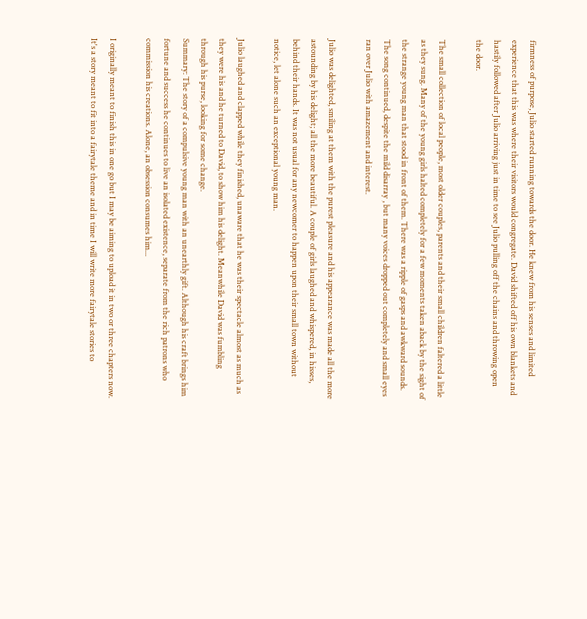firmness of purpose, Julio started running towards the door. He knew from his senses and limited experience that this was where their visitors would congregate. David shifted off his own blankets and hastily followed after Julio arriving just in time to see Julio pulling off the chains and throwing open the door.

The small collection of local people, most older couples, parents and their small children faltered a little as they sung. Many of the young girls halted completely for a few moments taken aback by the sight of the strange young man that stood in front of them. There was a ripple of gasps and awkward sounds. The song continued, despite the mild disarray , but many voices dropped out completely and small eyes ran over Julio with amazement and interest.

Julio was delighted, smiling at them with the purest pleasure and his appearance was made all the more astounding by his delight; all the more beautiful. A couple of girls laughed and whispered, in hisses, behind their hands. It was not usual for any newcomer to happen upon their small town without notice, let alone such an exceptional young man.

Julio laughed and clapped while they finished, unaware that he was their spectacle almost as much as they were his and he turned to David, to show him his delight. Meanwhile David was fumbling through his purse, looking for some change.
Summary: The story of a compulsive young man with an unearthly gift. Although his craft brings him fortune and success he continues to live an isolated existence, separate from the rich patrons who commission his creations. Alone, an obsession consumes him...

I originally meant to finish this in one go but I may be aiming to upload it in two or three chapters now. It's a story meant to fit into a fairytale theme and in time I will write more fairytale stories to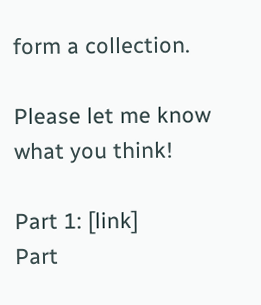form a collection.

Please let me know what you think!

Part 1: [link]
Part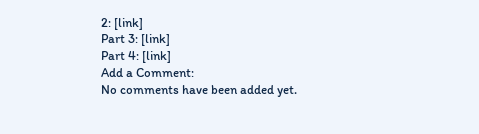2: [link]
Part 3: [link]
Part 4: [link]
Add a Comment:
No comments have been added yet.